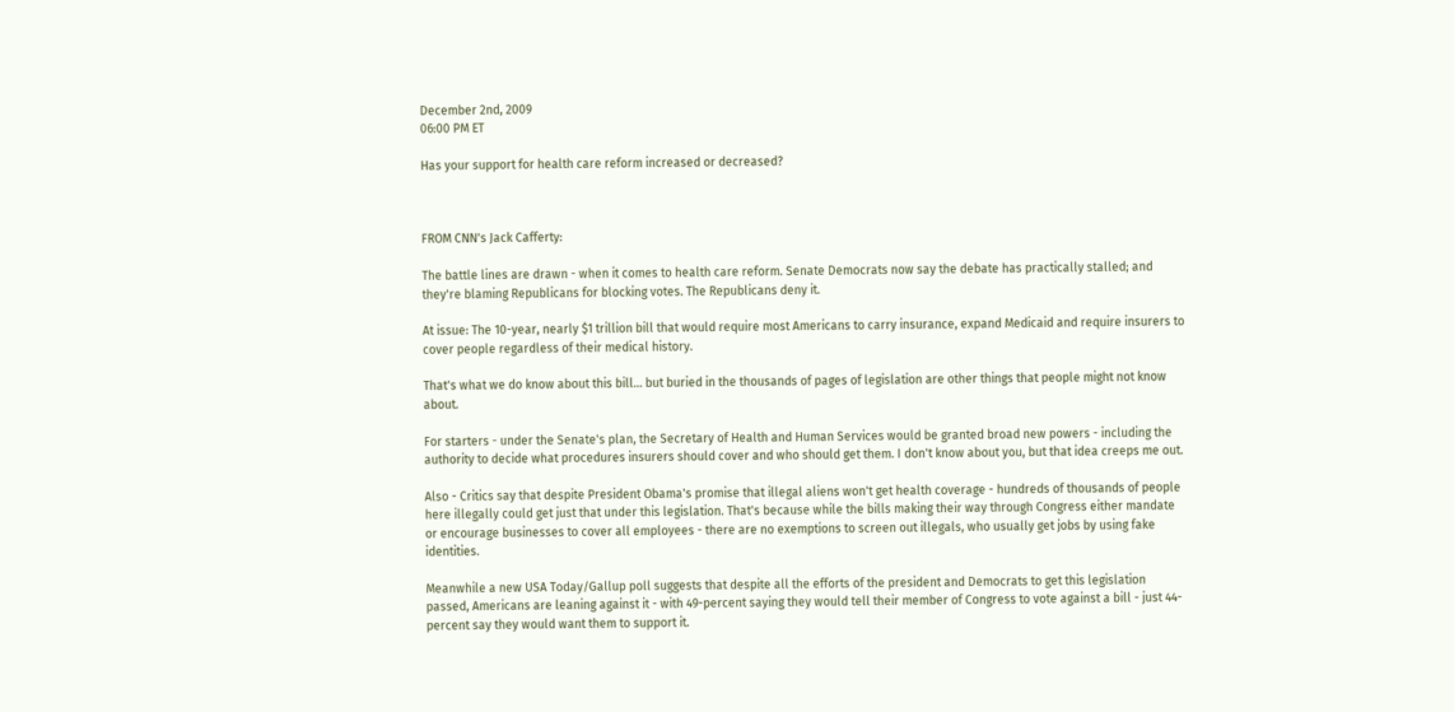December 2nd, 2009
06:00 PM ET

Has your support for health care reform increased or decreased?



FROM CNN's Jack Cafferty:

The battle lines are drawn - when it comes to health care reform. Senate Democrats now say the debate has practically stalled; and they're blaming Republicans for blocking votes. The Republicans deny it.

At issue: The 10-year, nearly $1 trillion bill that would require most Americans to carry insurance, expand Medicaid and require insurers to cover people regardless of their medical history.

That's what we do know about this bill... but buried in the thousands of pages of legislation are other things that people might not know about.

For starters - under the Senate's plan, the Secretary of Health and Human Services would be granted broad new powers - including the authority to decide what procedures insurers should cover and who should get them. I don't know about you, but that idea creeps me out.

Also - Critics say that despite President Obama's promise that illegal aliens won't get health coverage - hundreds of thousands of people here illegally could get just that under this legislation. That's because while the bills making their way through Congress either mandate or encourage businesses to cover all employees - there are no exemptions to screen out illegals, who usually get jobs by using fake identities.

Meanwhile a new USA Today/Gallup poll suggests that despite all the efforts of the president and Democrats to get this legislation passed, Americans are leaning against it - with 49-percent saying they would tell their member of Congress to vote against a bill - just 44-percent say they would want them to support it.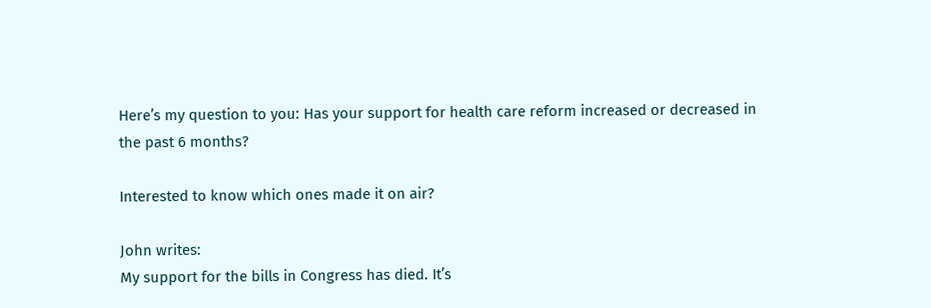Here’s my question to you: Has your support for health care reform increased or decreased in the past 6 months?

Interested to know which ones made it on air?

John writes:
My support for the bills in Congress has died. It’s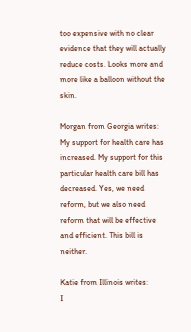too expensive with no clear evidence that they will actually reduce costs. Looks more and more like a balloon without the skin.

Morgan from Georgia writes:
My support for health care has increased. My support for this particular health care bill has decreased. Yes, we need reform, but we also need reform that will be effective and efficient. This bill is neither.

Katie from Illinois writes:
I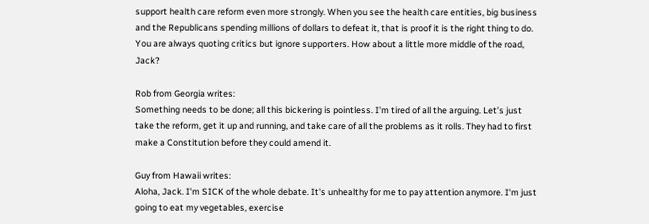support health care reform even more strongly. When you see the health care entities, big business and the Republicans spending millions of dollars to defeat it, that is proof it is the right thing to do. You are always quoting critics but ignore supporters. How about a little more middle of the road, Jack?

Rob from Georgia writes:
Something needs to be done; all this bickering is pointless. I'm tired of all the arguing. Let’s just take the reform, get it up and running, and take care of all the problems as it rolls. They had to first make a Constitution before they could amend it.

Guy from Hawaii writes:
Aloha, Jack. I'm SICK of the whole debate. It's unhealthy for me to pay attention anymore. I'm just going to eat my vegetables, exercise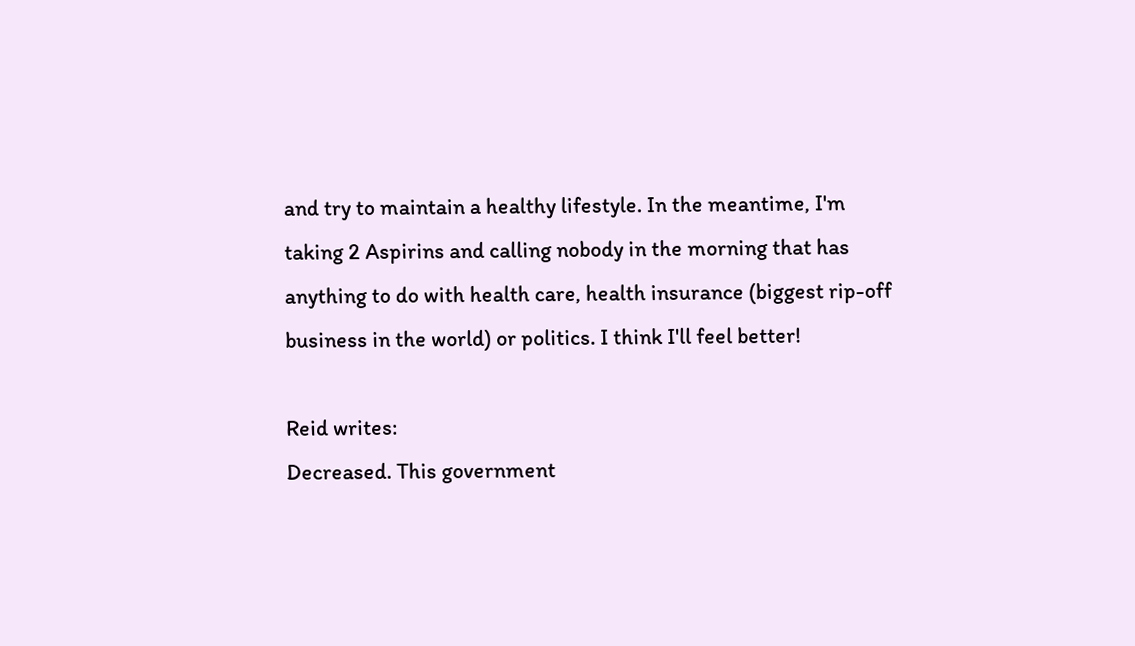and try to maintain a healthy lifestyle. In the meantime, I'm taking 2 Aspirins and calling nobody in the morning that has anything to do with health care, health insurance (biggest rip-off business in the world) or politics. I think I'll feel better!

Reid writes:
Decreased. This government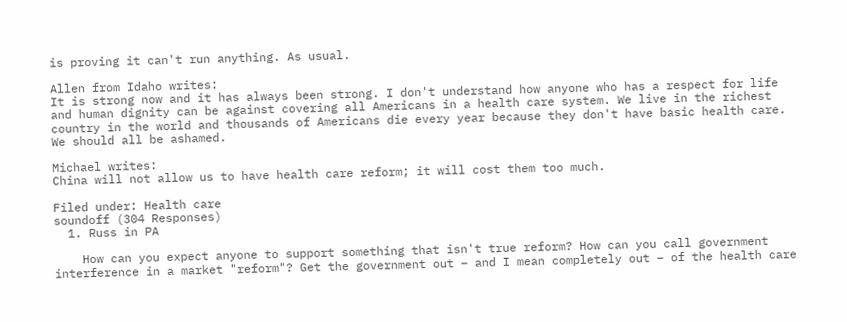is proving it can't run anything. As usual.

Allen from Idaho writes:
It is strong now and it has always been strong. I don't understand how anyone who has a respect for life and human dignity can be against covering all Americans in a health care system. We live in the richest country in the world and thousands of Americans die every year because they don't have basic health care. We should all be ashamed.

Michael writes:
China will not allow us to have health care reform; it will cost them too much.

Filed under: Health care
soundoff (304 Responses)
  1. Russ in PA

    How can you expect anyone to support something that isn't true reform? How can you call government interference in a market "reform"? Get the government out – and I mean completely out – of the health care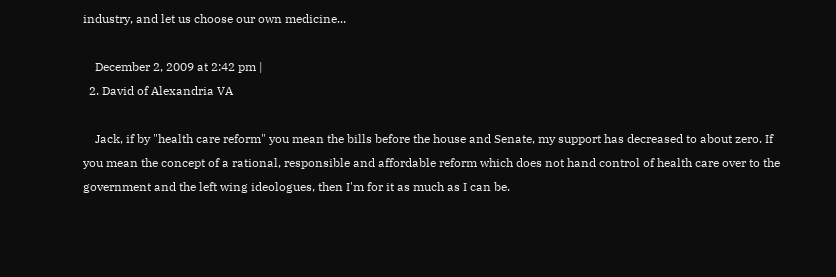industry, and let us choose our own medicine...

    December 2, 2009 at 2:42 pm |
  2. David of Alexandria VA

    Jack, if by "health care reform" you mean the bills before the house and Senate, my support has decreased to about zero. If you mean the concept of a rational, responsible and affordable reform which does not hand control of health care over to the government and the left wing ideologues, then I'm for it as much as I can be.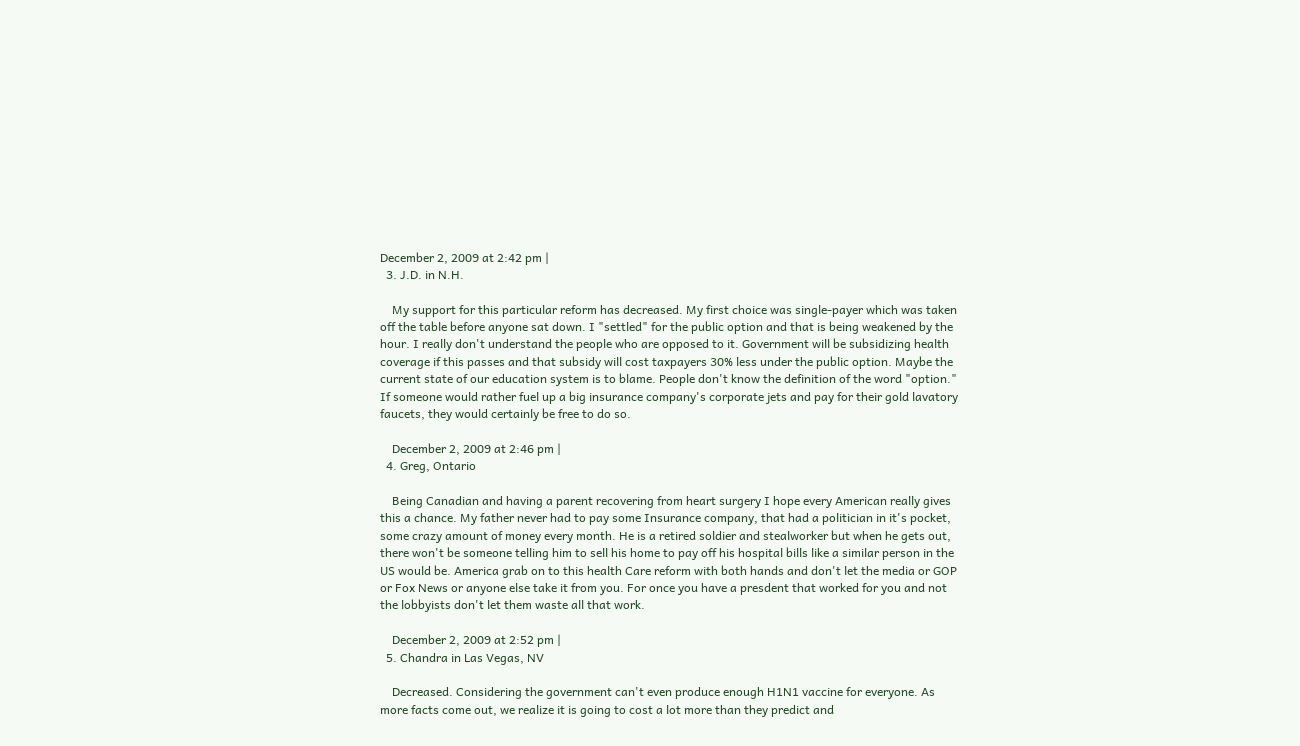December 2, 2009 at 2:42 pm |
  3. J.D. in N.H.

    My support for this particular reform has decreased. My first choice was single-payer which was taken off the table before anyone sat down. I "settled" for the public option and that is being weakened by the hour. I really don't understand the people who are opposed to it. Government will be subsidizing health coverage if this passes and that subsidy will cost taxpayers 30% less under the public option. Maybe the current state of our education system is to blame. People don't know the definition of the word "option." If someone would rather fuel up a big insurance company's corporate jets and pay for their gold lavatory faucets, they would certainly be free to do so.

    December 2, 2009 at 2:46 pm |
  4. Greg, Ontario

    Being Canadian and having a parent recovering from heart surgery I hope every American really gives this a chance. My father never had to pay some Insurance company, that had a politician in it's pocket, some crazy amount of money every month. He is a retired soldier and stealworker but when he gets out, there won't be someone telling him to sell his home to pay off his hospital bills like a similar person in the US would be. America grab on to this health Care reform with both hands and don't let the media or GOP or Fox News or anyone else take it from you. For once you have a presdent that worked for you and not the lobbyists don't let them waste all that work.

    December 2, 2009 at 2:52 pm |
  5. Chandra in Las Vegas, NV

    Decreased. Considering the government can't even produce enough H1N1 vaccine for everyone. As more facts come out, we realize it is going to cost a lot more than they predict and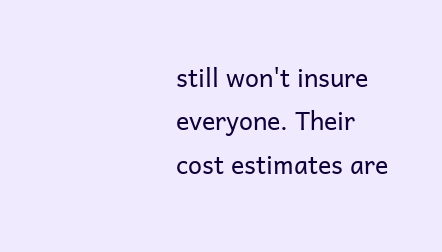still won't insure everyone. Their cost estimates are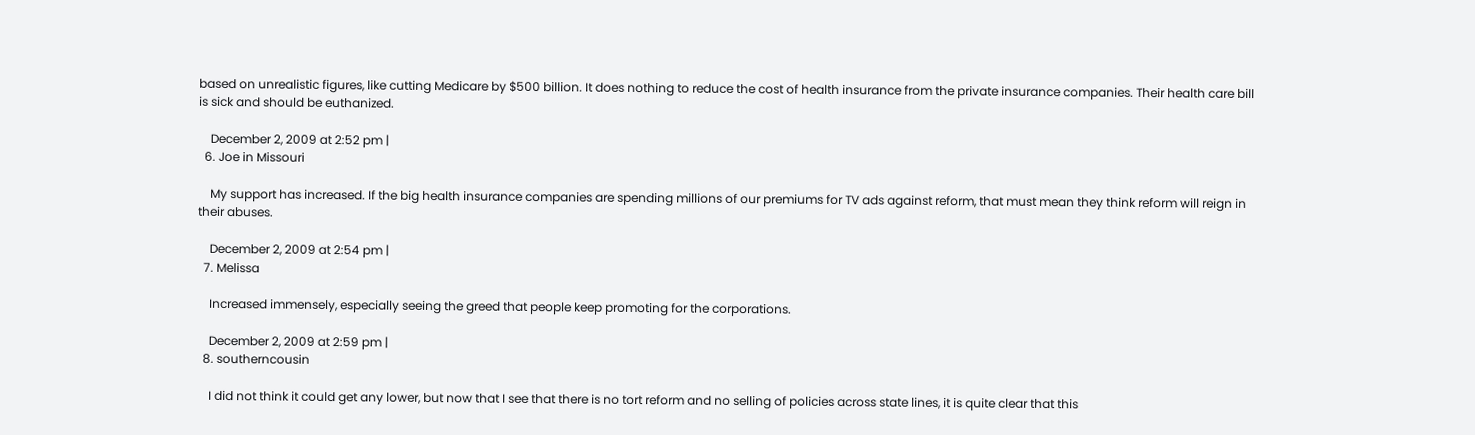based on unrealistic figures, like cutting Medicare by $500 billion. It does nothing to reduce the cost of health insurance from the private insurance companies. Their health care bill is sick and should be euthanized.

    December 2, 2009 at 2:52 pm |
  6. Joe in Missouri

    My support has increased. If the big health insurance companies are spending millions of our premiums for TV ads against reform, that must mean they think reform will reign in their abuses.

    December 2, 2009 at 2:54 pm |
  7. Melissa

    Increased immensely, especially seeing the greed that people keep promoting for the corporations.

    December 2, 2009 at 2:59 pm |
  8. southerncousin

    I did not think it could get any lower, but now that I see that there is no tort reform and no selling of policies across state lines, it is quite clear that this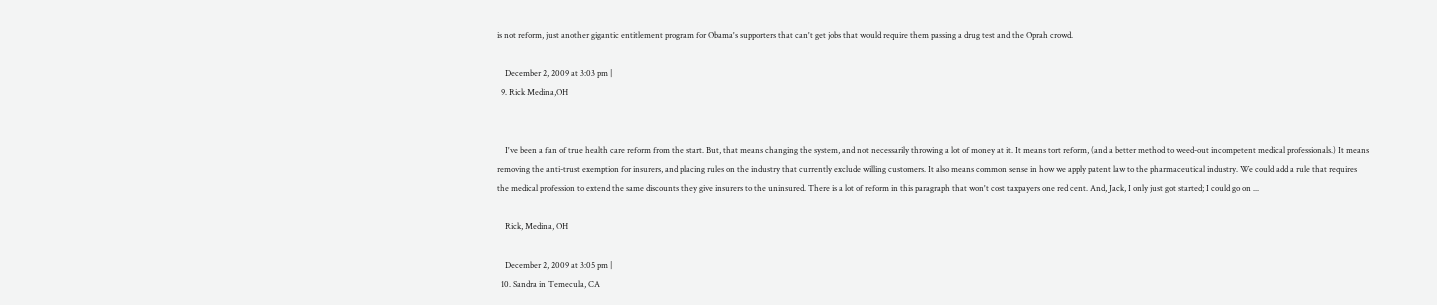is not reform, just another gigantic entitlement program for Obama's supporters that can't get jobs that would require them passing a drug test and the Oprah crowd.

    December 2, 2009 at 3:03 pm |
  9. Rick Medina,OH


    I've been a fan of true health care reform from the start. But, that means changing the system, and not necessarily throwing a lot of money at it. It means tort reform, (and a better method to weed-out incompetent medical professionals.) It means removing the anti-trust exemption for insurers, and placing rules on the industry that currently exclude willing customers. It also means common sense in how we apply patent law to the pharmaceutical industry. We could add a rule that requires the medical profession to extend the same discounts they give insurers to the uninsured. There is a lot of reform in this paragraph that won't cost taxpayers one red cent. And, Jack, I only just got started; I could go on ...

    Rick, Medina, OH

    December 2, 2009 at 3:05 pm |
  10. Sandra in Temecula, CA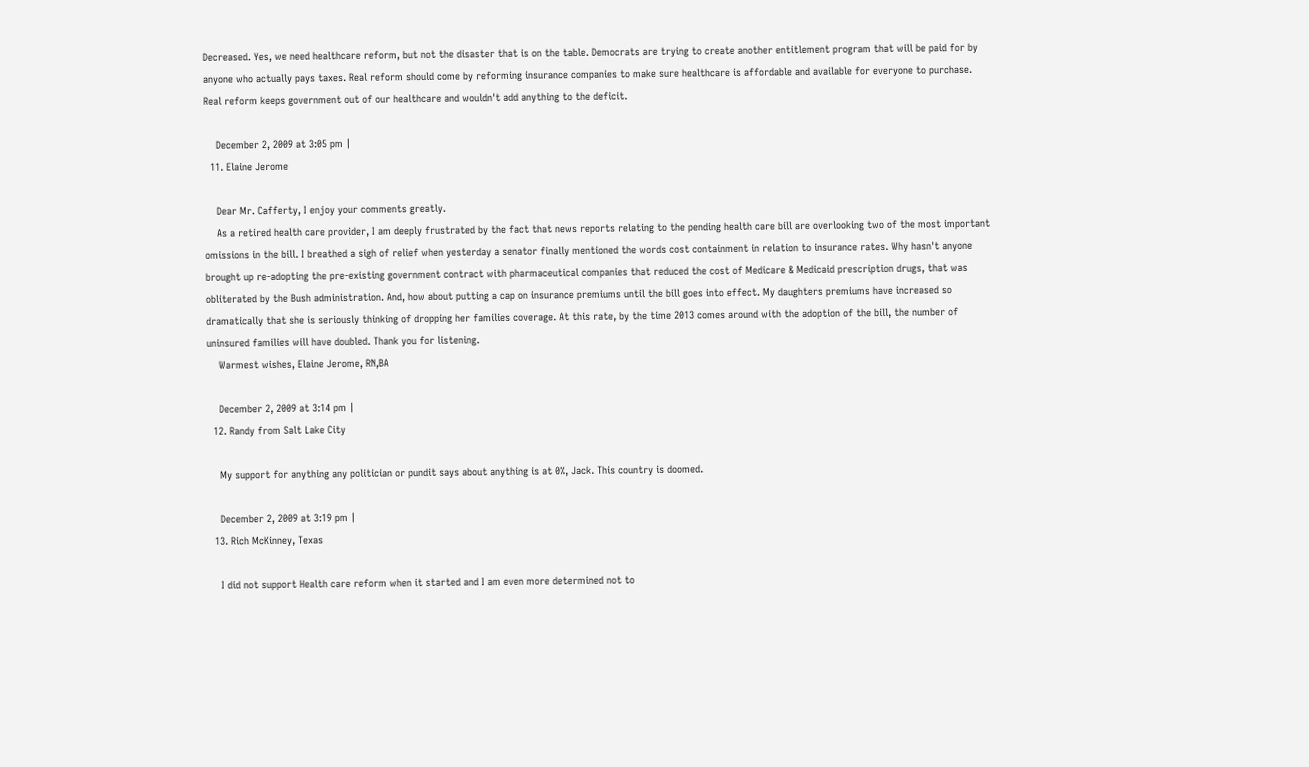Decreased. Yes, we need healthcare reform, but not the disaster that is on the table. Democrats are trying to create another entitlement program that will be paid for by anyone who actually pays taxes. Real reform should come by reforming insurance companies to make sure healthcare is affordable and available for everyone to purchase. Real reform keeps government out of our healthcare and wouldn't add anything to the deficit.

    December 2, 2009 at 3:05 pm |
  11. Elaine Jerome

    Dear Mr. Cafferty, I enjoy your comments greatly.
    As a retired health care provider, I am deeply frustrated by the fact that news reports relating to the pending health care bill are overlooking two of the most important omissions in the bill. I breathed a sigh of relief when yesterday a senator finally mentioned the words cost containment in relation to insurance rates. Why hasn't anyone brought up re-adopting the pre-existing government contract with pharmaceutical companies that reduced the cost of Medicare & Medicaid prescription drugs, that was obliterated by the Bush administration. And, how about putting a cap on insurance premiums until the bill goes into effect. My daughters premiums have increased so dramatically that she is seriously thinking of dropping her families coverage. At this rate, by the time 2013 comes around with the adoption of the bill, the number of uninsured families will have doubled. Thank you for listening.
    Warmest wishes, Elaine Jerome, RN,BA

    December 2, 2009 at 3:14 pm |
  12. Randy from Salt Lake City

    My support for anything any politician or pundit says about anything is at 0%, Jack. This country is doomed.

    December 2, 2009 at 3:19 pm |
  13. Rich McKinney, Texas

    I did not support Health care reform when it started and I am even more determined not to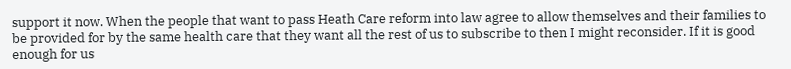support it now. When the people that want to pass Heath Care reform into law agree to allow themselves and their families to be provided for by the same health care that they want all the rest of us to subscribe to then I might reconsider. If it is good enough for us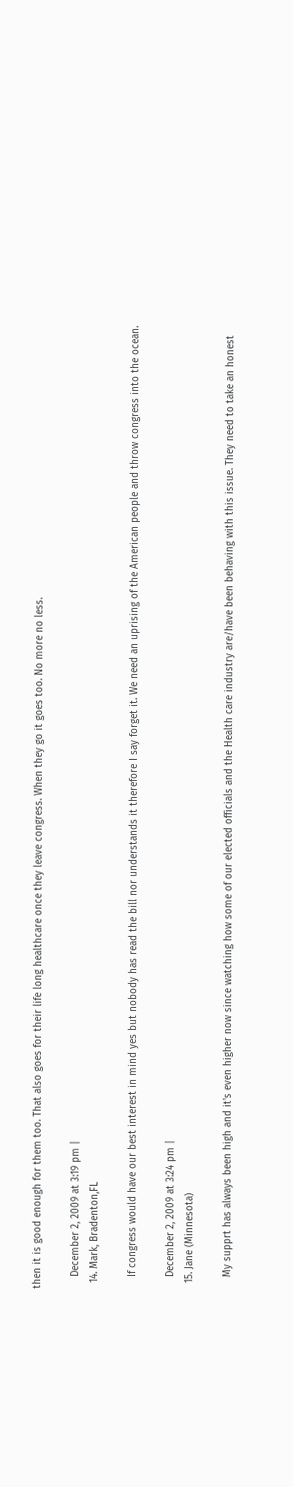then it is good enough for them too. That also goes for their life long healthcare once they leave congress. When they go it goes too. No more no less.

    December 2, 2009 at 3:19 pm |
  14. Mark, Bradenton,FL

    If congress would have our best interest in mind yes but nobody has read the bill nor understands it therefore I say forget it. We need an uprising of the American people and throw congress into the ocean.

    December 2, 2009 at 3:24 pm |
  15. Jane (Minnesota)

    My supprt has always been high and it's even higher now since watching how some of our elected officials and the Health care industry are/have been behaving with this issue. They need to take an honest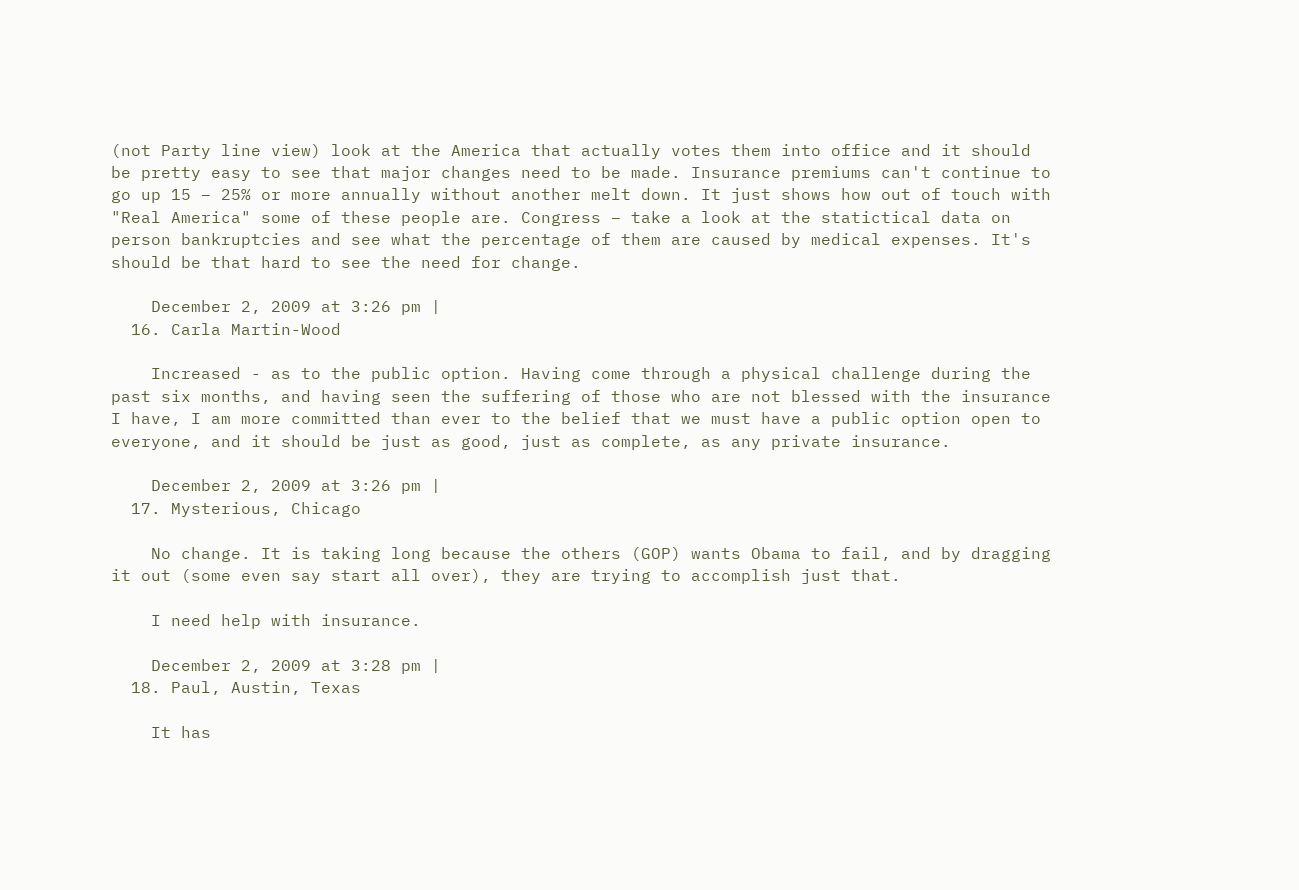(not Party line view) look at the America that actually votes them into office and it should be pretty easy to see that major changes need to be made. Insurance premiums can't continue to go up 15 – 25% or more annually without another melt down. It just shows how out of touch with "Real America" some of these people are. Congress – take a look at the statictical data on person bankruptcies and see what the percentage of them are caused by medical expenses. It's should be that hard to see the need for change.

    December 2, 2009 at 3:26 pm |
  16. Carla Martin-Wood

    Increased - as to the public option. Having come through a physical challenge during the past six months, and having seen the suffering of those who are not blessed with the insurance I have, I am more committed than ever to the belief that we must have a public option open to everyone, and it should be just as good, just as complete, as any private insurance.

    December 2, 2009 at 3:26 pm |
  17. Mysterious, Chicago

    No change. It is taking long because the others (GOP) wants Obama to fail, and by dragging it out (some even say start all over), they are trying to accomplish just that.

    I need help with insurance.

    December 2, 2009 at 3:28 pm |
  18. Paul, Austin, Texas

    It has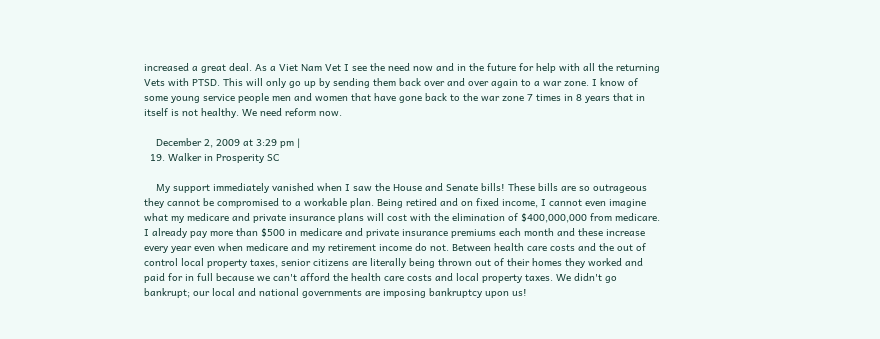increased a great deal. As a Viet Nam Vet I see the need now and in the future for help with all the returning Vets with PTSD. This will only go up by sending them back over and over again to a war zone. I know of some young service people men and women that have gone back to the war zone 7 times in 8 years that in itself is not healthy. We need reform now.

    December 2, 2009 at 3:29 pm |
  19. Walker in Prosperity SC

    My support immediately vanished when I saw the House and Senate bills! These bills are so outrageous they cannot be compromised to a workable plan. Being retired and on fixed income, I cannot even imagine what my medicare and private insurance plans will cost with the elimination of $400,000,000 from medicare. I already pay more than $500 in medicare and private insurance premiums each month and these increase every year even when medicare and my retirement income do not. Between health care costs and the out of control local property taxes, senior citizens are literally being thrown out of their homes they worked and paid for in full because we can't afford the health care costs and local property taxes. We didn't go bankrupt; our local and national governments are imposing bankruptcy upon us!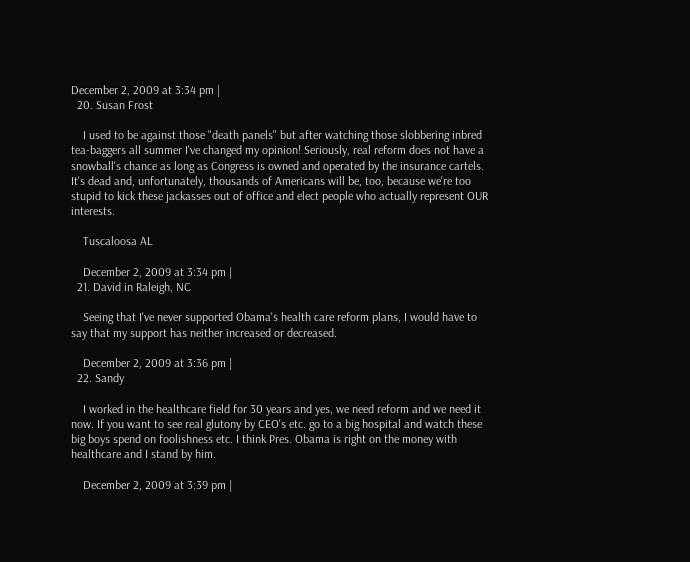December 2, 2009 at 3:34 pm |
  20. Susan Frost

    I used to be against those "death panels" but after watching those slobbering inbred tea-baggers all summer I've changed my opinion! Seriously, real reform does not have a snowball's chance as long as Congress is owned and operated by the insurance cartels. It's dead and, unfortunately, thousands of Americans will be, too, because we're too stupid to kick these jackasses out of office and elect people who actually represent OUR interests.

    Tuscaloosa AL

    December 2, 2009 at 3:34 pm |
  21. David in Raleigh, NC

    Seeing that I've never supported Obama's health care reform plans, I would have to say that my support has neither increased or decreased.

    December 2, 2009 at 3:36 pm |
  22. Sandy

    I worked in the healthcare field for 30 years and yes, we need reform and we need it now. If you want to see real glutony by CEO's etc. go to a big hospital and watch these big boys spend on foolishness etc. I think Pres. Obama is right on the money with healthcare and I stand by him.

    December 2, 2009 at 3:39 pm |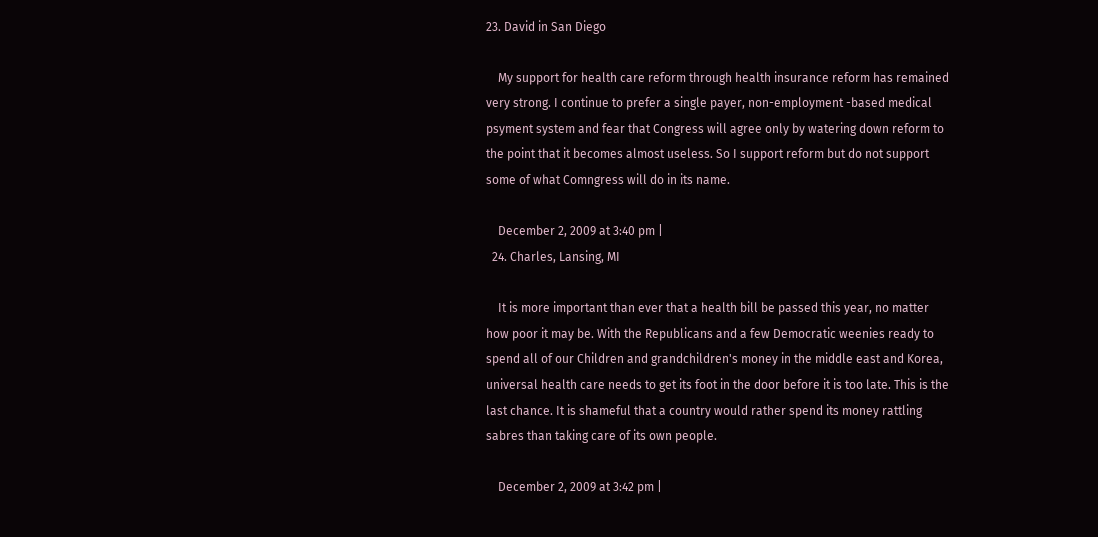23. David in San Diego

    My support for health care reform through health insurance reform has remained very strong. I continue to prefer a single payer, non-employment -based medical psyment system and fear that Congress will agree only by watering down reform to the point that it becomes almost useless. So I support reform but do not support some of what Comngress will do in its name.

    December 2, 2009 at 3:40 pm |
  24. Charles, Lansing, MI

    It is more important than ever that a health bill be passed this year, no matter how poor it may be. With the Republicans and a few Democratic weenies ready to spend all of our Children and grandchildren's money in the middle east and Korea, universal health care needs to get its foot in the door before it is too late. This is the last chance. It is shameful that a country would rather spend its money rattling sabres than taking care of its own people.

    December 2, 2009 at 3:42 pm |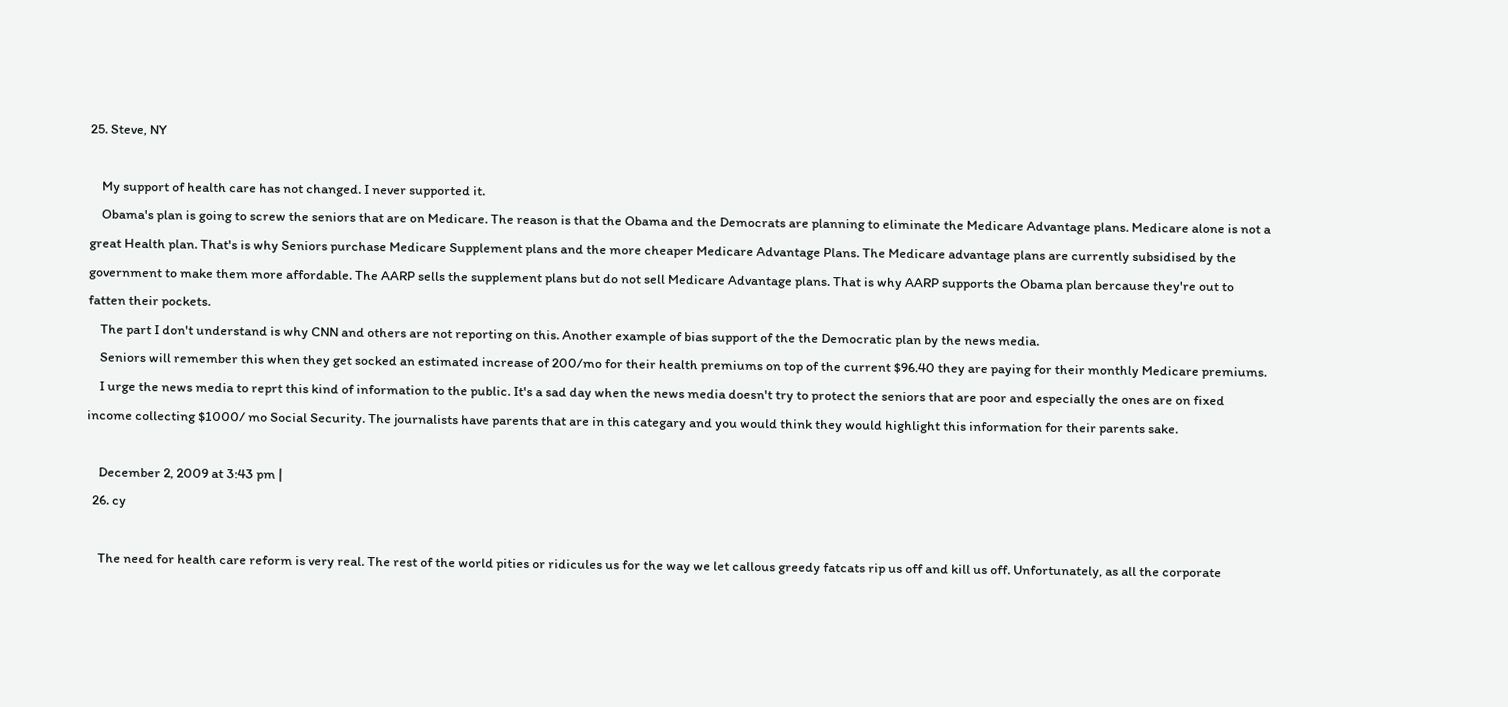25. Steve, NY

    My support of health care has not changed. I never supported it.
    Obama's plan is going to screw the seniors that are on Medicare. The reason is that the Obama and the Democrats are planning to eliminate the Medicare Advantage plans. Medicare alone is not a great Health plan. That's is why Seniors purchase Medicare Supplement plans and the more cheaper Medicare Advantage Plans. The Medicare advantage plans are currently subsidised by the government to make them more affordable. The AARP sells the supplement plans but do not sell Medicare Advantage plans. That is why AARP supports the Obama plan bercause they're out to fatten their pockets.
    The part I don't understand is why CNN and others are not reporting on this. Another example of bias support of the the Democratic plan by the news media.
    Seniors will remember this when they get socked an estimated increase of 200/mo for their health premiums on top of the current $96.40 they are paying for their monthly Medicare premiums.
    I urge the news media to reprt this kind of information to the public. It's a sad day when the news media doesn't try to protect the seniors that are poor and especially the ones are on fixed income collecting $1000/ mo Social Security. The journalists have parents that are in this categary and you would think they would highlight this information for their parents sake.

    December 2, 2009 at 3:43 pm |
  26. cy

    The need for health care reform is very real. The rest of the world pities or ridicules us for the way we let callous greedy fatcats rip us off and kill us off. Unfortunately, as all the corporate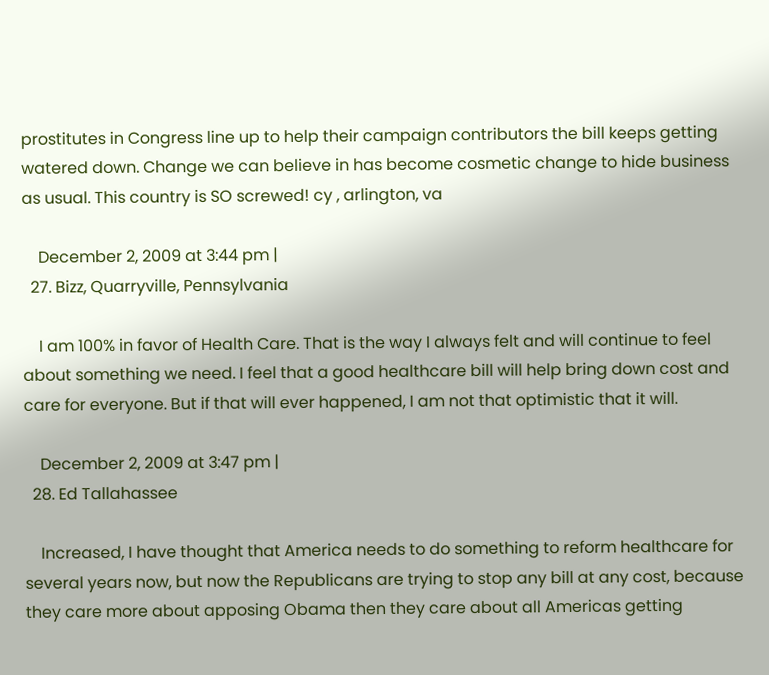prostitutes in Congress line up to help their campaign contributors the bill keeps getting watered down. Change we can believe in has become cosmetic change to hide business as usual. This country is SO screwed! cy , arlington, va

    December 2, 2009 at 3:44 pm |
  27. Bizz, Quarryville, Pennsylvania

    I am 100% in favor of Health Care. That is the way I always felt and will continue to feel about something we need. I feel that a good healthcare bill will help bring down cost and care for everyone. But if that will ever happened, I am not that optimistic that it will.

    December 2, 2009 at 3:47 pm |
  28. Ed Tallahassee

    Increased, I have thought that America needs to do something to reform healthcare for several years now, but now the Republicans are trying to stop any bill at any cost, because they care more about apposing Obama then they care about all Americas getting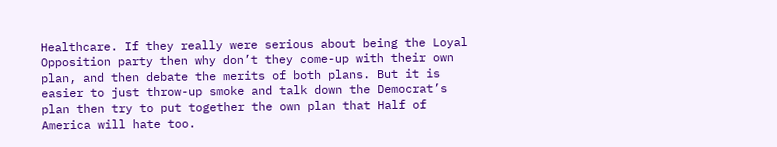Healthcare. If they really were serious about being the Loyal Opposition party then why don’t they come-up with their own plan, and then debate the merits of both plans. But it is easier to just throw-up smoke and talk down the Democrat’s plan then try to put together the own plan that Half of America will hate too.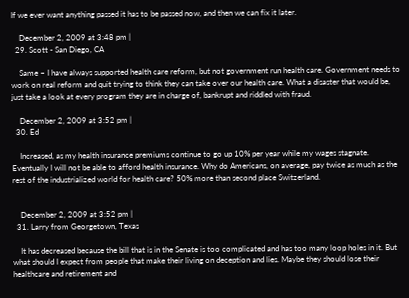If we ever want anything passed it has to be passed now, and then we can fix it later.

    December 2, 2009 at 3:48 pm |
  29. Scott - San Diego, CA

    Same – I have always supported health care reform, but not government run health care. Government needs to work on real reform and quit trying to think they can take over our health care. What a disaster that would be, just take a look at every program they are in charge of, bankrupt and riddled with fraud.

    December 2, 2009 at 3:52 pm |
  30. Ed

    Increased, as my health insurance premiums continue to go up 10% per year while my wages stagnate. Eventually I will not be able to afford health insurance. Why do Americans, on average, pay twice as much as the rest of the industrialized world for health care? 50% more than second place Switzerland.


    December 2, 2009 at 3:52 pm |
  31. Larry from Georgetown, Texas

    It has decreased because the bill that is in the Senate is too complicated and has too many loop holes in it. But what should I expect from people that make their living on deception and lies. Maybe they should lose their healthcare and retirement and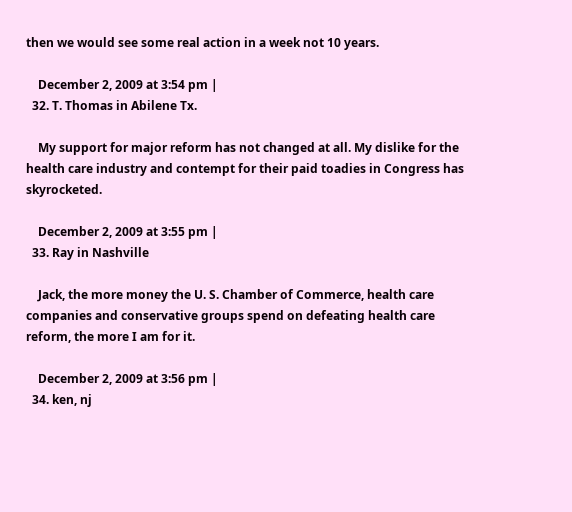then we would see some real action in a week not 10 years.

    December 2, 2009 at 3:54 pm |
  32. T. Thomas in Abilene Tx.

    My support for major reform has not changed at all. My dislike for the health care industry and contempt for their paid toadies in Congress has skyrocketed.

    December 2, 2009 at 3:55 pm |
  33. Ray in Nashville

    Jack, the more money the U. S. Chamber of Commerce, health care companies and conservative groups spend on defeating health care reform, the more I am for it.

    December 2, 2009 at 3:56 pm |
  34. ken, nj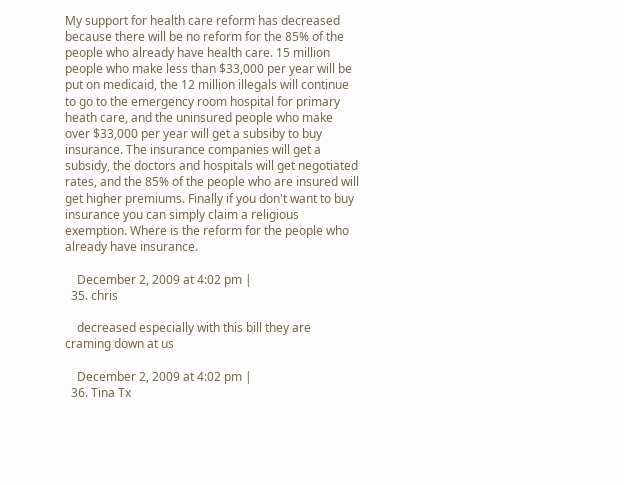My support for health care reform has decreased because there will be no reform for the 85% of the people who already have health care. 15 million people who make less than $33,000 per year will be put on medicaid, the 12 million illegals will continue to go to the emergency room hospital for primary heath care, and the uninsured people who make over $33,000 per year will get a subsiby to buy insurance. The insurance companies will get a subsidy, the doctors and hospitals will get negotiated rates, and the 85% of the people who are insured will get higher premiums. Finally if you don't want to buy insurance you can simply claim a religious exemption. Where is the reform for the people who already have insurance.

    December 2, 2009 at 4:02 pm |
  35. chris

    decreased especially with this bill they are craming down at us

    December 2, 2009 at 4:02 pm |
  36. Tina Tx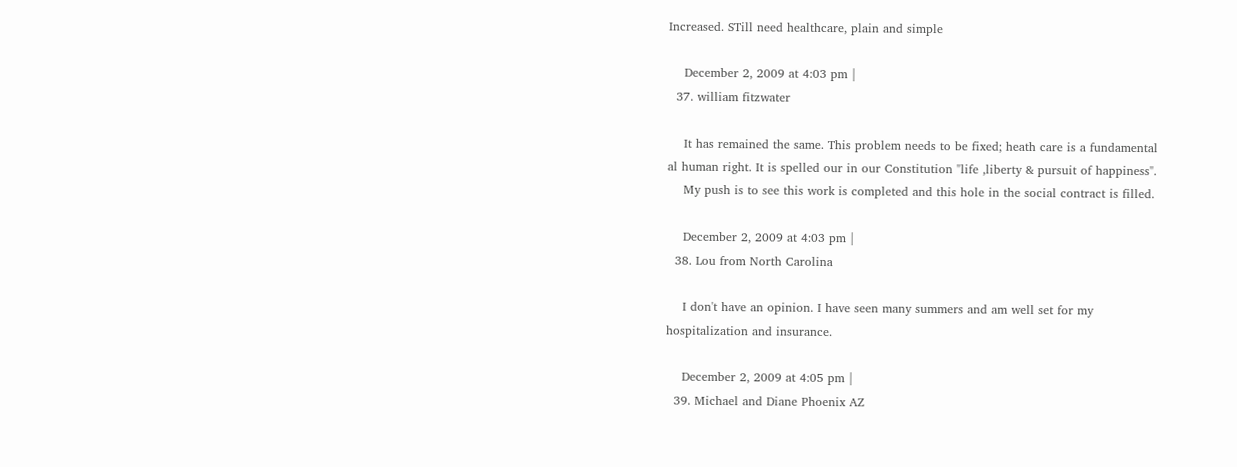Increased. STill need healthcare, plain and simple

    December 2, 2009 at 4:03 pm |
  37. william fitzwater

    It has remained the same. This problem needs to be fixed; heath care is a fundamental al human right. It is spelled our in our Constitution "life ,liberty & pursuit of happiness".
    My push is to see this work is completed and this hole in the social contract is filled.

    December 2, 2009 at 4:03 pm |
  38. Lou from North Carolina

    I don't have an opinion. I have seen many summers and am well set for my hospitalization and insurance.

    December 2, 2009 at 4:05 pm |
  39. Michael and Diane Phoenix AZ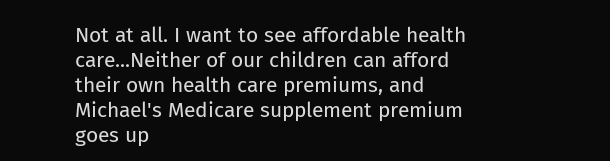Not at all. I want to see affordable health care...Neither of our children can afford their own health care premiums, and Michael's Medicare supplement premium goes up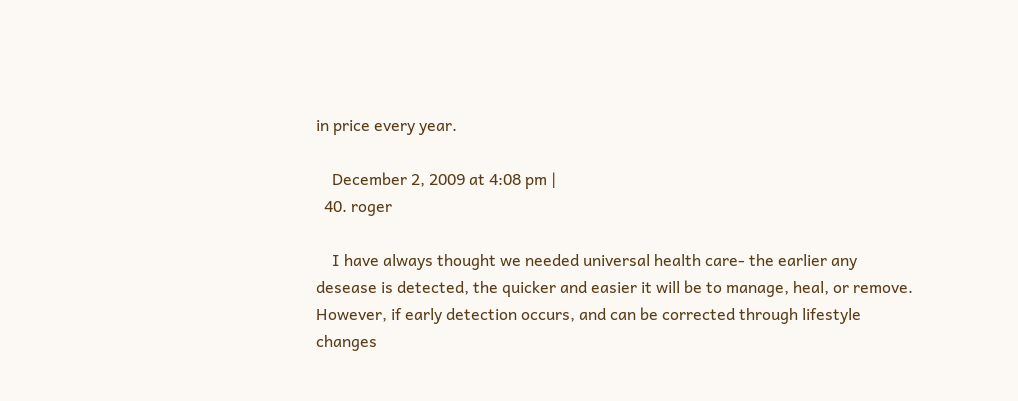in price every year.

    December 2, 2009 at 4:08 pm |
  40. roger

    I have always thought we needed universal health care- the earlier any desease is detected, the quicker and easier it will be to manage, heal, or remove. However, if early detection occurs, and can be corrected through lifestyle changes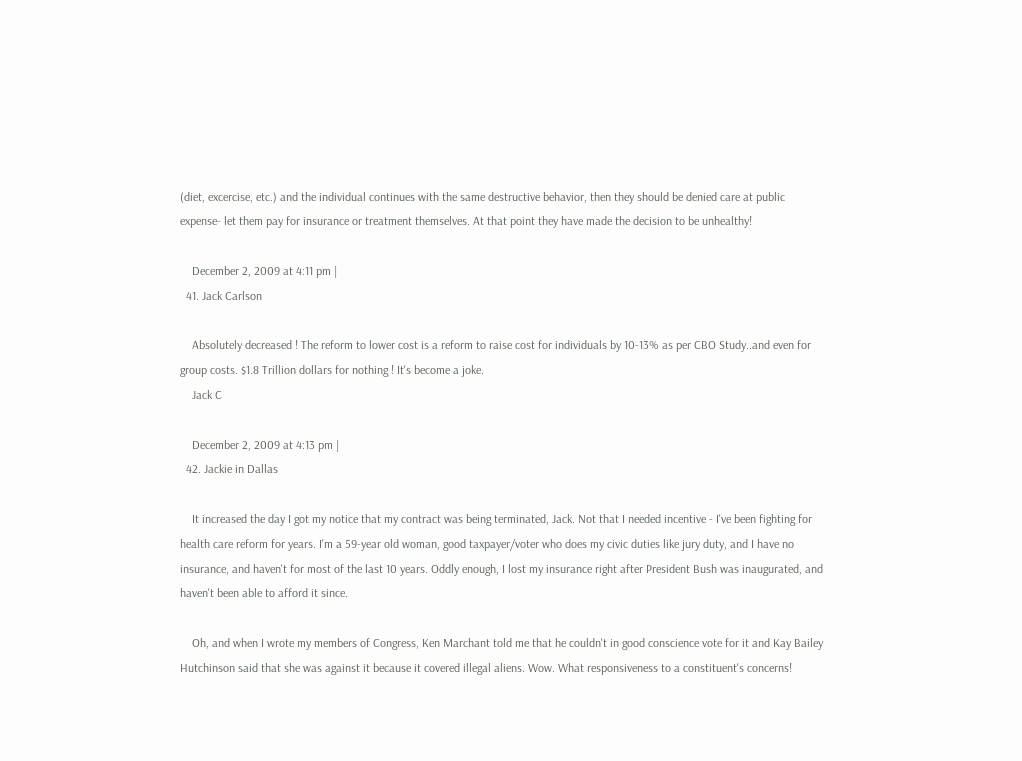(diet, excercise, etc.) and the individual continues with the same destructive behavior, then they should be denied care at public expense- let them pay for insurance or treatment themselves. At that point they have made the decision to be unhealthy!

    December 2, 2009 at 4:11 pm |
  41. Jack Carlson

    Absolutely decreased ! The reform to lower cost is a reform to raise cost for individuals by 10-13% as per CBO Study..and even for group costs. $1.8 Trillion dollars for nothing ! It's become a joke.
    Jack C

    December 2, 2009 at 4:13 pm |
  42. Jackie in Dallas

    It increased the day I got my notice that my contract was being terminated, Jack. Not that I needed incentive - I've been fighting for health care reform for years. I'm a 59-year old woman, good taxpayer/voter who does my civic duties like jury duty, and I have no insurance, and haven't for most of the last 10 years. Oddly enough, I lost my insurance right after President Bush was inaugurated, and haven't been able to afford it since.

    Oh, and when I wrote my members of Congress, Ken Marchant told me that he couldn't in good conscience vote for it and Kay Bailey Hutchinson said that she was against it because it covered illegal aliens. Wow. What responsiveness to a constituent's concerns!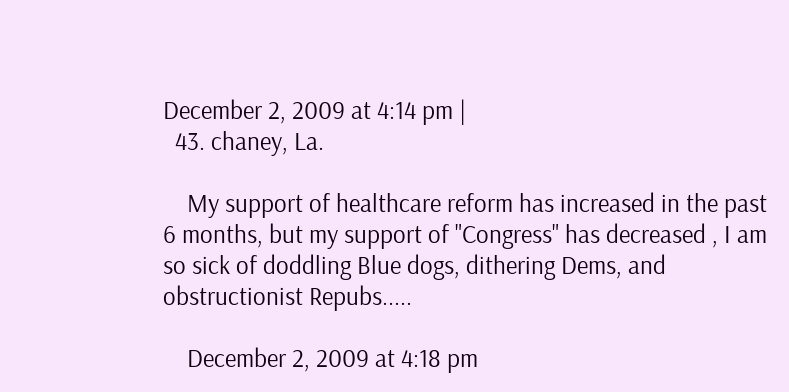December 2, 2009 at 4:14 pm |
  43. chaney, La.

    My support of healthcare reform has increased in the past 6 months, but my support of "Congress" has decreased , I am so sick of doddling Blue dogs, dithering Dems, and obstructionist Repubs.....

    December 2, 2009 at 4:18 pm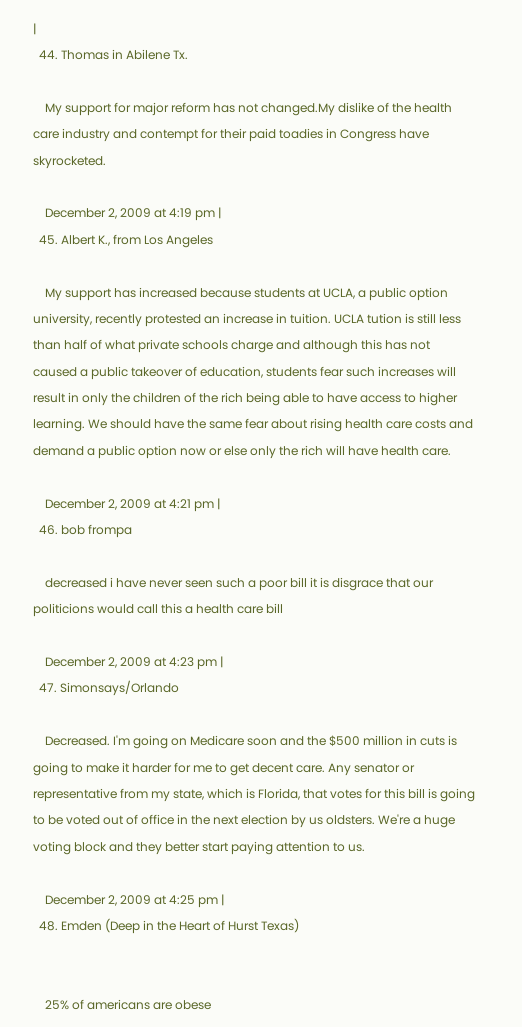|
  44. Thomas in Abilene Tx.

    My support for major reform has not changed.My dislike of the health care industry and contempt for their paid toadies in Congress have skyrocketed.

    December 2, 2009 at 4:19 pm |
  45. Albert K., from Los Angeles

    My support has increased because students at UCLA, a public option university, recently protested an increase in tuition. UCLA tution is still less than half of what private schools charge and although this has not caused a public takeover of education, students fear such increases will result in only the children of the rich being able to have access to higher learning. We should have the same fear about rising health care costs and demand a public option now or else only the rich will have health care.

    December 2, 2009 at 4:21 pm |
  46. bob frompa

    decreased i have never seen such a poor bill it is disgrace that our politicions would call this a health care bill

    December 2, 2009 at 4:23 pm |
  47. Simonsays/Orlando

    Decreased. I'm going on Medicare soon and the $500 million in cuts is going to make it harder for me to get decent care. Any senator or representative from my state, which is Florida, that votes for this bill is going to be voted out of office in the next election by us oldsters. We're a huge voting block and they better start paying attention to us.

    December 2, 2009 at 4:25 pm |
  48. Emden (Deep in the Heart of Hurst Texas)


    25% of americans are obese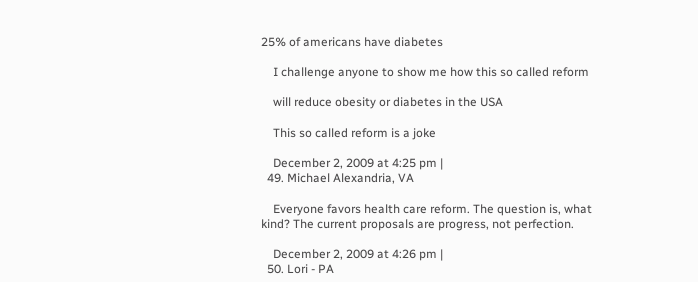25% of americans have diabetes

    I challenge anyone to show me how this so called reform

    will reduce obesity or diabetes in the USA

    This so called reform is a joke

    December 2, 2009 at 4:25 pm |
  49. Michael Alexandria, VA

    Everyone favors health care reform. The question is, what kind? The current proposals are progress, not perfection.

    December 2, 2009 at 4:26 pm |
  50. Lori - PA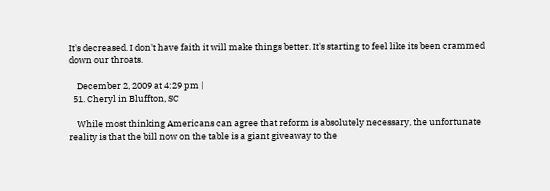It's decreased. I don't have faith it will make things better. It's starting to feel like its been crammed down our throats.

    December 2, 2009 at 4:29 pm |
  51. Cheryl in Bluffton, SC

    While most thinking Americans can agree that reform is absolutely necessary, the unfortunate reality is that the bill now on the table is a giant giveaway to the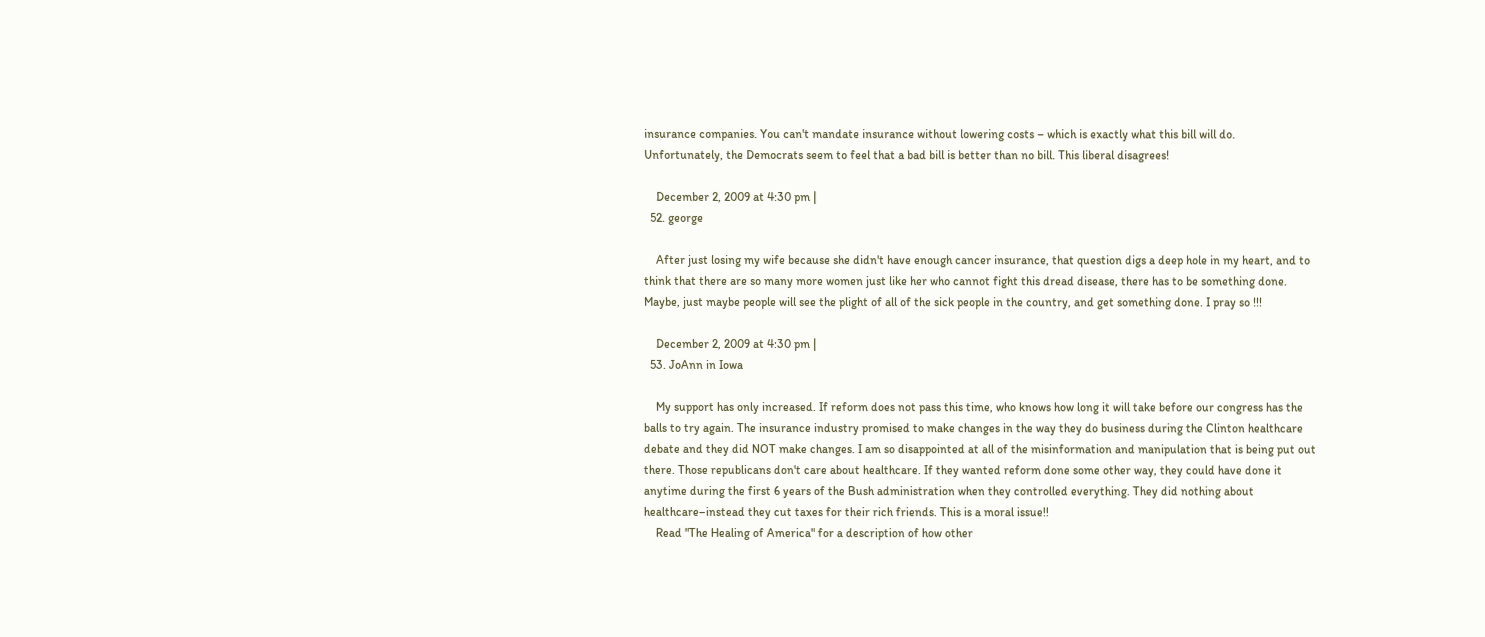insurance companies. You can't mandate insurance without lowering costs – which is exactly what this bill will do. Unfortunately, the Democrats seem to feel that a bad bill is better than no bill. This liberal disagrees!

    December 2, 2009 at 4:30 pm |
  52. george

    After just losing my wife because she didn't have enough cancer insurance, that question digs a deep hole in my heart, and to think that there are so many more women just like her who cannot fight this dread disease, there has to be something done. Maybe, just maybe people will see the plight of all of the sick people in the country, and get something done. I pray so !!!

    December 2, 2009 at 4:30 pm |
  53. JoAnn in Iowa

    My support has only increased. If reform does not pass this time, who knows how long it will take before our congress has the balls to try again. The insurance industry promised to make changes in the way they do business during the Clinton healthcare debate and they did NOT make changes. I am so disappointed at all of the misinformation and manipulation that is being put out there. Those republicans don't care about healthcare. If they wanted reform done some other way, they could have done it anytime during the first 6 years of the Bush administration when they controlled everything. They did nothing about healthcare–instead they cut taxes for their rich friends. This is a moral issue!!
    Read "The Healing of America" for a description of how other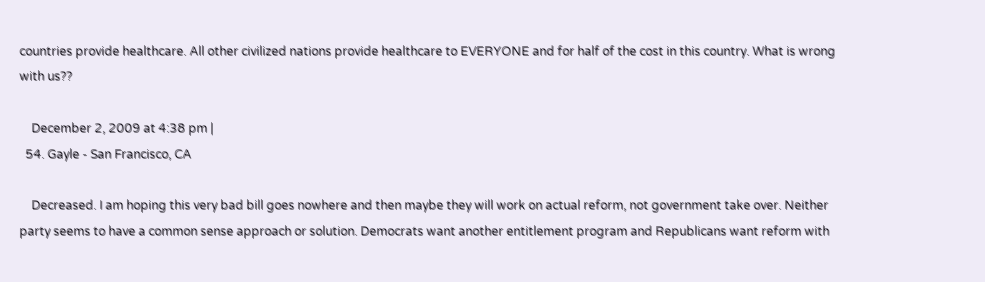countries provide healthcare. All other civilized nations provide healthcare to EVERYONE and for half of the cost in this country. What is wrong with us??

    December 2, 2009 at 4:38 pm |
  54. Gayle - San Francisco, CA

    Decreased. I am hoping this very bad bill goes nowhere and then maybe they will work on actual reform, not government take over. Neither party seems to have a common sense approach or solution. Democrats want another entitlement program and Republicans want reform with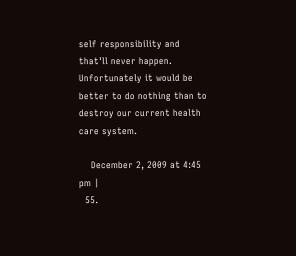self responsibility and that'll never happen. Unfortunately it would be better to do nothing than to destroy our current health care system.

    December 2, 2009 at 4:45 pm |
  55.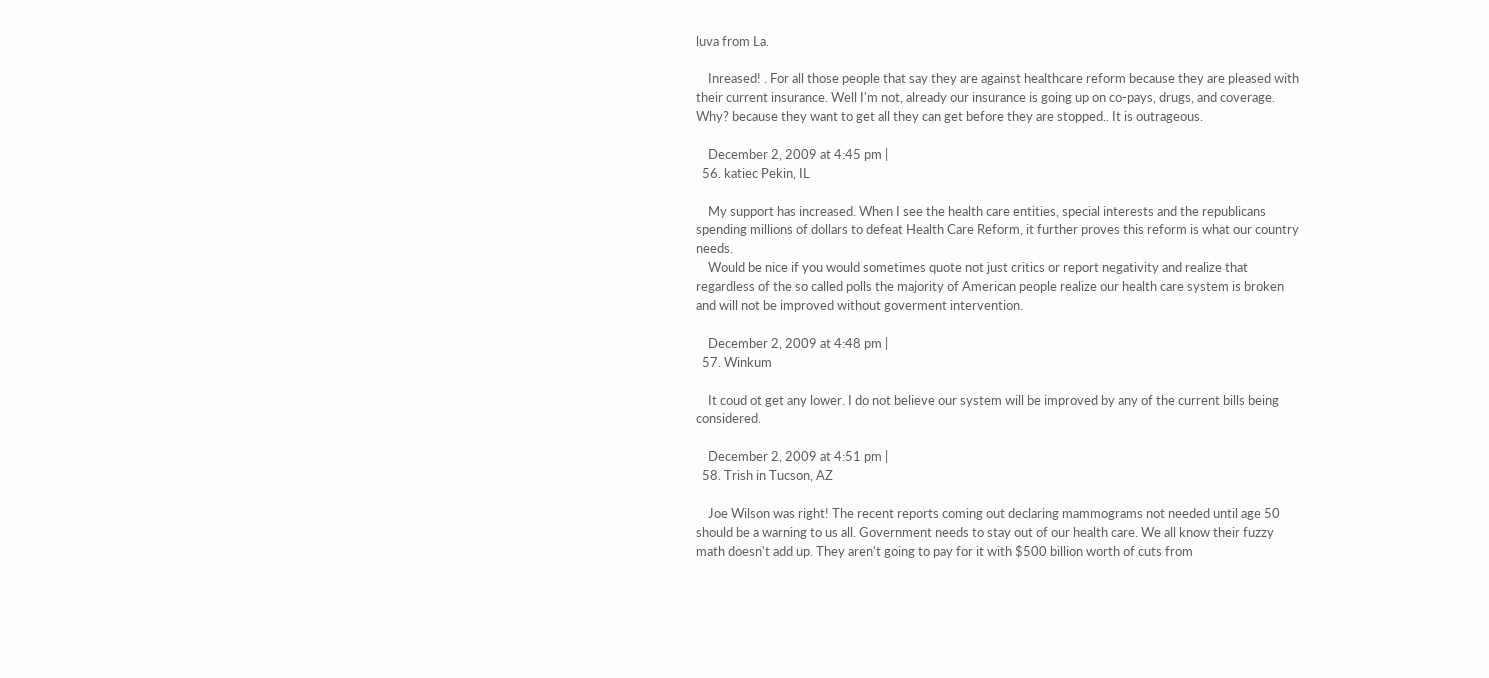luva from La.

    Inreased! . For all those people that say they are against healthcare reform because they are pleased with their current insurance. Well I'm not, already our insurance is going up on co-pays, drugs, and coverage. Why? because they want to get all they can get before they are stopped.. It is outrageous.

    December 2, 2009 at 4:45 pm |
  56. katiec Pekin, IL

    My support has increased. When I see the health care entities, special interests and the republicans spending millions of dollars to defeat Health Care Reform, it further proves this reform is what our country needs.
    Would be nice if you would sometimes quote not just critics or report negativity and realize that regardless of the so called polls the majority of American people realize our health care system is broken and will not be improved without goverment intervention.

    December 2, 2009 at 4:48 pm |
  57. Winkum

    It coud ot get any lower. I do not believe our system will be improved by any of the current bills being considered.

    December 2, 2009 at 4:51 pm |
  58. Trish in Tucson, AZ

    Joe Wilson was right! The recent reports coming out declaring mammograms not needed until age 50 should be a warning to us all. Government needs to stay out of our health care. We all know their fuzzy math doesn't add up. They aren't going to pay for it with $500 billion worth of cuts from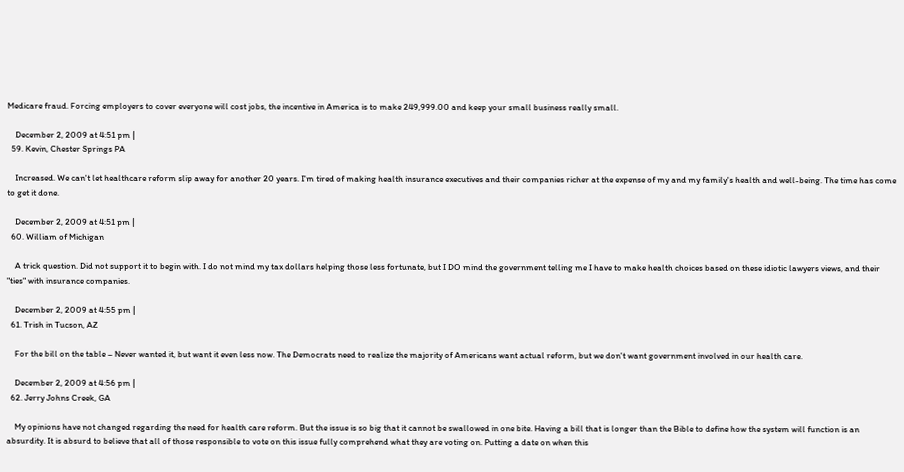Medicare fraud. Forcing employers to cover everyone will cost jobs, the incentive in America is to make 249,999.00 and keep your small business really small.

    December 2, 2009 at 4:51 pm |
  59. Kevin, Chester Springs PA

    Increased. We can't let healthcare reform slip away for another 20 years. I'm tired of making health insurance executives and their companies richer at the expense of my and my family's health and well-being. The time has come to get it done.

    December 2, 2009 at 4:51 pm |
  60. William of Michigan

    A trick question. Did not support it to begin with. I do not mind my tax dollars helping those less fortunate, but I DO mind the government telling me I have to make health choices based on these idiotic lawyers views, and their "ties" with insurance companies.

    December 2, 2009 at 4:55 pm |
  61. Trish in Tucson, AZ

    For the bill on the table – Never wanted it, but want it even less now. The Democrats need to realize the majority of Americans want actual reform, but we don't want government involved in our health care.

    December 2, 2009 at 4:56 pm |
  62. Jerry Johns Creek, GA

    My opinions have not changed regarding the need for health care reform. But the issue is so big that it cannot be swallowed in one bite. Having a bill that is longer than the Bible to define how the system will function is an absurdity. It is absurd to believe that all of those responsible to vote on this issue fully comprehend what they are voting on. Putting a date on when this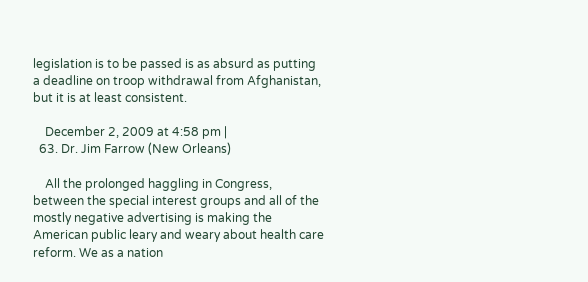legislation is to be passed is as absurd as putting a deadline on troop withdrawal from Afghanistan, but it is at least consistent.

    December 2, 2009 at 4:58 pm |
  63. Dr. Jim Farrow (New Orleans)

    All the prolonged haggling in Congress, between the special interest groups and all of the mostly negative advertising is making the American public leary and weary about health care reform. We as a nation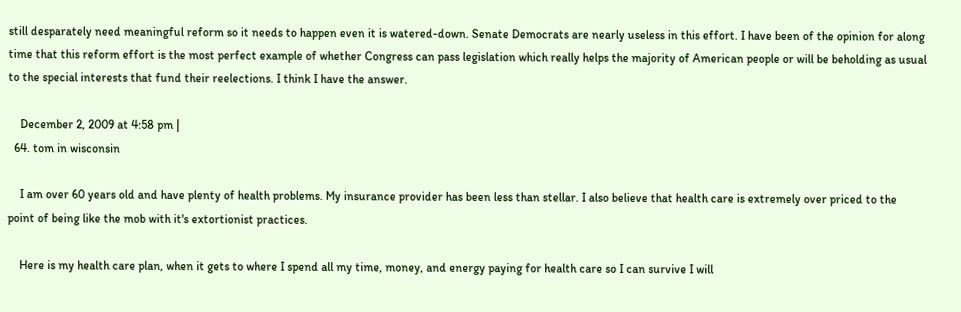still desparately need meaningful reform so it needs to happen even it is watered-down. Senate Democrats are nearly useless in this effort. I have been of the opinion for along time that this reform effort is the most perfect example of whether Congress can pass legislation which really helps the majority of American people or will be beholding as usual to the special interests that fund their reelections. I think I have the answer.

    December 2, 2009 at 4:58 pm |
  64. tom in wisconsin

    I am over 60 years old and have plenty of health problems. My insurance provider has been less than stellar. I also believe that health care is extremely over priced to the point of being like the mob with it's extortionist practices.

    Here is my health care plan, when it gets to where I spend all my time, money, and energy paying for health care so I can survive I will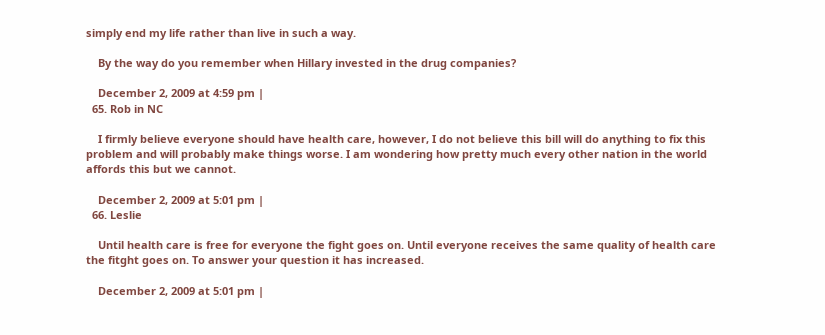simply end my life rather than live in such a way.

    By the way do you remember when Hillary invested in the drug companies?

    December 2, 2009 at 4:59 pm |
  65. Rob in NC

    I firmly believe everyone should have health care, however, I do not believe this bill will do anything to fix this problem and will probably make things worse. I am wondering how pretty much every other nation in the world affords this but we cannot.

    December 2, 2009 at 5:01 pm |
  66. Leslie

    Until health care is free for everyone the fight goes on. Until everyone receives the same quality of health care the fitght goes on. To answer your question it has increased.

    December 2, 2009 at 5:01 pm |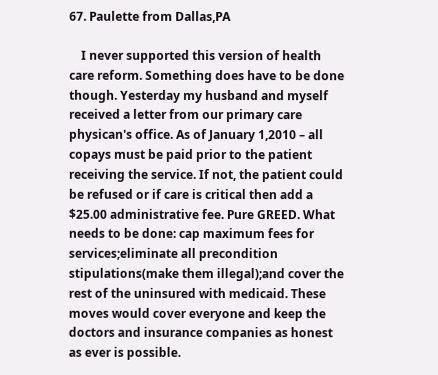67. Paulette from Dallas,PA

    I never supported this version of health care reform. Something does have to be done though. Yesterday my husband and myself received a letter from our primary care physican's office. As of January 1,2010 – all copays must be paid prior to the patient receiving the service. If not, the patient could be refused or if care is critical then add a $25.00 administrative fee. Pure GREED. What needs to be done: cap maximum fees for services;eliminate all precondition stipulations(make them illegal);and cover the rest of the uninsured with medicaid. These moves would cover everyone and keep the doctors and insurance companies as honest as ever is possible.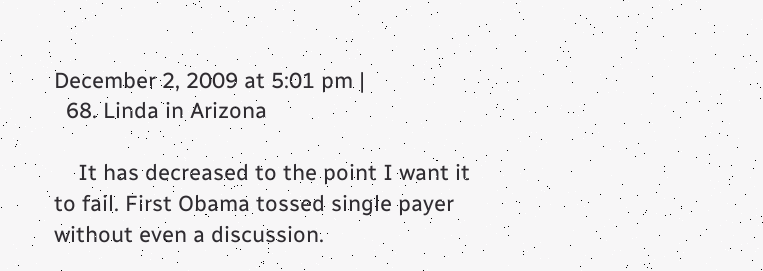December 2, 2009 at 5:01 pm |
  68. Linda in Arizona

    It has decreased to the point I want it to fail. First Obama tossed single payer without even a discussion.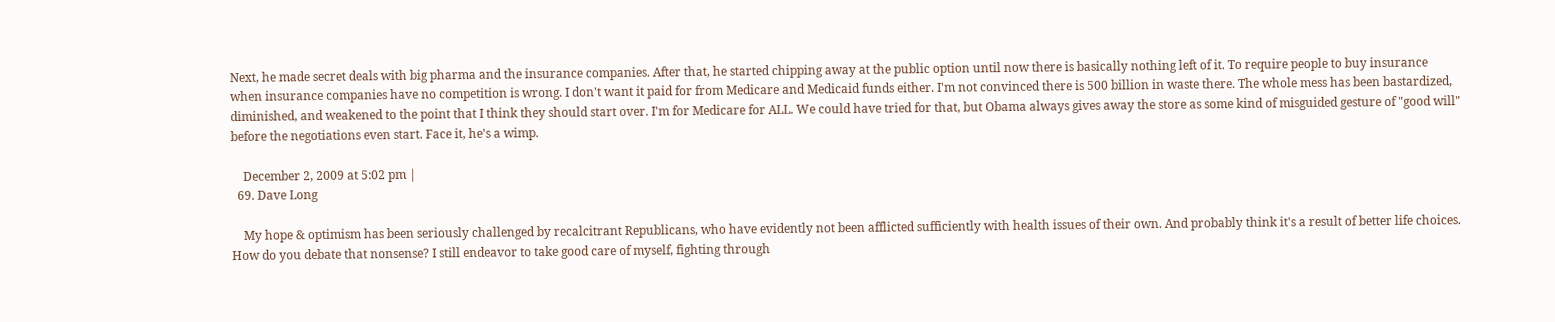Next, he made secret deals with big pharma and the insurance companies. After that, he started chipping away at the public option until now there is basically nothing left of it. To require people to buy insurance when insurance companies have no competition is wrong. I don't want it paid for from Medicare and Medicaid funds either. I'm not convinced there is 500 billion in waste there. The whole mess has been bastardized, diminished, and weakened to the point that I think they should start over. I'm for Medicare for ALL. We could have tried for that, but Obama always gives away the store as some kind of misguided gesture of "good will" before the negotiations even start. Face it, he's a wimp.

    December 2, 2009 at 5:02 pm |
  69. Dave Long

    My hope & optimism has been seriously challenged by recalcitrant Republicans, who have evidently not been afflicted sufficiently with health issues of their own. And probably think it's a result of better life choices. How do you debate that nonsense? I still endeavor to take good care of myself, fighting through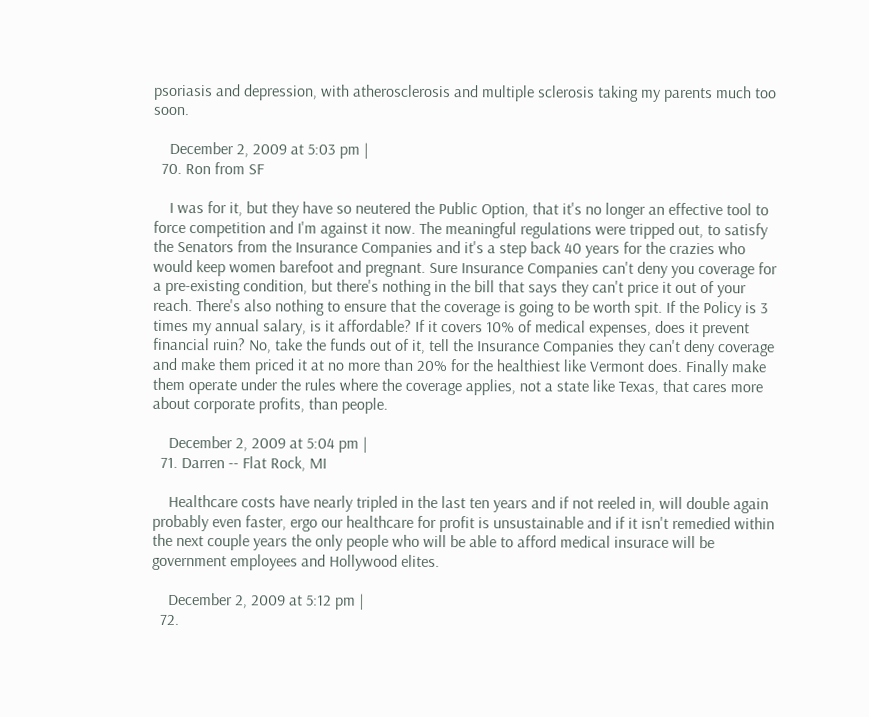psoriasis and depression, with atherosclerosis and multiple sclerosis taking my parents much too soon.

    December 2, 2009 at 5:03 pm |
  70. Ron from SF

    I was for it, but they have so neutered the Public Option, that it's no longer an effective tool to force competition and I'm against it now. The meaningful regulations were tripped out, to satisfy the Senators from the Insurance Companies and it's a step back 40 years for the crazies who would keep women barefoot and pregnant. Sure Insurance Companies can't deny you coverage for a pre-existing condition, but there's nothing in the bill that says they can't price it out of your reach. There's also nothing to ensure that the coverage is going to be worth spit. If the Policy is 3 times my annual salary, is it affordable? If it covers 10% of medical expenses, does it prevent financial ruin? No, take the funds out of it, tell the Insurance Companies they can't deny coverage and make them priced it at no more than 20% for the healthiest like Vermont does. Finally make them operate under the rules where the coverage applies, not a state like Texas, that cares more about corporate profits, than people.

    December 2, 2009 at 5:04 pm |
  71. Darren -- Flat Rock, MI

    Healthcare costs have nearly tripled in the last ten years and if not reeled in, will double again probably even faster, ergo our healthcare for profit is unsustainable and if it isn't remedied within the next couple years the only people who will be able to afford medical insurace will be government employees and Hollywood elites.

    December 2, 2009 at 5:12 pm |
  72.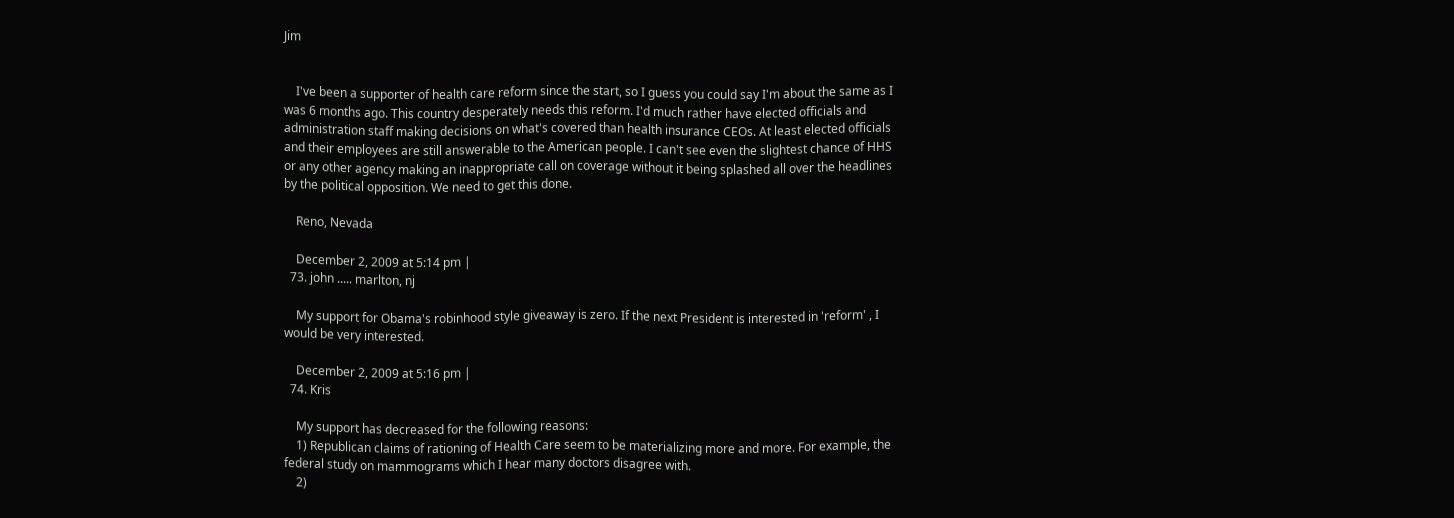Jim


    I've been a supporter of health care reform since the start, so I guess you could say I'm about the same as I was 6 months ago. This country desperately needs this reform. I'd much rather have elected officials and administration staff making decisions on what's covered than health insurance CEOs. At least elected officials and their employees are still answerable to the American people. I can't see even the slightest chance of HHS or any other agency making an inappropriate call on coverage without it being splashed all over the headlines by the political opposition. We need to get this done.

    Reno, Nevada

    December 2, 2009 at 5:14 pm |
  73. john ..... marlton, nj

    My support for Obama's robinhood style giveaway is zero. If the next President is interested in 'reform' , I would be very interested.

    December 2, 2009 at 5:16 pm |
  74. Kris

    My support has decreased for the following reasons:
    1) Republican claims of rationing of Health Care seem to be materializing more and more. For example, the federal study on mammograms which I hear many doctors disagree with.
    2)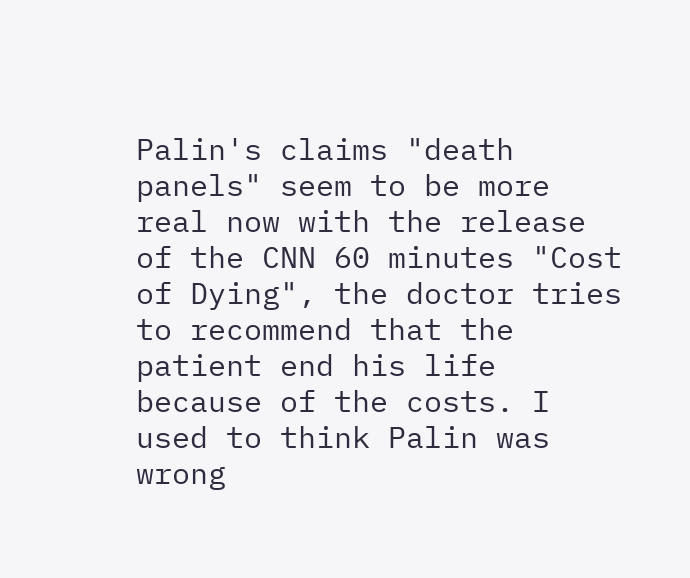Palin's claims "death panels" seem to be more real now with the release of the CNN 60 minutes "Cost of Dying", the doctor tries to recommend that the patient end his life because of the costs. I used to think Palin was wrong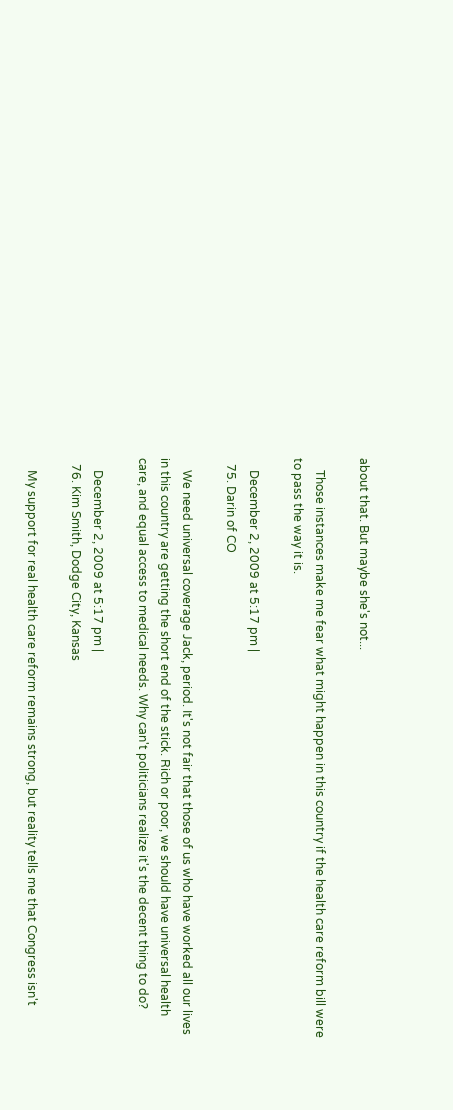about that. But maybe she's not...

    Those instances make me fear what might happen in this country if the health care reform bill were to pass the way it is.

    December 2, 2009 at 5:17 pm |
  75. Darin of CO

    We need universal coverage Jack, period. It's not fair that those of us who have worked all our lives in this country are getting the short end of the stick. Rich or poor, we should have universal health care, and equal access to medical needs. Why can't politicians realize it's the decent thing to do?

    December 2, 2009 at 5:17 pm |
  76. Kim Smith, Dodge City, Kansas

    My support for real health care reform remains strong, but reality tells me that Congress isn't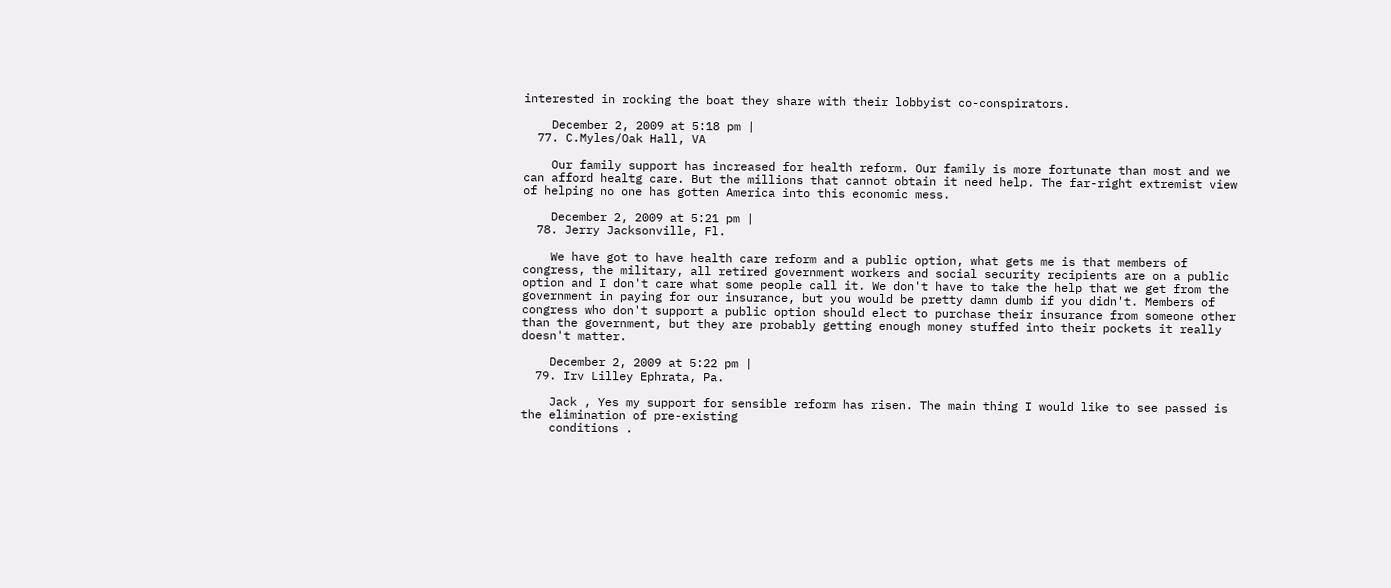interested in rocking the boat they share with their lobbyist co-conspirators.

    December 2, 2009 at 5:18 pm |
  77. C.Myles/Oak Hall, VA

    Our family support has increased for health reform. Our family is more fortunate than most and we can afford healtg care. But the millions that cannot obtain it need help. The far-right extremist view of helping no one has gotten America into this economic mess.

    December 2, 2009 at 5:21 pm |
  78. Jerry Jacksonville, Fl.

    We have got to have health care reform and a public option, what gets me is that members of congress, the military, all retired government workers and social security recipients are on a public option and I don't care what some people call it. We don't have to take the help that we get from the government in paying for our insurance, but you would be pretty damn dumb if you didn't. Members of congress who don't support a public option should elect to purchase their insurance from someone other than the government, but they are probably getting enough money stuffed into their pockets it really doesn't matter.

    December 2, 2009 at 5:22 pm |
  79. Irv Lilley Ephrata, Pa.

    Jack , Yes my support for sensible reform has risen. The main thing I would like to see passed is the elimination of pre-existing
    conditions .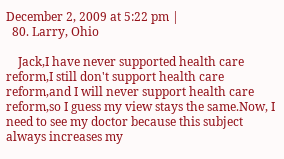December 2, 2009 at 5:22 pm |
  80. Larry, Ohio

    Jack,I have never supported health care reform,I still don't support health care reform,and I will never support health care reform,so I guess my view stays the same.Now, I need to see my doctor because this subject always increases my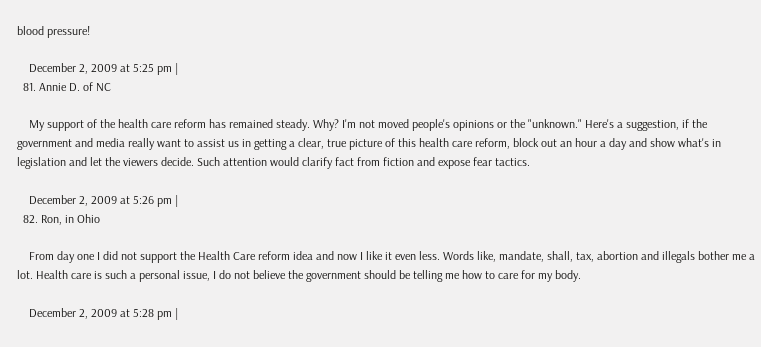blood pressure!

    December 2, 2009 at 5:25 pm |
  81. Annie D. of NC

    My support of the health care reform has remained steady. Why? I'm not moved people's opinions or the "unknown." Here's a suggestion, if the government and media really want to assist us in getting a clear, true picture of this health care reform, block out an hour a day and show what's in legislation and let the viewers decide. Such attention would clarify fact from fiction and expose fear tactics.

    December 2, 2009 at 5:26 pm |
  82. Ron, in Ohio

    From day one I did not support the Health Care reform idea and now I like it even less. Words like, mandate, shall, tax, abortion and illegals bother me a lot. Health care is such a personal issue, I do not believe the government should be telling me how to care for my body.

    December 2, 2009 at 5:28 pm |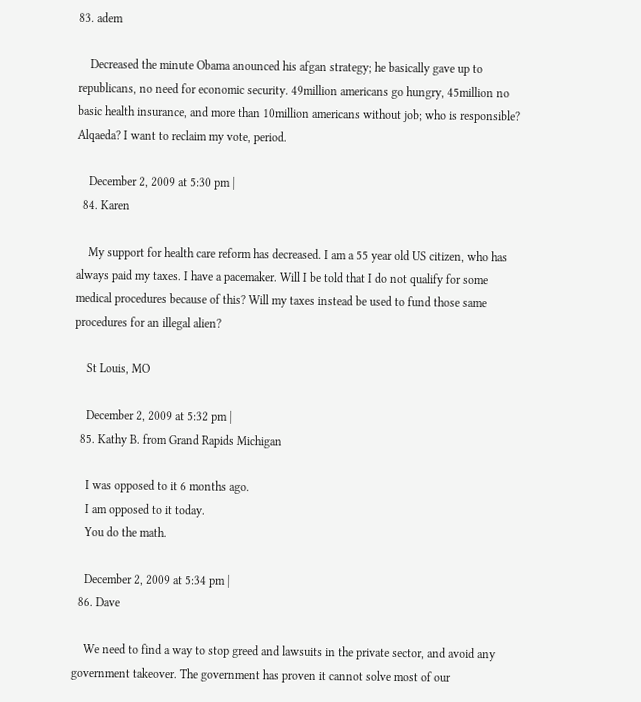83. adem

    Decreased the minute Obama anounced his afgan strategy; he basically gave up to republicans, no need for economic security. 49million americans go hungry, 45million no basic health insurance, and more than 10million americans without job; who is responsible? Alqaeda? I want to reclaim my vote, period.

    December 2, 2009 at 5:30 pm |
  84. Karen

    My support for health care reform has decreased. I am a 55 year old US citizen, who has always paid my taxes. I have a pacemaker. Will I be told that I do not qualify for some medical procedures because of this? Will my taxes instead be used to fund those same procedures for an illegal alien?

    St Louis, MO

    December 2, 2009 at 5:32 pm |
  85. Kathy B. from Grand Rapids Michigan

    I was opposed to it 6 months ago.
    I am opposed to it today.
    You do the math.

    December 2, 2009 at 5:34 pm |
  86. Dave

    We need to find a way to stop greed and lawsuits in the private sector, and avoid any government takeover. The government has proven it cannot solve most of our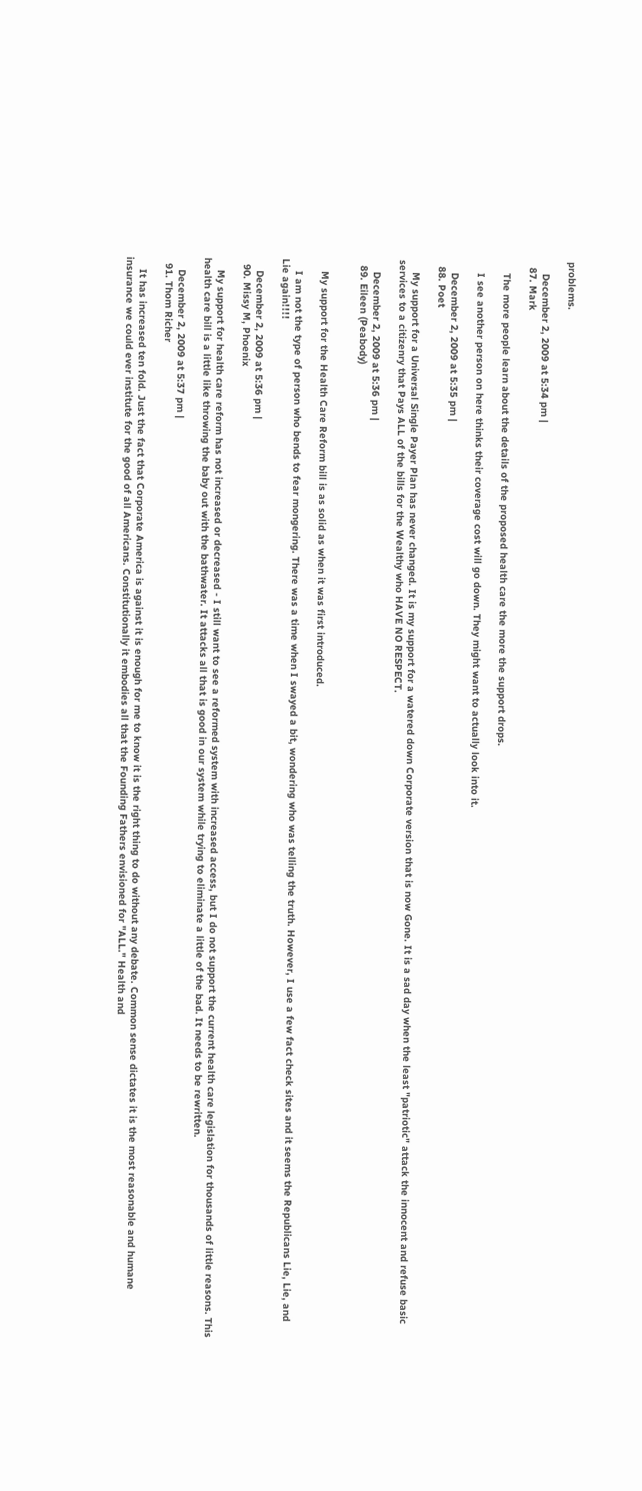problems.

    December 2, 2009 at 5:34 pm |
  87. Mark

    The more people learn about the details of the proposed health care the more the support drops.

    I see another person on here thinks their coverage cost will go down. They might want to actually look into it.

    December 2, 2009 at 5:35 pm |
  88. Poet

    My support for a Universal Single Payer Plan has never changed. It is my support for a watered down Corporate version that is now Gone. It is a sad day when the least "patriotic" attack the innocent and refuse basic services to a citizenry that Pays ALL of the bills for the Wealthy who HAVE NO RESPECT.

    December 2, 2009 at 5:36 pm |
  89. Eileen (Peabody)


    My support for the Health Care Reform bill is as solid as when it was first introduced.

    I am not the type of person who bends to fear mongering. There was a time when I swayed a bit, wondering who was telling the truth. However, I use a few fact check sites and it seems the Republicans Lie, Lie, and Lie again!!!!

    December 2, 2009 at 5:36 pm |
  90. Missy M, Phoenix

    My support for health care reform has not increased or decreased - I still want to see a reformed system with increased access, but I do not support the current health care legislation for thousands of little reasons. This health care bill is a little like throwing the baby out with the bathwater. It attacks all that is good in our system while trying to eliminate a little of the bad. It needs to be rewritten.

    December 2, 2009 at 5:37 pm |
  91. Thom Richer

    It has increased ten fold. Just the fact that Corporate America is against it is enough for me to know it is the right thing to do without any debate. Common sense dictates it is the most reasonable and humane insurance we could ever institute for the good of all Americans. Constitutionally it embodies all that the Founding Fathers envisioned for "ALL." Health and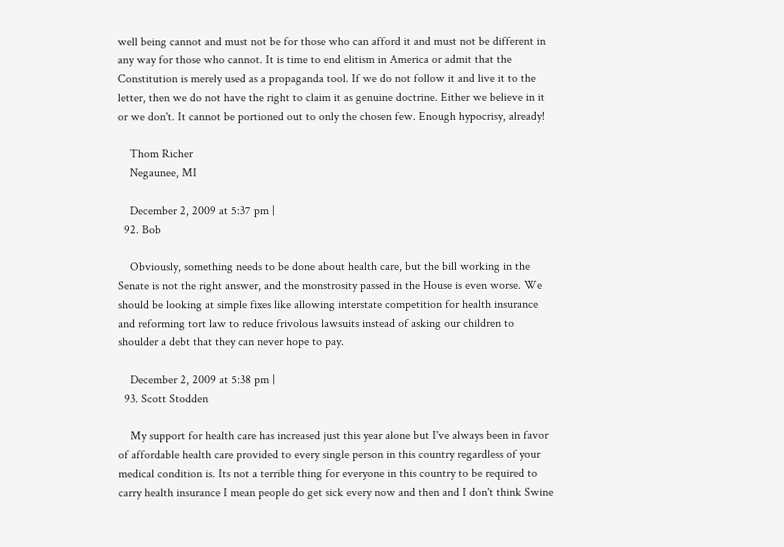well being cannot and must not be for those who can afford it and must not be different in any way for those who cannot. It is time to end elitism in America or admit that the Constitution is merely used as a propaganda tool. If we do not follow it and live it to the letter, then we do not have the right to claim it as genuine doctrine. Either we believe in it or we don't. It cannot be portioned out to only the chosen few. Enough hypocrisy, already!

    Thom Richer
    Negaunee, MI

    December 2, 2009 at 5:37 pm |
  92. Bob

    Obviously, something needs to be done about health care, but the bill working in the Senate is not the right answer, and the monstrosity passed in the House is even worse. We should be looking at simple fixes like allowing interstate competition for health insurance and reforming tort law to reduce frivolous lawsuits instead of asking our children to shoulder a debt that they can never hope to pay.

    December 2, 2009 at 5:38 pm |
  93. Scott Stodden

    My support for health care has increased just this year alone but I've always been in favor of affordable health care provided to every single person in this country regardless of your medical condition is. Its not a terrible thing for everyone in this country to be required to carry health insurance I mean people do get sick every now and then and I don't think Swine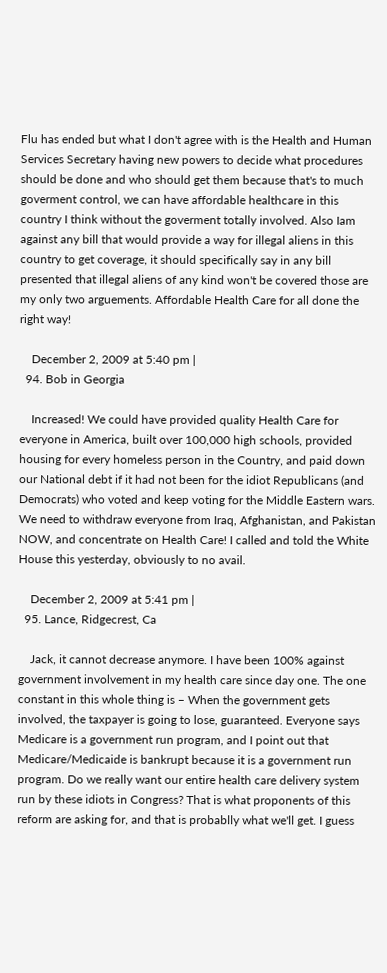Flu has ended but what I don't agree with is the Health and Human Services Secretary having new powers to decide what procedures should be done and who should get them because that's to much goverment control, we can have affordable healthcare in this country I think without the goverment totally involved. Also Iam against any bill that would provide a way for illegal aliens in this country to get coverage, it should specifically say in any bill presented that illegal aliens of any kind won't be covered those are my only two arguements. Affordable Health Care for all done the right way!

    December 2, 2009 at 5:40 pm |
  94. Bob in Georgia

    Increased! We could have provided quality Health Care for everyone in America, built over 100,000 high schools, provided housing for every homeless person in the Country, and paid down our National debt if it had not been for the idiot Republicans (and Democrats) who voted and keep voting for the Middle Eastern wars. We need to withdraw everyone from Iraq, Afghanistan, and Pakistan NOW, and concentrate on Health Care! I called and told the White House this yesterday, obviously to no avail.

    December 2, 2009 at 5:41 pm |
  95. Lance, Ridgecrest, Ca

    Jack, it cannot decrease anymore. I have been 100% against government involvement in my health care since day one. The one constant in this whole thing is – When the government gets involved, the taxpayer is going to lose, guaranteed. Everyone says Medicare is a government run program, and I point out that Medicare/Medicaide is bankrupt because it is a government run program. Do we really want our entire health care delivery system run by these idiots in Congress? That is what proponents of this reform are asking for, and that is probablly what we'll get. I guess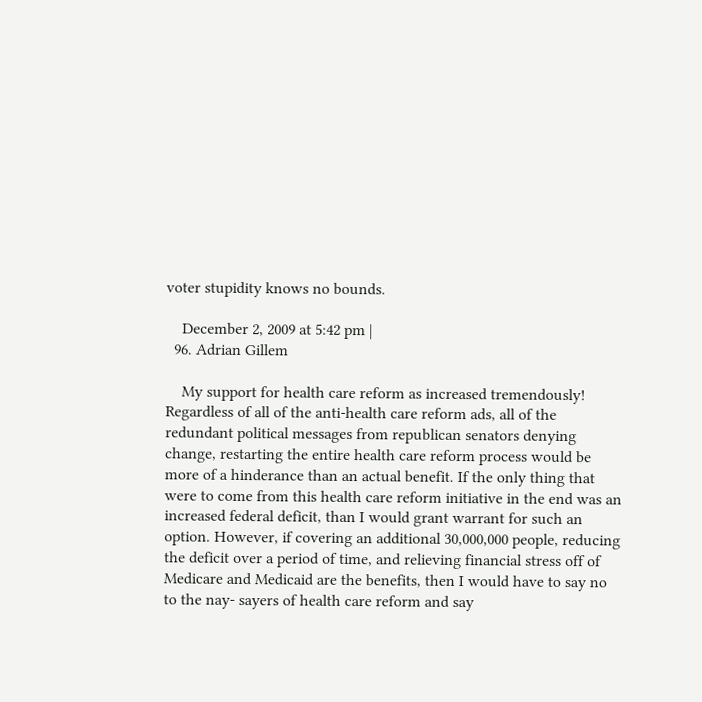voter stupidity knows no bounds.

    December 2, 2009 at 5:42 pm |
  96. Adrian Gillem

    My support for health care reform as increased tremendously! Regardless of all of the anti-health care reform ads, all of the redundant political messages from republican senators denying change, restarting the entire health care reform process would be more of a hinderance than an actual benefit. If the only thing that were to come from this health care reform initiative in the end was an increased federal deficit, than I would grant warrant for such an option. However, if covering an additional 30,000,000 people, reducing the deficit over a period of time, and relieving financial stress off of Medicare and Medicaid are the benefits, then I would have to say no to the nay- sayers of health care reform and say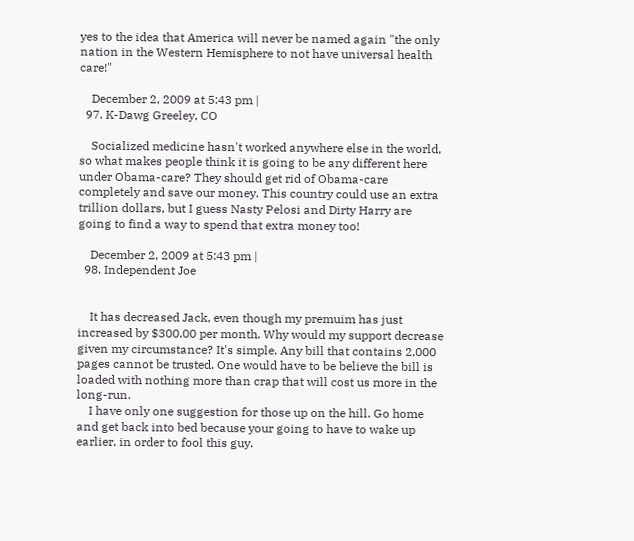yes to the idea that America will never be named again "the only nation in the Western Hemisphere to not have universal health care!"

    December 2, 2009 at 5:43 pm |
  97. K-Dawg Greeley, CO

    Socialized medicine hasn't worked anywhere else in the world, so what makes people think it is going to be any different here under Obama-care? They should get rid of Obama-care completely and save our money. This country could use an extra trillion dollars, but I guess Nasty Pelosi and Dirty Harry are going to find a way to spend that extra money too!

    December 2, 2009 at 5:43 pm |
  98. Independent Joe


    It has decreased Jack, even though my premuim has just increased by $300.00 per month. Why would my support decrease given my circumstance? It's simple. Any bill that contains 2,000 pages cannot be trusted. One would have to be believe the bill is loaded with nothing more than crap that will cost us more in the long-run.
    I have only one suggestion for those up on the hill. Go home and get back into bed because your going to have to wake up earlier, in order to fool this guy.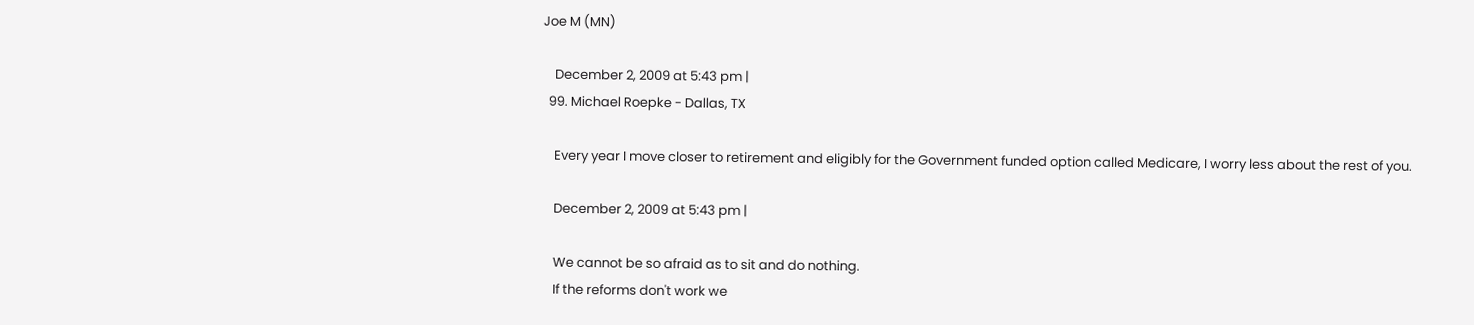Joe M (MN)

    December 2, 2009 at 5:43 pm |
  99. Michael Roepke - Dallas, TX

    Every year I move closer to retirement and eligibly for the Government funded option called Medicare, I worry less about the rest of you.

    December 2, 2009 at 5:43 pm |

    We cannot be so afraid as to sit and do nothing.
    If the reforms don't work we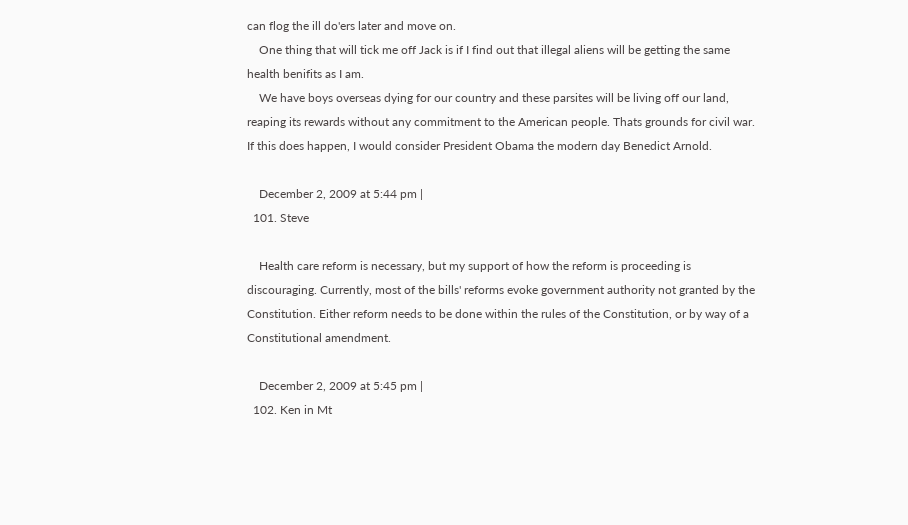can flog the ill do'ers later and move on.
    One thing that will tick me off Jack is if I find out that illegal aliens will be getting the same health benifits as I am.
    We have boys overseas dying for our country and these parsites will be living off our land, reaping its rewards without any commitment to the American people. Thats grounds for civil war. If this does happen, I would consider President Obama the modern day Benedict Arnold.

    December 2, 2009 at 5:44 pm |
  101. Steve

    Health care reform is necessary, but my support of how the reform is proceeding is discouraging. Currently, most of the bills' reforms evoke government authority not granted by the Constitution. Either reform needs to be done within the rules of the Constitution, or by way of a Constitutional amendment.

    December 2, 2009 at 5:45 pm |
  102. Ken in Mt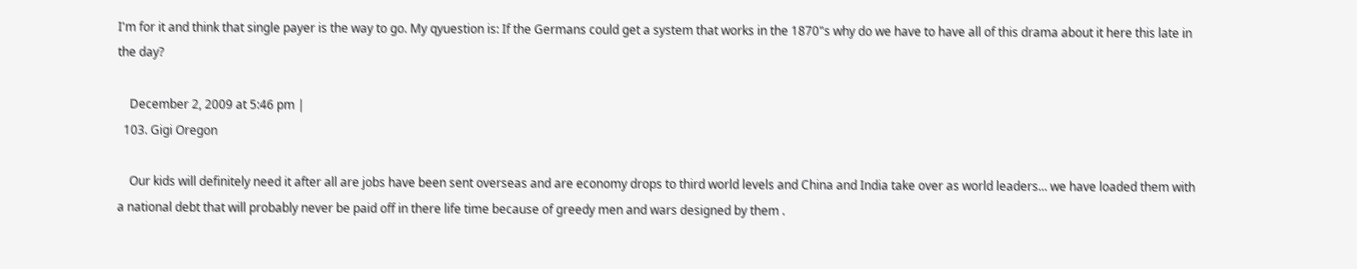I'm for it and think that single payer is the way to go. My qyuestion is: If the Germans could get a system that works in the 1870"s why do we have to have all of this drama about it here this late in the day?

    December 2, 2009 at 5:46 pm |
  103. Gigi Oregon

    Our kids will definitely need it after all are jobs have been sent overseas and are economy drops to third world levels and China and India take over as world leaders... we have loaded them with a national debt that will probably never be paid off in there life time because of greedy men and wars designed by them .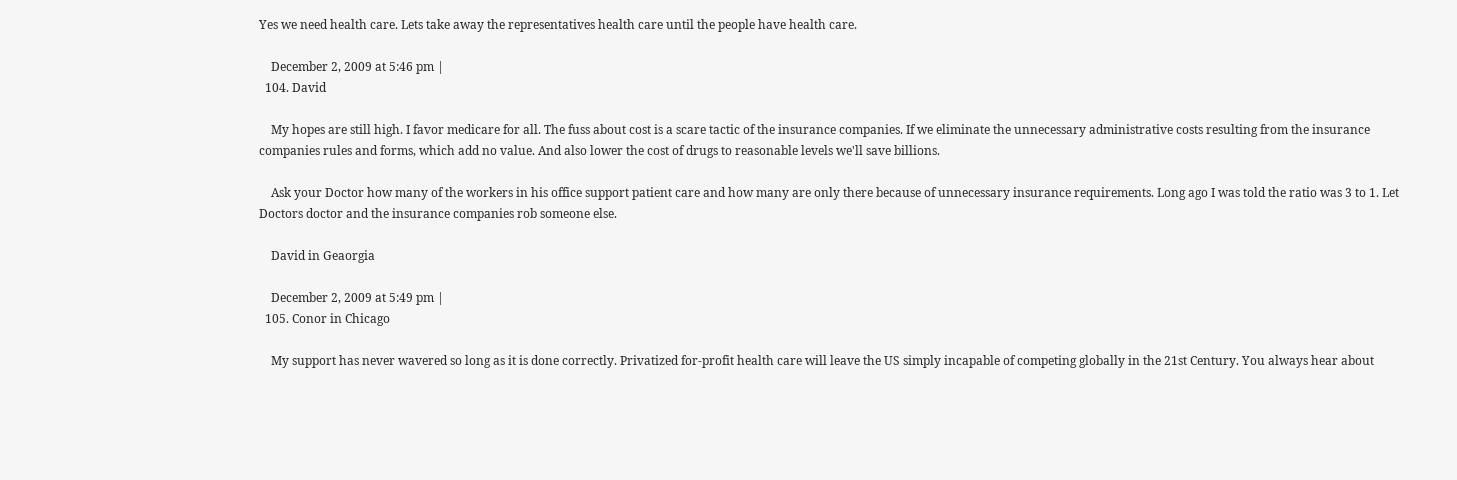Yes we need health care. Lets take away the representatives health care until the people have health care.

    December 2, 2009 at 5:46 pm |
  104. David

    My hopes are still high. I favor medicare for all. The fuss about cost is a scare tactic of the insurance companies. If we eliminate the unnecessary administrative costs resulting from the insurance companies rules and forms, which add no value. And also lower the cost of drugs to reasonable levels we'll save billions.

    Ask your Doctor how many of the workers in his office support patient care and how many are only there because of unnecessary insurance requirements. Long ago I was told the ratio was 3 to 1. Let Doctors doctor and the insurance companies rob someone else.

    David in Geaorgia

    December 2, 2009 at 5:49 pm |
  105. Conor in Chicago

    My support has never wavered so long as it is done correctly. Privatized for-profit health care will leave the US simply incapable of competing globally in the 21st Century. You always hear about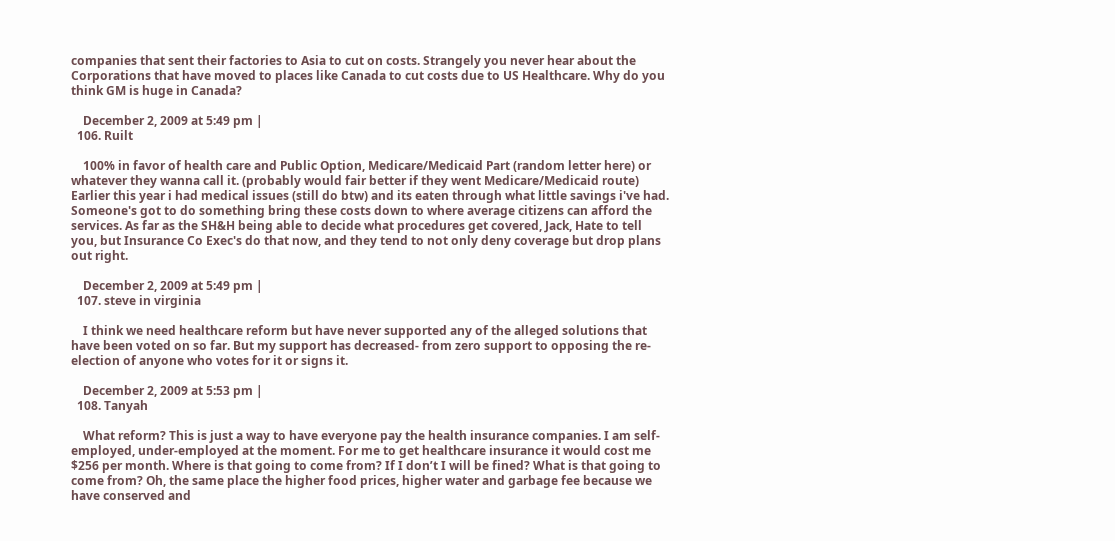companies that sent their factories to Asia to cut on costs. Strangely you never hear about the Corporations that have moved to places like Canada to cut costs due to US Healthcare. Why do you think GM is huge in Canada?

    December 2, 2009 at 5:49 pm |
  106. Ruilt

    100% in favor of health care and Public Option, Medicare/Medicaid Part (random letter here) or whatever they wanna call it. (probably would fair better if they went Medicare/Medicaid route) Earlier this year i had medical issues (still do btw) and its eaten through what little savings i've had. Someone's got to do something bring these costs down to where average citizens can afford the services. As far as the SH&H being able to decide what procedures get covered, Jack, Hate to tell you, but Insurance Co Exec's do that now, and they tend to not only deny coverage but drop plans out right.

    December 2, 2009 at 5:49 pm |
  107. steve in virginia

    I think we need healthcare reform but have never supported any of the alleged solutions that have been voted on so far. But my support has decreased- from zero support to opposing the re-election of anyone who votes for it or signs it.

    December 2, 2009 at 5:53 pm |
  108. Tanyah

    What reform? This is just a way to have everyone pay the health insurance companies. I am self-employed, under-employed at the moment. For me to get healthcare insurance it would cost me $256 per month. Where is that going to come from? If I don’t I will be fined? What is that going to come from? Oh, the same place the higher food prices, higher water and garbage fee because we have conserved and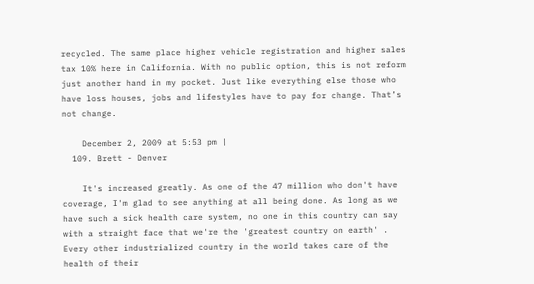recycled. The same place higher vehicle registration and higher sales tax 10% here in California. With no public option, this is not reform just another hand in my pocket. Just like everything else those who have loss houses, jobs and lifestyles have to pay for change. That’s not change.

    December 2, 2009 at 5:53 pm |
  109. Brett - Denver

    It's increased greatly. As one of the 47 million who don't have coverage, I'm glad to see anything at all being done. As long as we have such a sick health care system, no one in this country can say with a straight face that we're the 'greatest country on earth' . Every other industrialized country in the world takes care of the health of their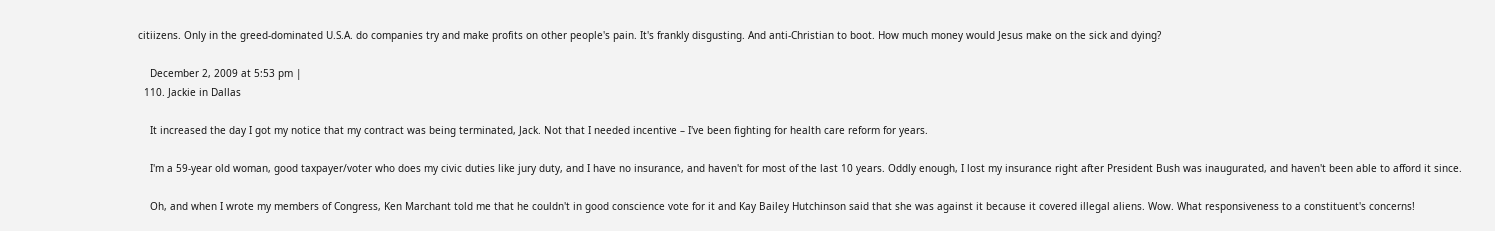citiizens. Only in the greed-dominated U.S.A. do companies try and make profits on other people's pain. It's frankly disgusting. And anti-Christian to boot. How much money would Jesus make on the sick and dying?

    December 2, 2009 at 5:53 pm |
  110. Jackie in Dallas

    It increased the day I got my notice that my contract was being terminated, Jack. Not that I needed incentive – I've been fighting for health care reform for years.

    I'm a 59-year old woman, good taxpayer/voter who does my civic duties like jury duty, and I have no insurance, and haven't for most of the last 10 years. Oddly enough, I lost my insurance right after President Bush was inaugurated, and haven't been able to afford it since.

    Oh, and when I wrote my members of Congress, Ken Marchant told me that he couldn't in good conscience vote for it and Kay Bailey Hutchinson said that she was against it because it covered illegal aliens. Wow. What responsiveness to a constituent's concerns!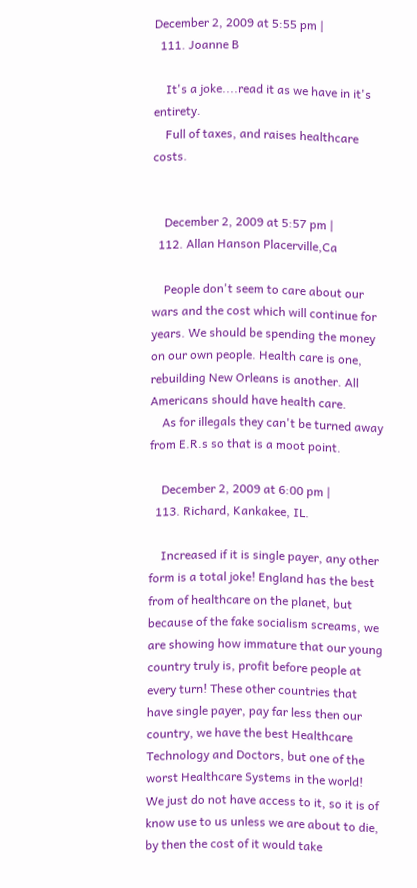December 2, 2009 at 5:55 pm |
  111. Joanne B

    It's a joke....read it as we have in it's entirety.
    Full of taxes, and raises healthcare costs.


    December 2, 2009 at 5:57 pm |
  112. Allan Hanson Placerville,Ca

    People don't seem to care about our wars and the cost which will continue for years. We should be spending the money on our own people. Health care is one, rebuilding New Orleans is another. All Americans should have health care.
    As for illegals they can't be turned away from E.R.s so that is a moot point.

    December 2, 2009 at 6:00 pm |
  113. Richard, Kankakee, IL.

    Increased if it is single payer, any other form is a total joke! England has the best from of healthcare on the planet, but because of the fake socialism screams, we are showing how immature that our young country truly is, profit before people at every turn! These other countries that have single payer, pay far less then our country, we have the best Healthcare Technology and Doctors, but one of the worst Healthcare Systems in the world! We just do not have access to it, so it is of know use to us unless we are about to die, by then the cost of it would take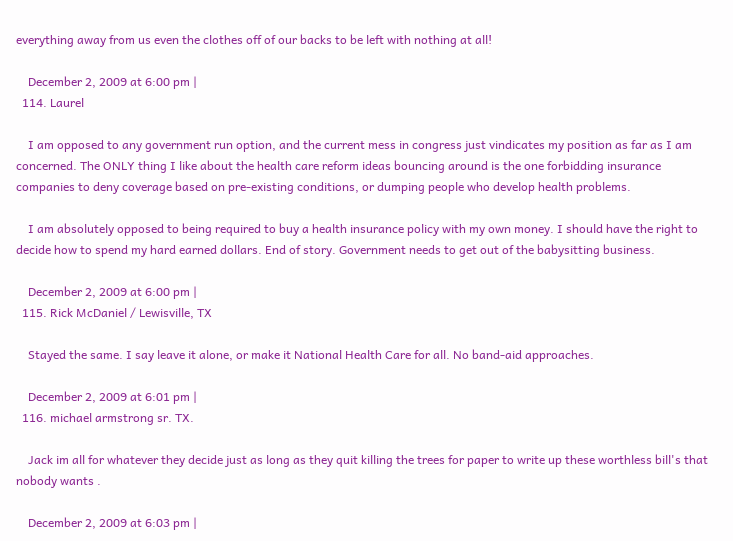everything away from us even the clothes off of our backs to be left with nothing at all!

    December 2, 2009 at 6:00 pm |
  114. Laurel

    I am opposed to any government run option, and the current mess in congress just vindicates my position as far as I am concerned. The ONLY thing I like about the health care reform ideas bouncing around is the one forbidding insurance companies to deny coverage based on pre-existing conditions, or dumping people who develop health problems.

    I am absolutely opposed to being required to buy a health insurance policy with my own money. I should have the right to decide how to spend my hard earned dollars. End of story. Government needs to get out of the babysitting business.

    December 2, 2009 at 6:00 pm |
  115. Rick McDaniel / Lewisville, TX

    Stayed the same. I say leave it alone, or make it National Health Care for all. No band-aid approaches.

    December 2, 2009 at 6:01 pm |
  116. michael armstrong sr. TX.

    Jack im all for whatever they decide just as long as they quit killing the trees for paper to write up these worthless bill's that nobody wants .

    December 2, 2009 at 6:03 pm |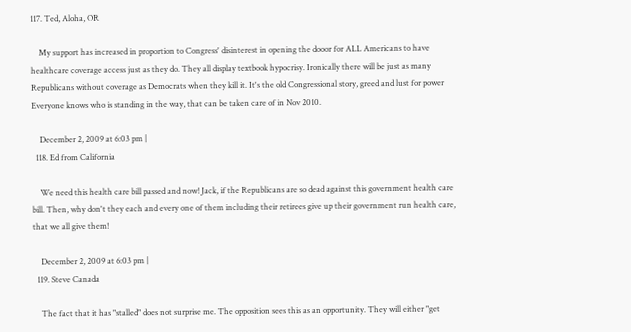117. Ted, Aloha, OR

    My support has increased in proportion to Congress' disinterest in opening the dooor for ALL Americans to have healthcare coverage access just as they do. They all display textbook hypocrisy. Ironically there will be just as many Republicans without coverage as Democrats when they kill it. It's the old Congressional story, greed and lust for power Everyone knows who is standing in the way, that can be taken care of in Nov 2010.

    December 2, 2009 at 6:03 pm |
  118. Ed from California

    We need this health care bill passed and now! Jack, if the Republicans are so dead against this government health care bill. Then, why don't they each and every one of them including their retirees give up their government run health care, that we all give them!

    December 2, 2009 at 6:03 pm |
  119. Steve Canada

    The fact that it has "stalled" does not surprise me. The opposition sees this as an opportunity. They will either "get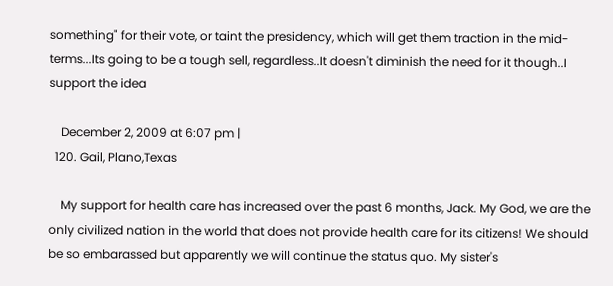something" for their vote, or taint the presidency, which will get them traction in the mid-terms...Its going to be a tough sell, regardless..It doesn't diminish the need for it though..I support the idea

    December 2, 2009 at 6:07 pm |
  120. Gail, Plano,Texas

    My support for health care has increased over the past 6 months, Jack. My God, we are the only civilized nation in the world that does not provide health care for its citizens! We should be so embarassed but apparently we will continue the status quo. My sister's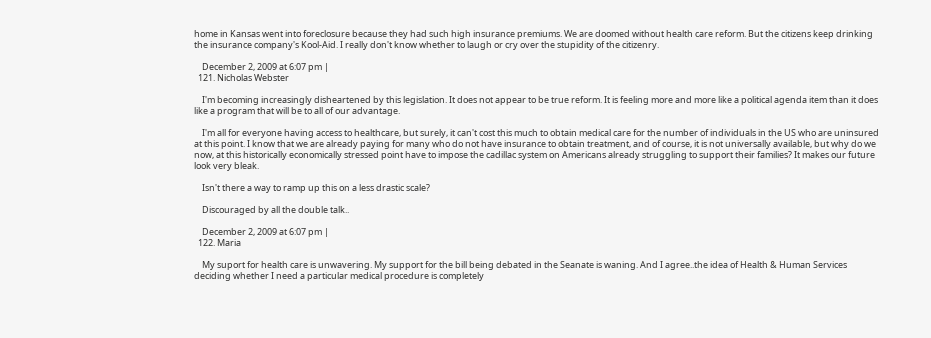home in Kansas went into foreclosure because they had such high insurance premiums. We are doomed without health care reform. But the citizens keep drinking the insurance company's Kool-Aid. I really don't know whether to laugh or cry over the stupidity of the citizenry.

    December 2, 2009 at 6:07 pm |
  121. Nicholas Webster

    I'm becoming increasingly disheartened by this legislation. It does not appear to be true reform. It is feeling more and more like a political agenda item than it does like a program that will be to all of our advantage.

    I'm all for everyone having access to healthcare, but surely, it can't cost this much to obtain medical care for the number of individuals in the US who are uninsured at this point. I know that we are already paying for many who do not have insurance to obtain treatment, and of course, it is not universally available, but why do we now, at this historically economically stressed point have to impose the cadillac system on Americans already struggling to support their families? It makes our future look very bleak.

    Isn't there a way to ramp up this on a less drastic scale?

    Discouraged by all the double talk..

    December 2, 2009 at 6:07 pm |
  122. Maria

    My suport for health care is unwavering. My support for the bill being debated in the Seanate is waning. And I agree..the idea of Health & Human Services deciding whether I need a particular medical procedure is completely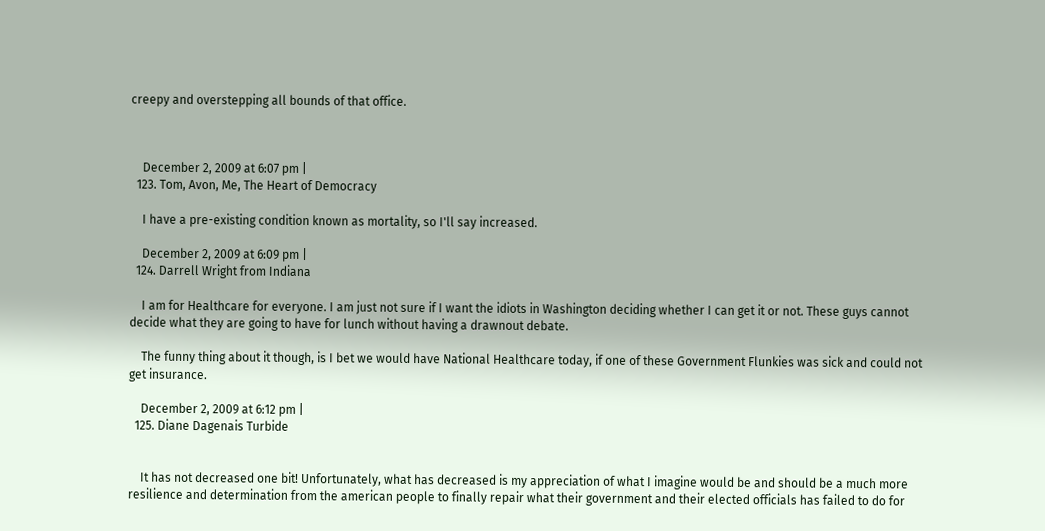creepy and overstepping all bounds of that office.



    December 2, 2009 at 6:07 pm |
  123. Tom, Avon, Me, The Heart of Democracy

    I have a pre-existing condition known as mortality, so I'll say increased.

    December 2, 2009 at 6:09 pm |
  124. Darrell Wright from Indiana

    I am for Healthcare for everyone. I am just not sure if I want the idiots in Washington deciding whether I can get it or not. These guys cannot decide what they are going to have for lunch without having a drawnout debate.

    The funny thing about it though, is I bet we would have National Healthcare today, if one of these Government Flunkies was sick and could not get insurance.

    December 2, 2009 at 6:12 pm |
  125. Diane Dagenais Turbide


    It has not decreased one bit! Unfortunately, what has decreased is my appreciation of what I imagine would be and should be a much more resilience and determination from the american people to finally repair what their government and their elected officials has failed to do for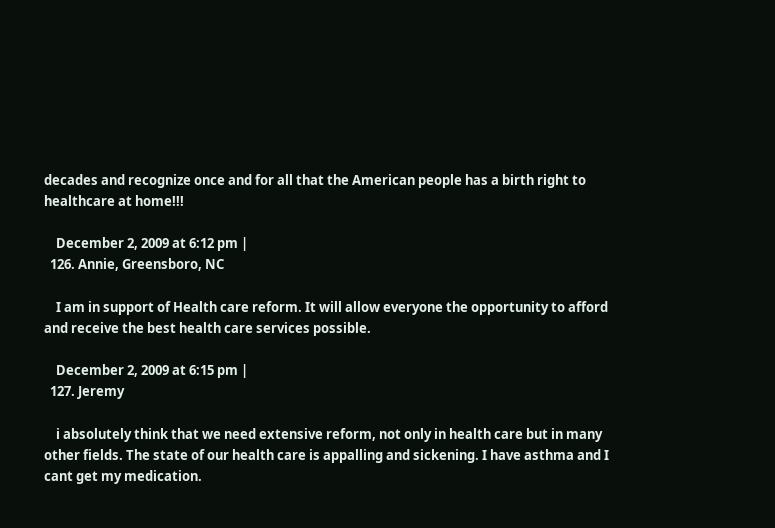decades and recognize once and for all that the American people has a birth right to healthcare at home!!!

    December 2, 2009 at 6:12 pm |
  126. Annie, Greensboro, NC

    I am in support of Health care reform. It will allow everyone the opportunity to afford and receive the best health care services possible.

    December 2, 2009 at 6:15 pm |
  127. Jeremy

    i absolutely think that we need extensive reform, not only in health care but in many other fields. The state of our health care is appalling and sickening. I have asthma and I cant get my medication.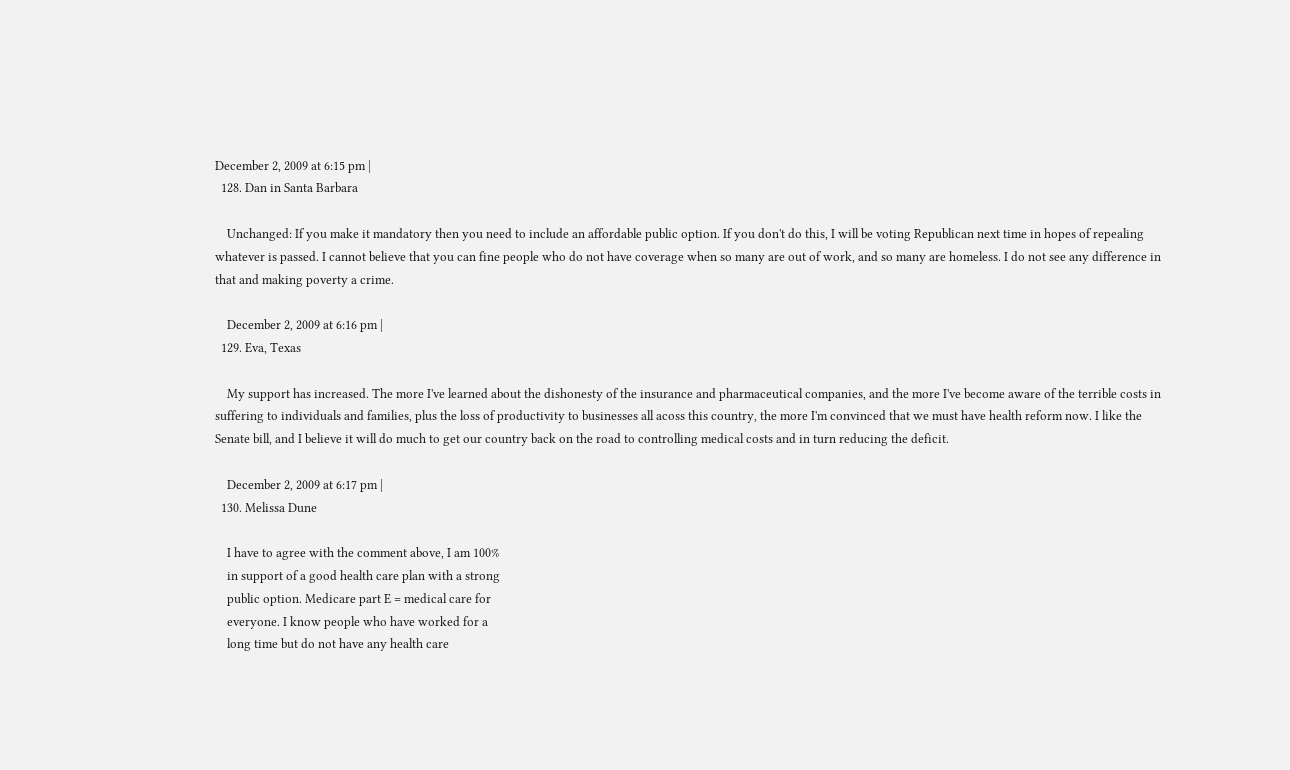December 2, 2009 at 6:15 pm |
  128. Dan in Santa Barbara

    Unchanged: If you make it mandatory then you need to include an affordable public option. If you don't do this, I will be voting Republican next time in hopes of repealing whatever is passed. I cannot believe that you can fine people who do not have coverage when so many are out of work, and so many are homeless. I do not see any difference in that and making poverty a crime.

    December 2, 2009 at 6:16 pm |
  129. Eva, Texas

    My support has increased. The more I've learned about the dishonesty of the insurance and pharmaceutical companies, and the more I've become aware of the terrible costs in suffering to individuals and families, plus the loss of productivity to businesses all acoss this country, the more I'm convinced that we must have health reform now. I like the Senate bill, and I believe it will do much to get our country back on the road to controlling medical costs and in turn reducing the deficit.

    December 2, 2009 at 6:17 pm |
  130. Melissa Dune

    I have to agree with the comment above, I am 100%
    in support of a good health care plan with a strong
    public option. Medicare part E = medical care for
    everyone. I know people who have worked for a
    long time but do not have any health care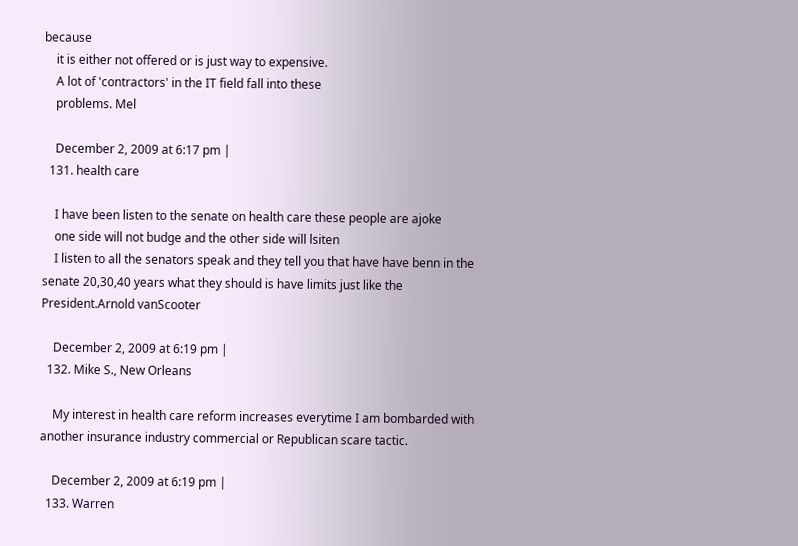because
    it is either not offered or is just way to expensive.
    A lot of 'contractors' in the IT field fall into these
    problems. Mel

    December 2, 2009 at 6:17 pm |
  131. health care

    I have been listen to the senate on health care these people are ajoke
    one side will not budge and the other side will lsiten
    I listen to all the senators speak and they tell you that have have benn in the senate 20,30,40 years what they should is have limits just like the President.Arnold vanScooter

    December 2, 2009 at 6:19 pm |
  132. Mike S., New Orleans

    My interest in health care reform increases everytime I am bombarded with another insurance industry commercial or Republican scare tactic.

    December 2, 2009 at 6:19 pm |
  133. Warren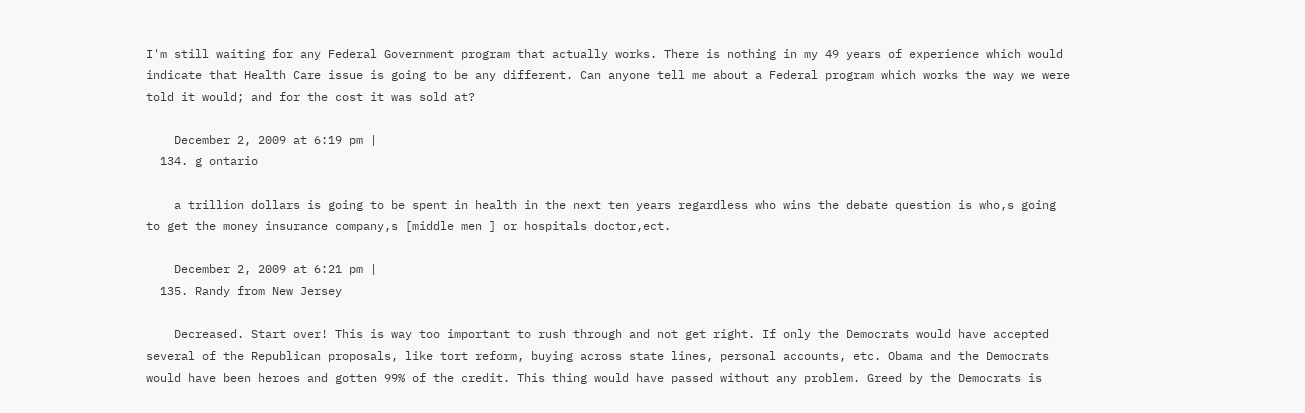I'm still waiting for any Federal Government program that actually works. There is nothing in my 49 years of experience which would indicate that Health Care issue is going to be any different. Can anyone tell me about a Federal program which works the way we were told it would; and for the cost it was sold at?

    December 2, 2009 at 6:19 pm |
  134. g ontario

    a trillion dollars is going to be spent in health in the next ten years regardless who wins the debate question is who,s going to get the money insurance company,s [middle men ] or hospitals doctor,ect.

    December 2, 2009 at 6:21 pm |
  135. Randy from New Jersey

    Decreased. Start over! This is way too important to rush through and not get right. If only the Democrats would have accepted several of the Republican proposals, like tort reform, buying across state lines, personal accounts, etc. Obama and the Democrats would have been heroes and gotten 99% of the credit. This thing would have passed without any problem. Greed by the Democrats is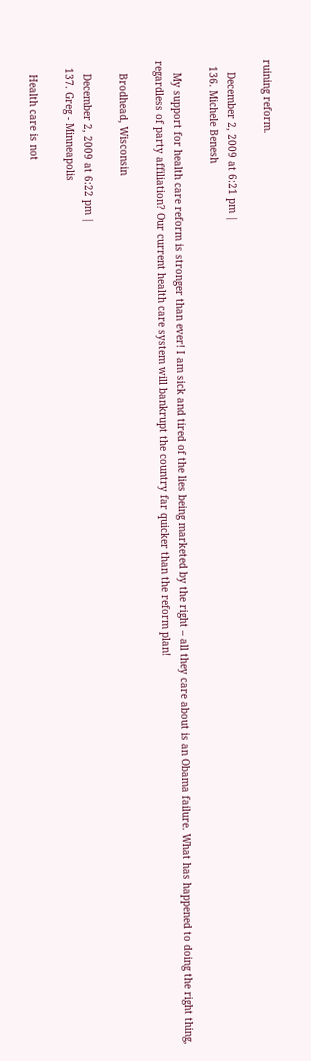ruining reform.

    December 2, 2009 at 6:21 pm |
  136. Michele Benesh

    My support for health care reform is stronger than ever! I am sick and tired of the lies being marketed by the right – all they care about is an Obama failure. What has happened to doing the right thing, regardless of party affiliation? Our current health care system will bankrupt the country far quicker than the reform plan!

    Brodhead, Wisconsin

    December 2, 2009 at 6:22 pm |
  137. Greg - Minneapolis

    Health care is not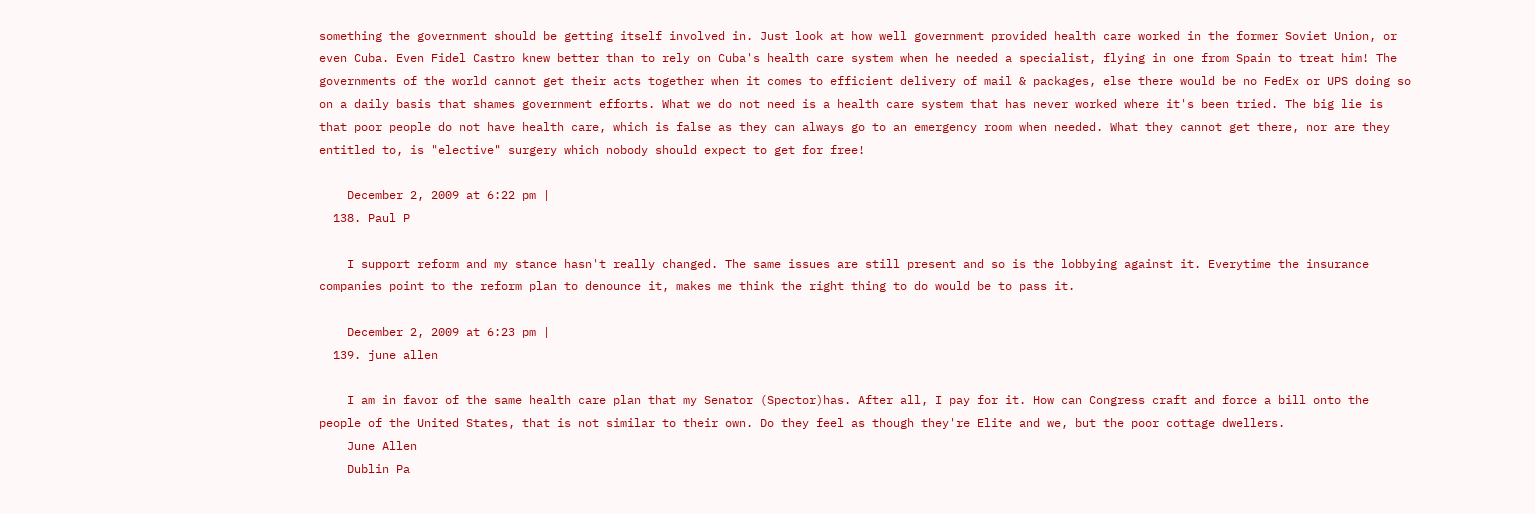something the government should be getting itself involved in. Just look at how well government provided health care worked in the former Soviet Union, or even Cuba. Even Fidel Castro knew better than to rely on Cuba's health care system when he needed a specialist, flying in one from Spain to treat him! The governments of the world cannot get their acts together when it comes to efficient delivery of mail & packages, else there would be no FedEx or UPS doing so on a daily basis that shames government efforts. What we do not need is a health care system that has never worked where it's been tried. The big lie is that poor people do not have health care, which is false as they can always go to an emergency room when needed. What they cannot get there, nor are they entitled to, is "elective" surgery which nobody should expect to get for free!

    December 2, 2009 at 6:22 pm |
  138. Paul P

    I support reform and my stance hasn't really changed. The same issues are still present and so is the lobbying against it. Everytime the insurance companies point to the reform plan to denounce it, makes me think the right thing to do would be to pass it.

    December 2, 2009 at 6:23 pm |
  139. june allen

    I am in favor of the same health care plan that my Senator (Spector)has. After all, I pay for it. How can Congress craft and force a bill onto the people of the United States, that is not similar to their own. Do they feel as though they're Elite and we, but the poor cottage dwellers.
    June Allen
    Dublin Pa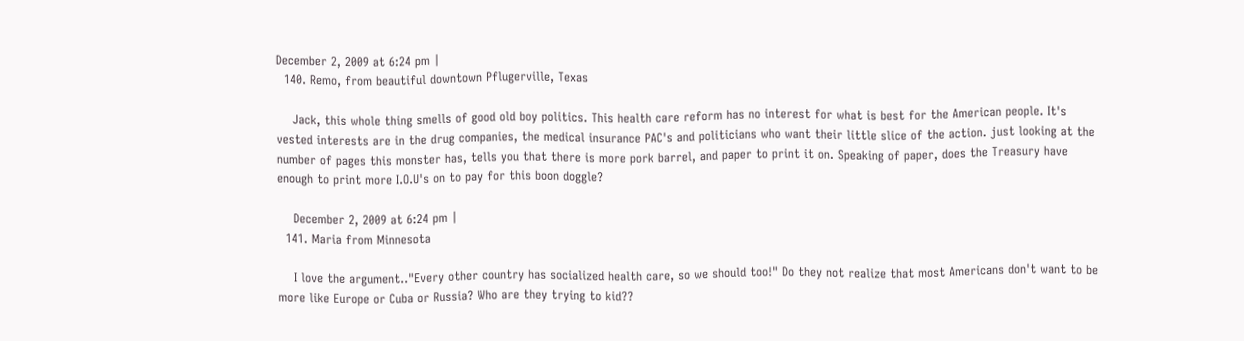December 2, 2009 at 6:24 pm |
  140. Remo, from beautiful downtown Pflugerville, Texas

    Jack, this whole thing smells of good old boy politics. This health care reform has no interest for what is best for the American people. It's vested interests are in the drug companies, the medical insurance PAC's and politicians who want their little slice of the action. just looking at the number of pages this monster has, tells you that there is more pork barrel, and paper to print it on. Speaking of paper, does the Treasury have enough to print more I.O.U's on to pay for this boon doggle?

    December 2, 2009 at 6:24 pm |
  141. Maria from Minnesota

    I love the argument.."Every other country has socialized health care, so we should too!" Do they not realize that most Americans don't want to be more like Europe or Cuba or Russia? Who are they trying to kid??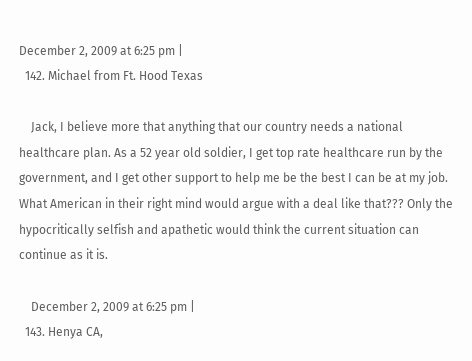December 2, 2009 at 6:25 pm |
  142. Michael from Ft. Hood Texas

    Jack, I believe more that anything that our country needs a national healthcare plan. As a 52 year old soldier, I get top rate healthcare run by the government, and I get other support to help me be the best I can be at my job. What American in their right mind would argue with a deal like that??? Only the hypocritically selfish and apathetic would think the current situation can continue as it is.

    December 2, 2009 at 6:25 pm |
  143. Henya CA,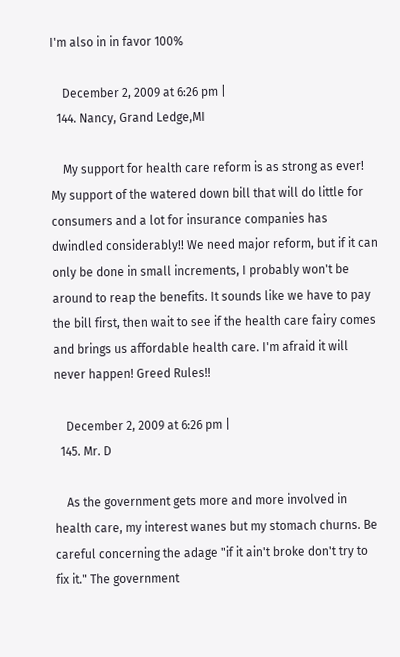I'm also in in favor 100%

    December 2, 2009 at 6:26 pm |
  144. Nancy, Grand Ledge,MI

    My support for health care reform is as strong as ever! My support of the watered down bill that will do little for consumers and a lot for insurance companies has dwindled considerably!! We need major reform, but if it can only be done in small increments, I probably won't be around to reap the benefits. It sounds like we have to pay the bill first, then wait to see if the health care fairy comes and brings us affordable health care. I'm afraid it will never happen! Greed Rules!!

    December 2, 2009 at 6:26 pm |
  145. Mr. D

    As the government gets more and more involved in health care, my interest wanes but my stomach churns. Be careful concerning the adage "if it ain't broke don't try to fix it." The government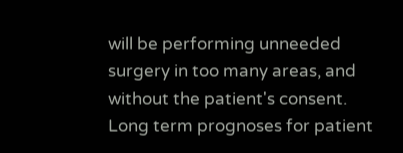will be performing unneeded surgery in too many areas, and without the patient's consent. Long term prognoses for patient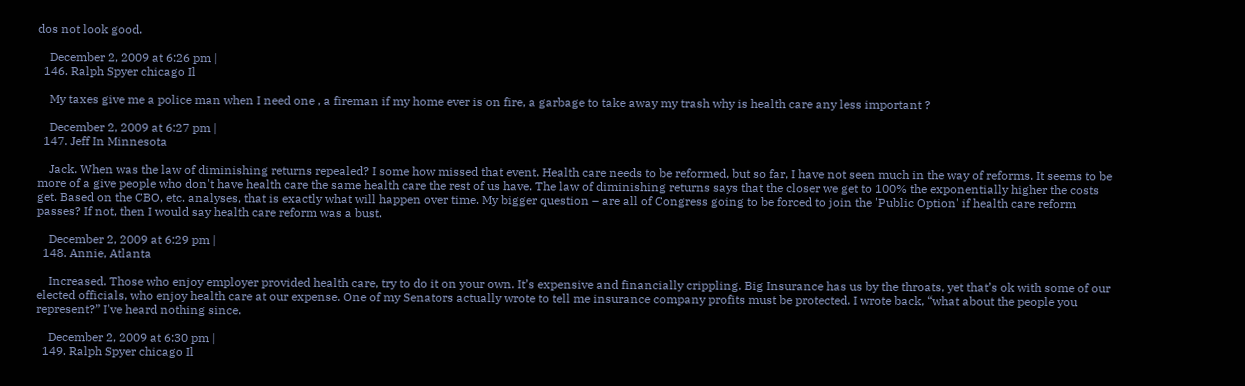dos not look good.

    December 2, 2009 at 6:26 pm |
  146. Ralph Spyer chicago Il

    My taxes give me a police man when I need one , a fireman if my home ever is on fire, a garbage to take away my trash why is health care any less important ?

    December 2, 2009 at 6:27 pm |
  147. Jeff In Minnesota

    Jack. When was the law of diminishing returns repealed? I some how missed that event. Health care needs to be reformed, but so far, I have not seen much in the way of reforms. It seems to be more of a give people who don't have health care the same health care the rest of us have. The law of diminishing returns says that the closer we get to 100% the exponentially higher the costs get. Based on the CBO, etc. analyses, that is exactly what will happen over time. My bigger question – are all of Congress going to be forced to join the 'Public Option' if health care reform passes? If not, then I would say health care reform was a bust.

    December 2, 2009 at 6:29 pm |
  148. Annie, Atlanta

    Increased. Those who enjoy employer provided health care, try to do it on your own. It’s expensive and financially crippling. Big Insurance has us by the throats, yet that’s ok with some of our elected officials, who enjoy health care at our expense. One of my Senators actually wrote to tell me insurance company profits must be protected. I wrote back, “what about the people you represent?” I've heard nothing since.

    December 2, 2009 at 6:30 pm |
  149. Ralph Spyer chicago Il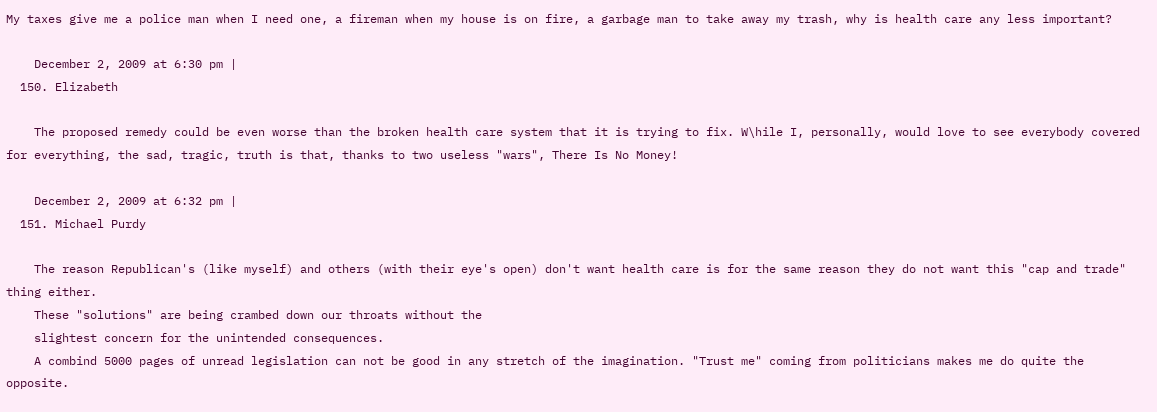My taxes give me a police man when I need one, a fireman when my house is on fire, a garbage man to take away my trash, why is health care any less important?

    December 2, 2009 at 6:30 pm |
  150. Elizabeth

    The proposed remedy could be even worse than the broken health care system that it is trying to fix. W\hile I, personally, would love to see everybody covered for everything, the sad, tragic, truth is that, thanks to two useless "wars", There Is No Money!

    December 2, 2009 at 6:32 pm |
  151. Michael Purdy

    The reason Republican's (like myself) and others (with their eye's open) don't want health care is for the same reason they do not want this "cap and trade" thing either.
    These "solutions" are being crambed down our throats without the
    slightest concern for the unintended consequences.
    A combind 5000 pages of unread legislation can not be good in any stretch of the imagination. "Trust me" coming from politicians makes me do quite the opposite.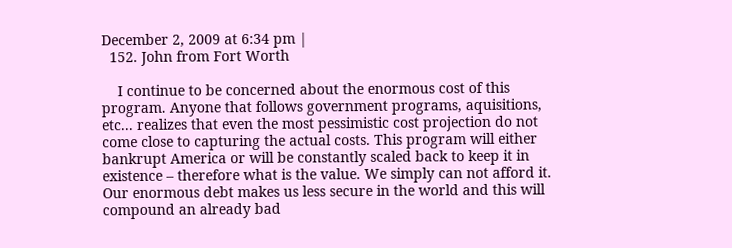December 2, 2009 at 6:34 pm |
  152. John from Fort Worth

    I continue to be concerned about the enormous cost of this program. Anyone that follows government programs, aquisitions, etc... realizes that even the most pessimistic cost projection do not come close to capturing the actual costs. This program will either bankrupt America or will be constantly scaled back to keep it in existence – therefore what is the value. We simply can not afford it. Our enormous debt makes us less secure in the world and this will compound an already bad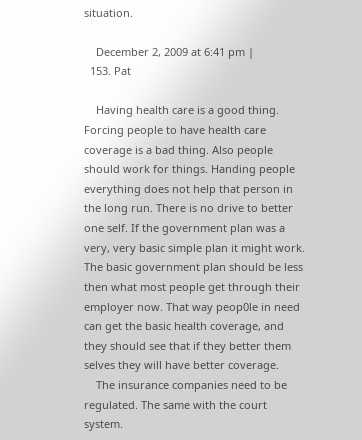situation.

    December 2, 2009 at 6:41 pm |
  153. Pat

    Having health care is a good thing. Forcing people to have health care coverage is a bad thing. Also people should work for things. Handing people everything does not help that person in the long run. There is no drive to better one self. If the government plan was a very, very basic simple plan it might work. The basic government plan should be less then what most people get through their employer now. That way peop0le in need can get the basic health coverage, and they should see that if they better them selves they will have better coverage.
    The insurance companies need to be regulated. The same with the court system.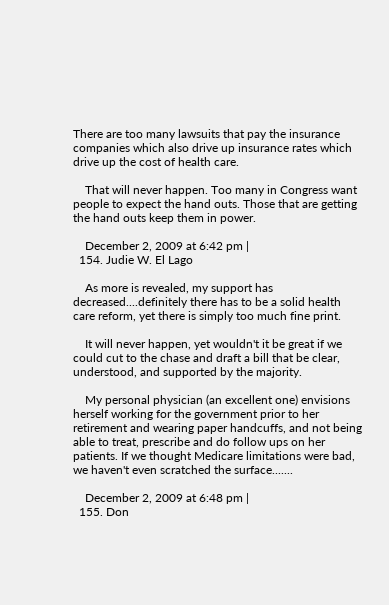There are too many lawsuits that pay the insurance companies which also drive up insurance rates which drive up the cost of health care.

    That will never happen. Too many in Congress want people to expect the hand outs. Those that are getting the hand outs keep them in power.

    December 2, 2009 at 6:42 pm |
  154. Judie W. El Lago

    As more is revealed, my support has decreased....definitely there has to be a solid health care reform, yet there is simply too much fine print.

    It will never happen, yet wouldn't it be great if we could cut to the chase and draft a bill that be clear, understood, and supported by the majority.

    My personal physician (an excellent one) envisions herself working for the government prior to her retirement and wearing paper handcuffs, and not being able to treat, prescribe and do follow ups on her patients. If we thought Medicare limitations were bad, we haven't even scratched the surface.......

    December 2, 2009 at 6:48 pm |
  155. Don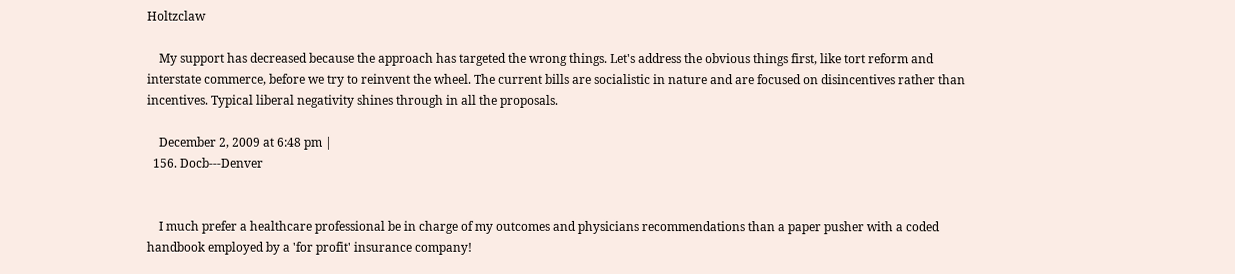Holtzclaw

    My support has decreased because the approach has targeted the wrong things. Let's address the obvious things first, like tort reform and interstate commerce, before we try to reinvent the wheel. The current bills are socialistic in nature and are focused on disincentives rather than incentives. Typical liberal negativity shines through in all the proposals.

    December 2, 2009 at 6:48 pm |
  156. Docb---Denver


    I much prefer a healthcare professional be in charge of my outcomes and physicians recommendations than a paper pusher with a coded handbook employed by a 'for profit' insurance company!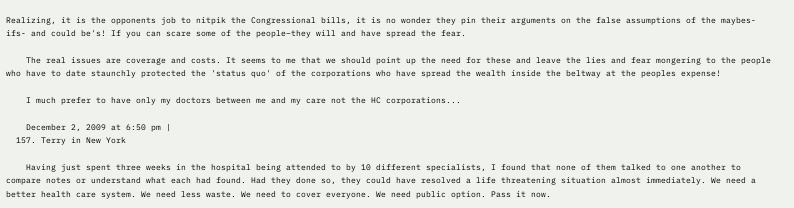Realizing, it is the opponents job to nitpik the Congressional bills, it is no wonder they pin their arguments on the false assumptions of the maybes- ifs- and could be's! If you can scare some of the people–they will and have spread the fear.

    The real issues are coverage and costs. It seems to me that we should point up the need for these and leave the lies and fear mongering to the people who have to date staunchly protected the 'status quo' of the corporations who have spread the wealth inside the beltway at the peoples expense!

    I much prefer to have only my doctors between me and my care not the HC corporations...

    December 2, 2009 at 6:50 pm |
  157. Terry in New York

    Having just spent three weeks in the hospital being attended to by 10 different specialists, I found that none of them talked to one another to compare notes or understand what each had found. Had they done so, they could have resolved a life threatening situation almost immediately. We need a better health care system. We need less waste. We need to cover everyone. We need public option. Pass it now.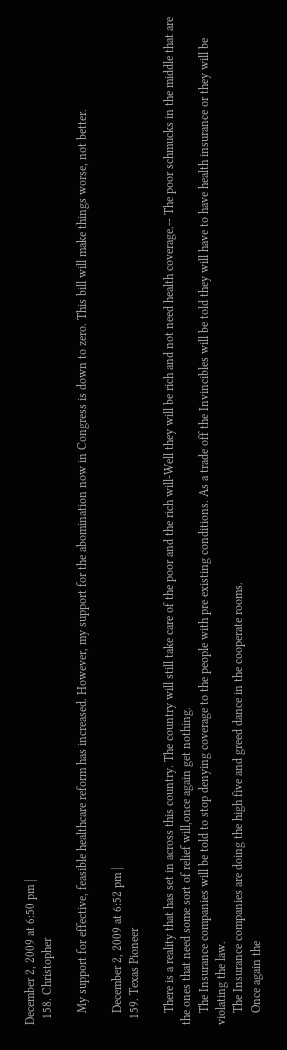December 2, 2009 at 6:50 pm |
  158. Christopher

    My support for effective, feasible healthcare reform has increased. However, my support for the abomination now in Congress is down to zero. This bill will make things worse, not better.

    December 2, 2009 at 6:52 pm |
  159. Texas Pioneer

    There is a reality that has set in across this country. The country will still take care of the poor and the rich will-Well they will be rich and not need health coverage.-- The poor schmucks in the middle that are the ones that need some sort of relief will,once again get nothing.
    The Insurance companies will be told to stop denying coverage to the people with pre existing conditions. As a trade off the Invincibles will be told they will have to have health insurance or they will be violating the law.
    The Insurance companies are doing the high five and greed dance in the cooperate rooms.
    Once again the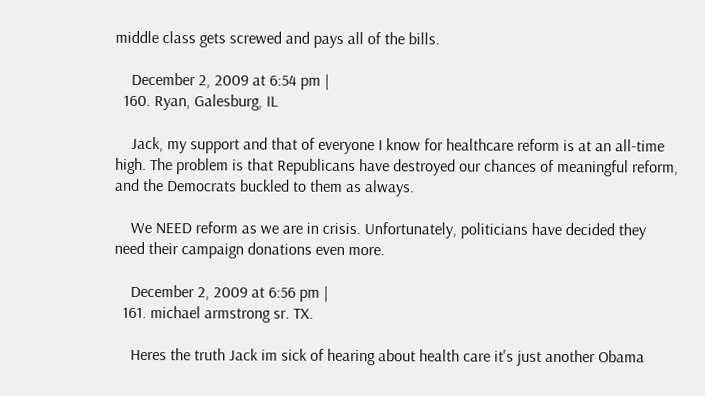middle class gets screwed and pays all of the bills.

    December 2, 2009 at 6:54 pm |
  160. Ryan, Galesburg, IL

    Jack, my support and that of everyone I know for healthcare reform is at an all-time high. The problem is that Republicans have destroyed our chances of meaningful reform, and the Democrats buckled to them as always.

    We NEED reform as we are in crisis. Unfortunately, politicians have decided they need their campaign donations even more.

    December 2, 2009 at 6:56 pm |
  161. michael armstrong sr. TX.

    Heres the truth Jack im sick of hearing about health care it's just another Obama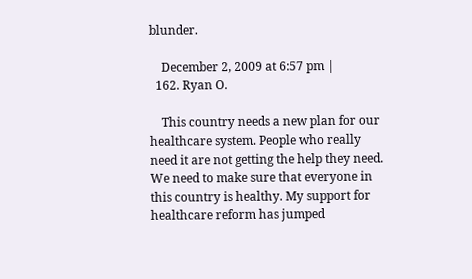blunder.

    December 2, 2009 at 6:57 pm |
  162. Ryan O.

    This country needs a new plan for our healthcare system. People who really need it are not getting the help they need. We need to make sure that everyone in this country is healthy. My support for healthcare reform has jumped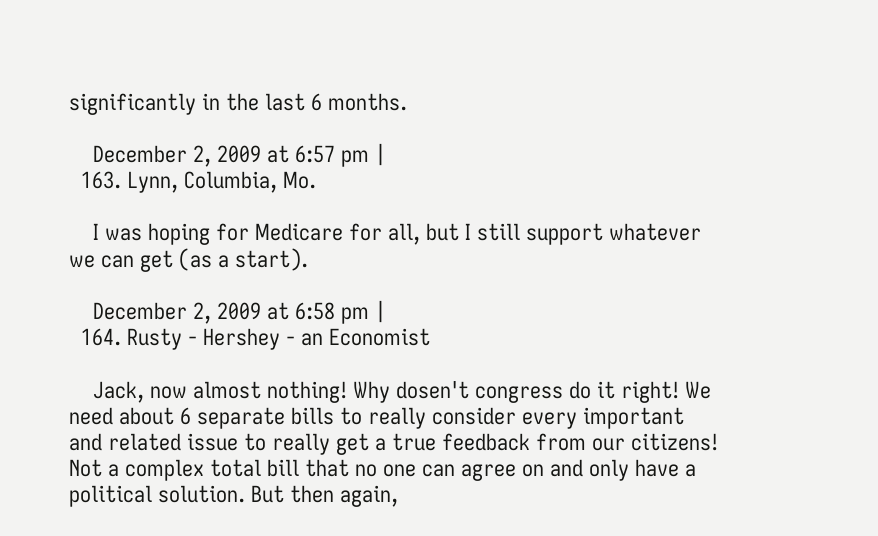significantly in the last 6 months.

    December 2, 2009 at 6:57 pm |
  163. Lynn, Columbia, Mo.

    I was hoping for Medicare for all, but I still support whatever we can get (as a start).

    December 2, 2009 at 6:58 pm |
  164. Rusty - Hershey - an Economist

    Jack, now almost nothing! Why dosen't congress do it right! We need about 6 separate bills to really consider every important and related issue to really get a true feedback from our citizens! Not a complex total bill that no one can agree on and only have a political solution. But then again,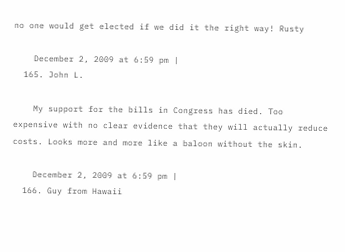no one would get elected if we did it the right way! Rusty

    December 2, 2009 at 6:59 pm |
  165. John L.

    My support for the bills in Congress has died. Too expensive with no clear evidence that they will actually reduce costs. Looks more and more like a baloon without the skin.

    December 2, 2009 at 6:59 pm |
  166. Guy from Hawaii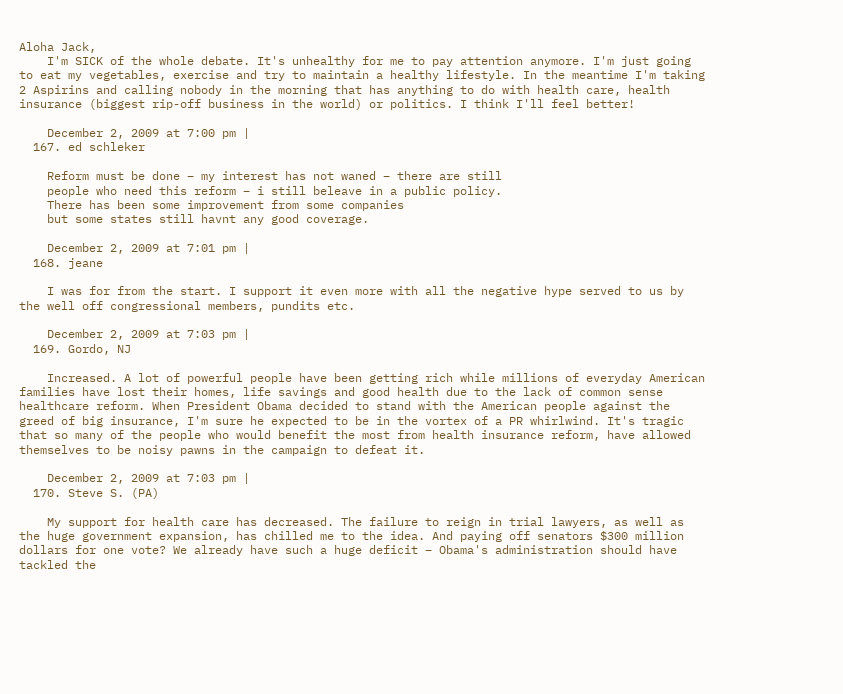Aloha Jack,
    I'm SICK of the whole debate. It's unhealthy for me to pay attention anymore. I'm just going to eat my vegetables, exercise and try to maintain a healthy lifestyle. In the meantime I'm taking 2 Aspirins and calling nobody in the morning that has anything to do with health care, health insurance (biggest rip-off business in the world) or politics. I think I'll feel better!

    December 2, 2009 at 7:00 pm |
  167. ed schleker

    Reform must be done – my interest has not waned – there are still
    people who need this reform – i still beleave in a public policy.
    There has been some improvement from some companies
    but some states still havnt any good coverage.

    December 2, 2009 at 7:01 pm |
  168. jeane

    I was for from the start. I support it even more with all the negative hype served to us by the well off congressional members, pundits etc.

    December 2, 2009 at 7:03 pm |
  169. Gordo, NJ

    Increased. A lot of powerful people have been getting rich while millions of everyday American families have lost their homes, life savings and good health due to the lack of common sense healthcare reform. When President Obama decided to stand with the American people against the greed of big insurance, I'm sure he expected to be in the vortex of a PR whirlwind. It's tragic that so many of the people who would benefit the most from health insurance reform, have allowed themselves to be noisy pawns in the campaign to defeat it.

    December 2, 2009 at 7:03 pm |
  170. Steve S. (PA)

    My support for health care has decreased. The failure to reign in trial lawyers, as well as the huge government expansion, has chilled me to the idea. And paying off senators $300 million dollars for one vote? We already have such a huge deficit – Obama's administration should have tackled the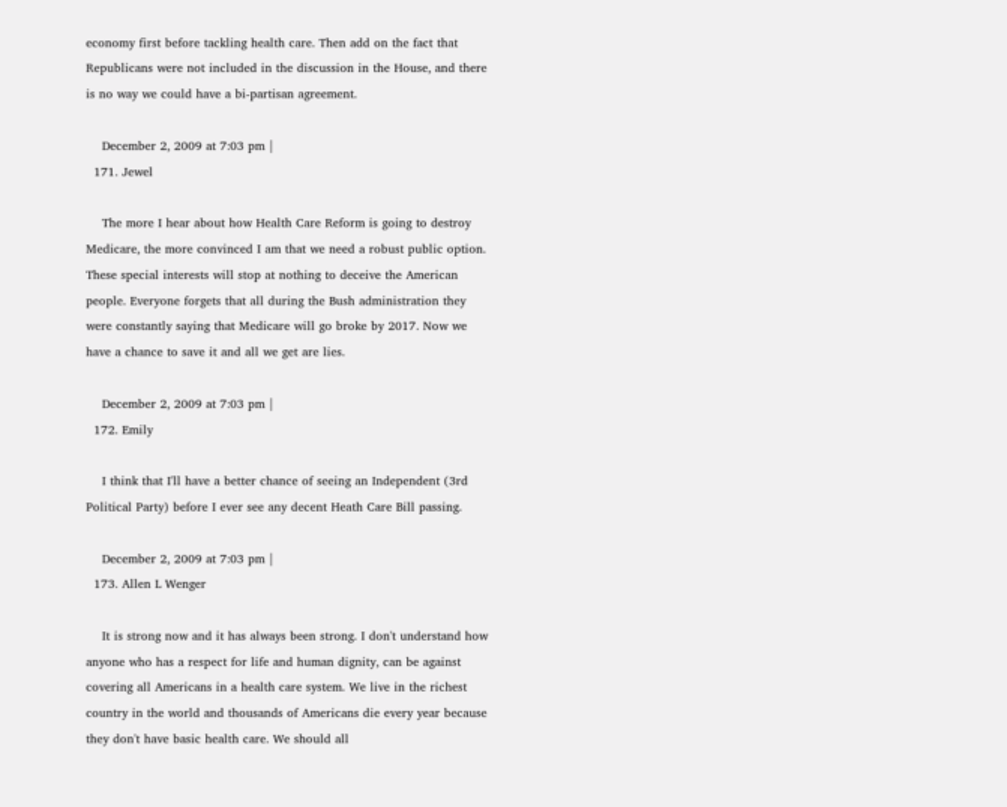economy first before tackling health care. Then add on the fact that Republicans were not included in the discussion in the House, and there is no way we could have a bi-partisan agreement.

    December 2, 2009 at 7:03 pm |
  171. Jewel

    The more I hear about how Health Care Reform is going to destroy Medicare, the more convinced I am that we need a robust public option. These special interests will stop at nothing to deceive the American people. Everyone forgets that all during the Bush administration they were constantly saying that Medicare will go broke by 2017. Now we have a chance to save it and all we get are lies.

    December 2, 2009 at 7:03 pm |
  172. Emily

    I think that I'll have a better chance of seeing an Independent (3rd Political Party) before I ever see any decent Heath Care Bill passing.

    December 2, 2009 at 7:03 pm |
  173. Allen L Wenger

    It is strong now and it has always been strong. I don't understand how anyone who has a respect for life and human dignity, can be against covering all Americans in a health care system. We live in the richest country in the world and thousands of Americans die every year because they don't have basic health care. We should all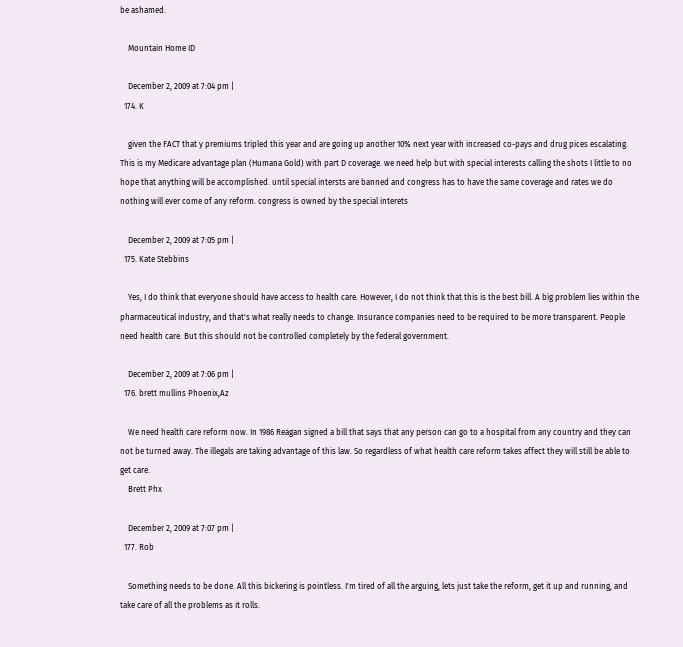be ashamed.

    Mountain Home ID

    December 2, 2009 at 7:04 pm |
  174. K

    given the FACT that y premiums tripled this year and are going up another 10% next year with increased co-pays and drug pices escalating. This is my Medicare advantage plan (Humana Gold) with part D coverage. we need help but with special interests calling the shots I little to no hope that anything will be accomplished. until special intersts are banned and congress has to have the same coverage and rates we do nothing will ever come of any reform. congress is owned by the special interets

    December 2, 2009 at 7:05 pm |
  175. Kate Stebbins

    Yes, I do think that everyone should have access to health care. However, I do not think that this is the best bill. A big problem lies within the pharmaceutical industry, and that's what really needs to change. Insurance companies need to be required to be more transparent. People need health care. But this should not be controlled completely by the federal government.

    December 2, 2009 at 7:06 pm |
  176. brett mullins Phoenix,Az

    We need health care reform now. In 1986 Reagan signed a bill that says that any person can go to a hospital from any country and they can not be turned away. The illegals are taking advantage of this law. So regardless of what health care reform takes affect they will still be able to get care.
    Brett Phx

    December 2, 2009 at 7:07 pm |
  177. Rob

    Something needs to be done. All this bickering is pointless. I'm tired of all the arguing, lets just take the reform, get it up and running, and take care of all the problems as it rolls.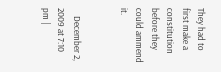They had to first make a constitution before they could ammend it.


    December 2, 2009 at 7:10 pm |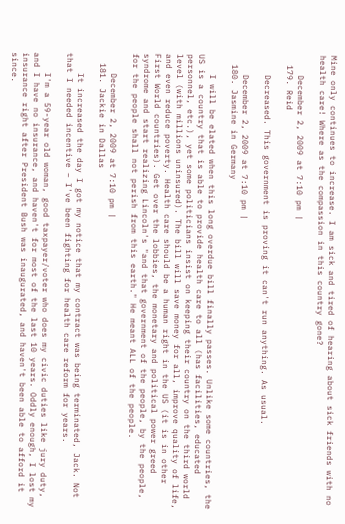Mine only continues to increase. I am sick and tired of hearing about sick friends with no health care! Where as the compassion in this country gone?

    December 2, 2009 at 7:10 pm |
  179. Reid

    Decreased. This government is proving it can't run anything. As usual.

    December 2, 2009 at 7:10 pm |
  180. Jasmine in Germany

    I will be elated when this long overdue bill finally passes. Unlike some countries, the US is a country that is able to provide health care to all (has facilities, educated personnel, etc.), yet some politicians insist on keeping their country on the third world level (with millions uninsured). The bill will save money for all, improve quality of life, and even reduce poverty. Health care should be a human right in the US (it is in other First World countries). Get over the lobbies, the monetary and political power greed syndrome and start realizing Lincoln's "and that government of the people, by the people, for the people shall not perish from this earth." He meant ALL of the people.

    December 2, 2009 at 7:10 pm |
  181. Jackie in Dallas

    It increased the day I got my notice that my contract was being terminated, Jack. Not that I needed incentive – I've been fighting for health care reform for years.

    I'm a 59-year old woman, good taxpayer/voter who does my civic duties like jury duty, and I have no insurance, and haven't for most of the last 10 years. Oddly enough, I lost my insurance right after President Bush was inaugurated, and haven't been able to afford it since.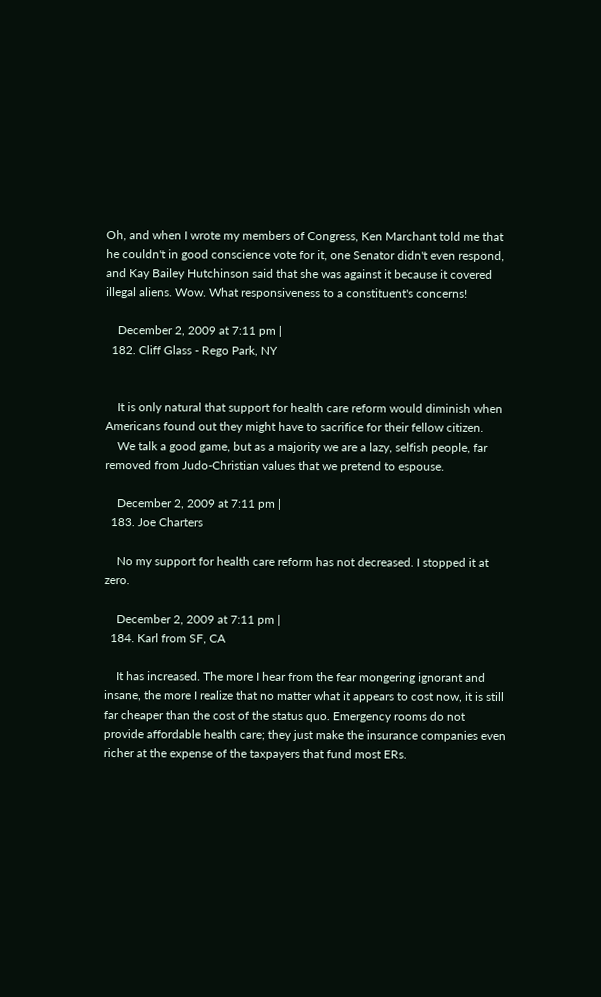Oh, and when I wrote my members of Congress, Ken Marchant told me that he couldn't in good conscience vote for it, one Senator didn't even respond, and Kay Bailey Hutchinson said that she was against it because it covered illegal aliens. Wow. What responsiveness to a constituent's concerns!

    December 2, 2009 at 7:11 pm |
  182. Cliff Glass - Rego Park, NY


    It is only natural that support for health care reform would diminish when Americans found out they might have to sacrifice for their fellow citizen.
    We talk a good game, but as a majority we are a lazy, selfish people, far removed from Judo-Christian values that we pretend to espouse.

    December 2, 2009 at 7:11 pm |
  183. Joe Charters

    No my support for health care reform has not decreased. I stopped it at zero.

    December 2, 2009 at 7:11 pm |
  184. Karl from SF, CA

    It has increased. The more I hear from the fear mongering ignorant and insane, the more I realize that no matter what it appears to cost now, it is still far cheaper than the cost of the status quo. Emergency rooms do not provide affordable health care; they just make the insurance companies even richer at the expense of the taxpayers that fund most ERs.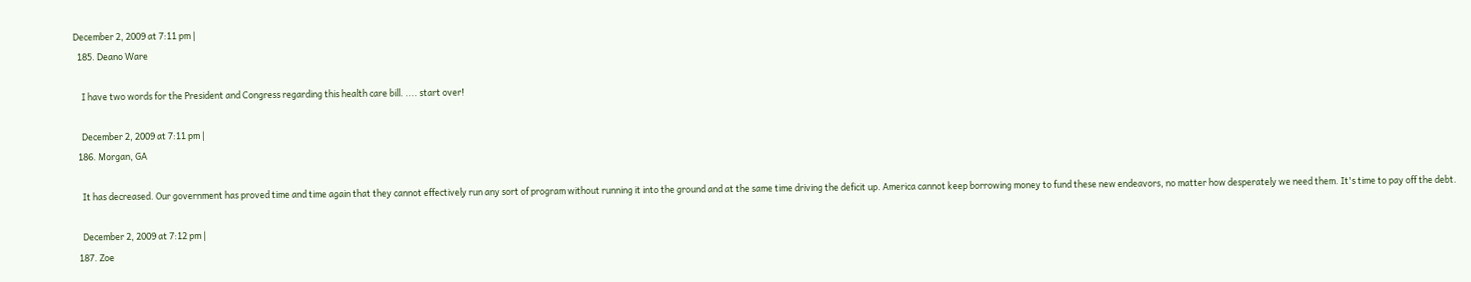December 2, 2009 at 7:11 pm |
  185. Deano Ware

    I have two words for the President and Congress regarding this health care bill. .... start over!

    December 2, 2009 at 7:11 pm |
  186. Morgan, GA

    It has decreased. Our government has proved time and time again that they cannot effectively run any sort of program without running it into the ground and at the same time driving the deficit up. America cannot keep borrowing money to fund these new endeavors, no matter how desperately we need them. It's time to pay off the debt.

    December 2, 2009 at 7:12 pm |
  187. Zoe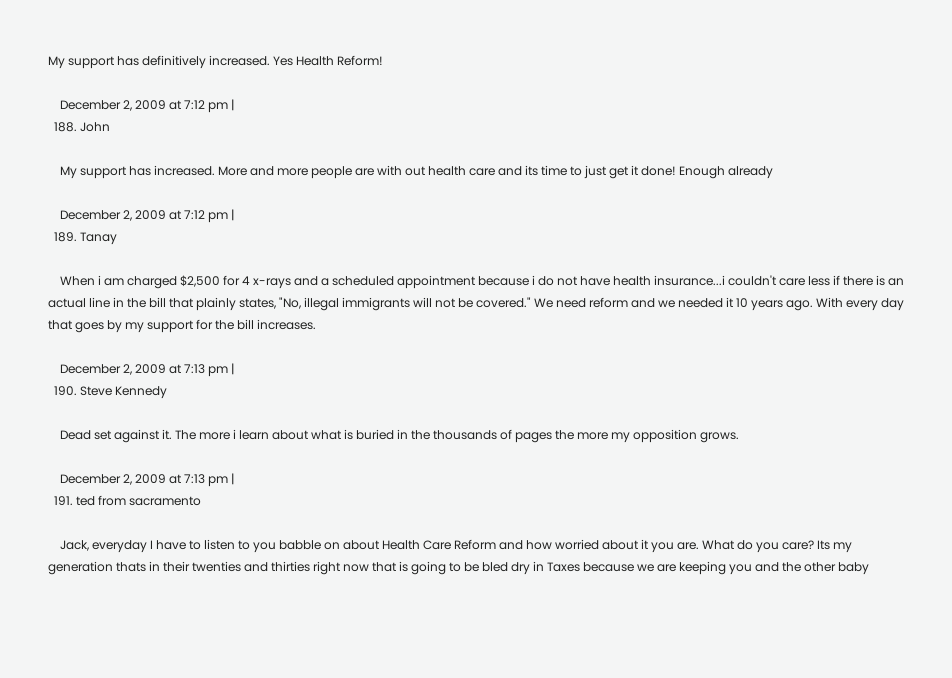My support has definitively increased. Yes Health Reform!

    December 2, 2009 at 7:12 pm |
  188. John

    My support has increased. More and more people are with out health care and its time to just get it done! Enough already

    December 2, 2009 at 7:12 pm |
  189. Tanay

    When i am charged $2,500 for 4 x-rays and a scheduled appointment because i do not have health insurance...i couldn't care less if there is an actual line in the bill that plainly states, "No, illegal immigrants will not be covered." We need reform and we needed it 10 years ago. With every day that goes by my support for the bill increases.

    December 2, 2009 at 7:13 pm |
  190. Steve Kennedy

    Dead set against it. The more i learn about what is buried in the thousands of pages the more my opposition grows.

    December 2, 2009 at 7:13 pm |
  191. ted from sacramento

    Jack, everyday I have to listen to you babble on about Health Care Reform and how worried about it you are. What do you care? Its my generation thats in their twenties and thirties right now that is going to be bled dry in Taxes because we are keeping you and the other baby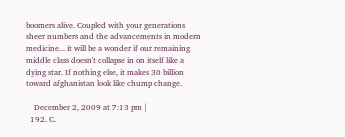boomers alive. Coupled with your generations sheer numbers and the advancements in modern medicine... it will be a wonder if our remaining middle class doesn't collapse in on itself like a dying star. If nothing else, it makes 30 billion toward afghanistan look like chump change.

    December 2, 2009 at 7:13 pm |
  192. C.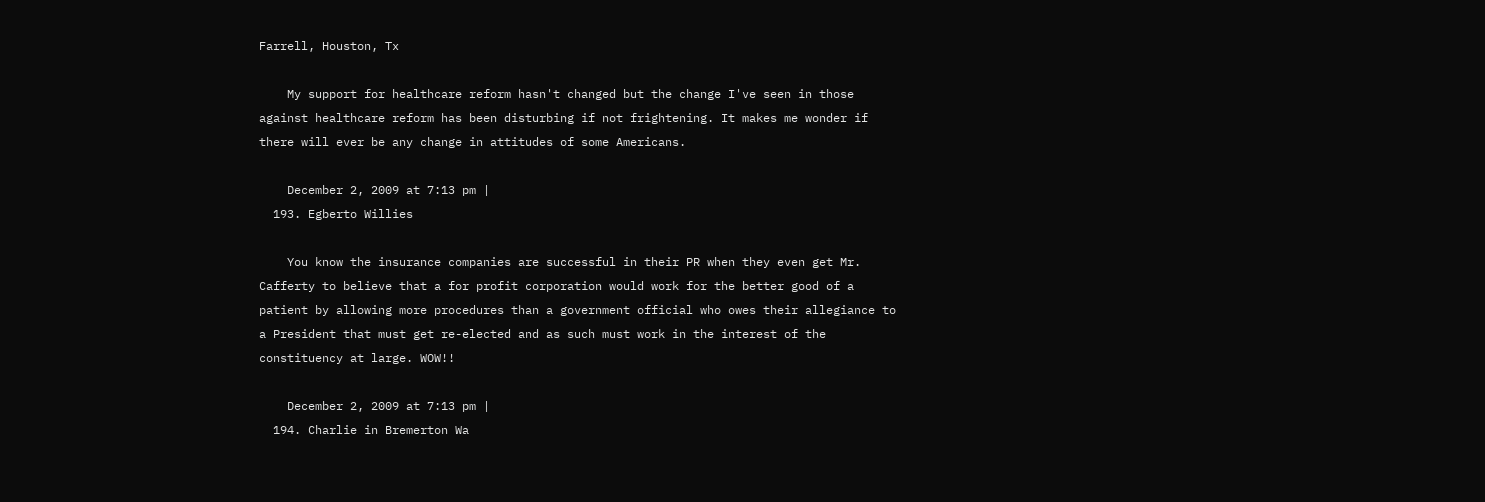Farrell, Houston, Tx

    My support for healthcare reform hasn't changed but the change I've seen in those against healthcare reform has been disturbing if not frightening. It makes me wonder if there will ever be any change in attitudes of some Americans.

    December 2, 2009 at 7:13 pm |
  193. Egberto Willies

    You know the insurance companies are successful in their PR when they even get Mr. Cafferty to believe that a for profit corporation would work for the better good of a patient by allowing more procedures than a government official who owes their allegiance to a President that must get re-elected and as such must work in the interest of the constituency at large. WOW!!

    December 2, 2009 at 7:13 pm |
  194. Charlie in Bremerton Wa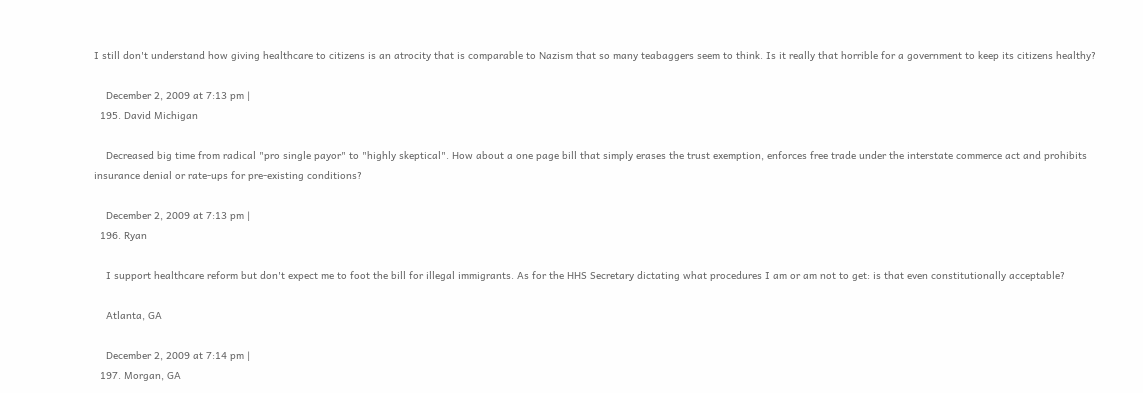I still don't understand how giving healthcare to citizens is an atrocity that is comparable to Nazism that so many teabaggers seem to think. Is it really that horrible for a government to keep its citizens healthy?

    December 2, 2009 at 7:13 pm |
  195. David Michigan

    Decreased big time from radical "pro single payor" to "highly skeptical". How about a one page bill that simply erases the trust exemption, enforces free trade under the interstate commerce act and prohibits insurance denial or rate-ups for pre-existing conditions?

    December 2, 2009 at 7:13 pm |
  196. Ryan

    I support healthcare reform but don't expect me to foot the bill for illegal immigrants. As for the HHS Secretary dictating what procedures I am or am not to get: is that even constitutionally acceptable?

    Atlanta, GA

    December 2, 2009 at 7:14 pm |
  197. Morgan, GA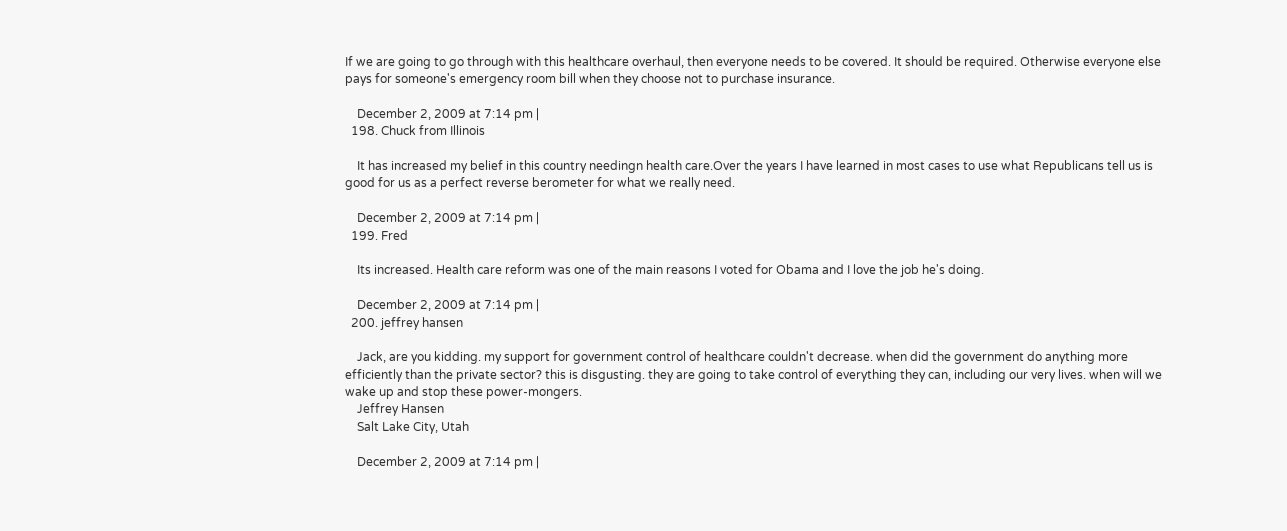If we are going to go through with this healthcare overhaul, then everyone needs to be covered. It should be required. Otherwise everyone else pays for someone's emergency room bill when they choose not to purchase insurance.

    December 2, 2009 at 7:14 pm |
  198. Chuck from Illinois

    It has increased my belief in this country needingn health care.Over the years I have learned in most cases to use what Republicans tell us is good for us as a perfect reverse berometer for what we really need.

    December 2, 2009 at 7:14 pm |
  199. Fred

    Its increased. Health care reform was one of the main reasons I voted for Obama and I love the job he's doing.

    December 2, 2009 at 7:14 pm |
  200. jeffrey hansen

    Jack, are you kidding. my support for government control of healthcare couldn't decrease. when did the government do anything more efficiently than the private sector? this is disgusting. they are going to take control of everything they can, including our very lives. when will we wake up and stop these power-mongers.
    Jeffrey Hansen
    Salt Lake City, Utah

    December 2, 2009 at 7:14 pm |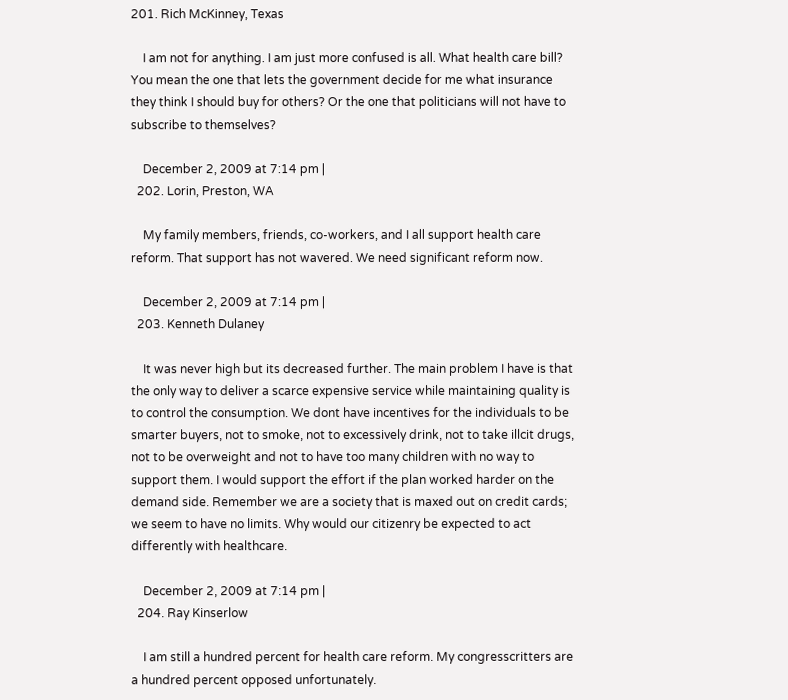201. Rich McKinney, Texas

    I am not for anything. I am just more confused is all. What health care bill? You mean the one that lets the government decide for me what insurance they think I should buy for others? Or the one that politicians will not have to subscribe to themselves?

    December 2, 2009 at 7:14 pm |
  202. Lorin, Preston, WA

    My family members, friends, co-workers, and I all support health care reform. That support has not wavered. We need significant reform now.

    December 2, 2009 at 7:14 pm |
  203. Kenneth Dulaney

    It was never high but its decreased further. The main problem I have is that the only way to deliver a scarce expensive service while maintaining quality is to control the consumption. We dont have incentives for the individuals to be smarter buyers, not to smoke, not to excessively drink, not to take illcit drugs, not to be overweight and not to have too many children with no way to support them. I would support the effort if the plan worked harder on the demand side. Remember we are a society that is maxed out on credit cards; we seem to have no limits. Why would our citizenry be expected to act differently with healthcare.

    December 2, 2009 at 7:14 pm |
  204. Ray Kinserlow

    I am still a hundred percent for health care reform. My congresscritters are a hundred percent opposed unfortunately.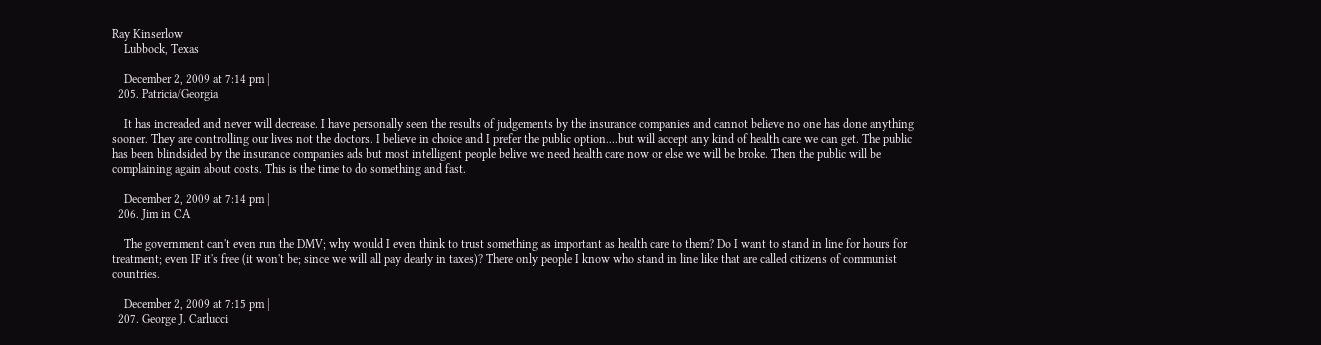Ray Kinserlow
    Lubbock, Texas

    December 2, 2009 at 7:14 pm |
  205. Patricia/Georgia

    It has increaded and never will decrease. I have personally seen the results of judgements by the insurance companies and cannot believe no one has done anything sooner. They are controlling our lives not the doctors. I believe in choice and I prefer the public option....but will accept any kind of health care we can get. The public has been blindsided by the insurance companies ads but most intelligent people belive we need health care now or else we will be broke. Then the public will be complaining again about costs. This is the time to do something and fast.

    December 2, 2009 at 7:14 pm |
  206. Jim in CA

    The government can't even run the DMV; why would I even think to trust something as important as health care to them? Do I want to stand in line for hours for treatment; even IF it's free (it won't be; since we will all pay dearly in taxes)? There only people I know who stand in line like that are called citizens of communist countries.

    December 2, 2009 at 7:15 pm |
  207. George J. Carlucci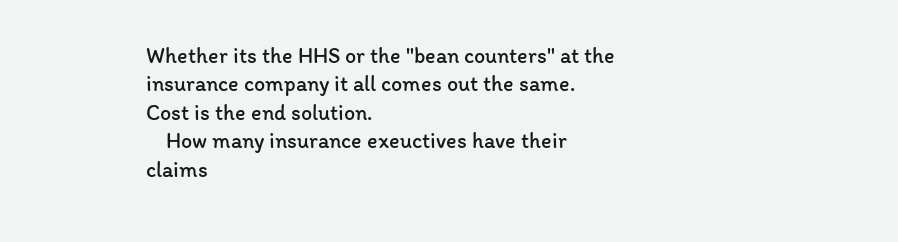Whether its the HHS or the "bean counters" at the insurance company it all comes out the same. Cost is the end solution.
    How many insurance exeuctives have their claims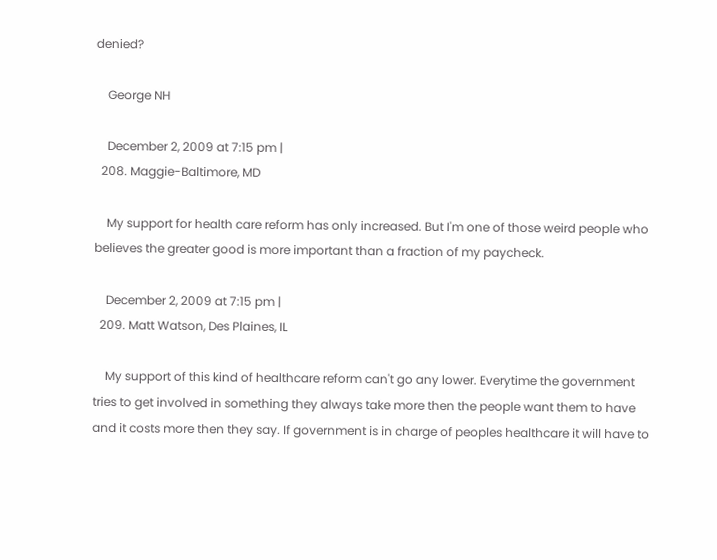denied?

    George NH

    December 2, 2009 at 7:15 pm |
  208. Maggie-Baltimore, MD

    My support for health care reform has only increased. But I'm one of those weird people who believes the greater good is more important than a fraction of my paycheck.

    December 2, 2009 at 7:15 pm |
  209. Matt Watson, Des Plaines, IL

    My support of this kind of healthcare reform can't go any lower. Everytime the government tries to get involved in something they always take more then the people want them to have and it costs more then they say. If government is in charge of peoples healthcare it will have to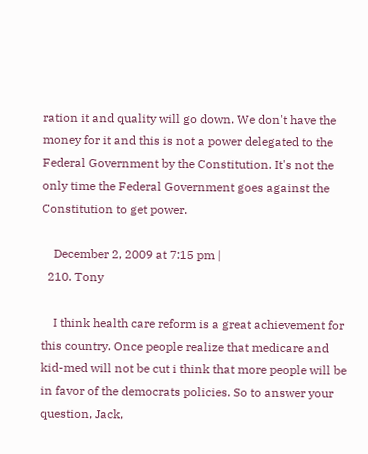ration it and quality will go down. We don't have the money for it and this is not a power delegated to the Federal Government by the Constitution. It's not the only time the Federal Government goes against the Constitution to get power.

    December 2, 2009 at 7:15 pm |
  210. Tony

    I think health care reform is a great achievement for this country. Once people realize that medicare and kid-med will not be cut i think that more people will be in favor of the democrats policies. So to answer your question, Jack,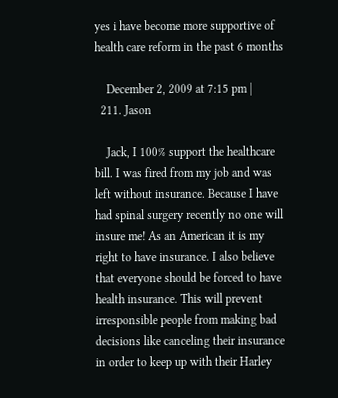yes i have become more supportive of health care reform in the past 6 months

    December 2, 2009 at 7:15 pm |
  211. Jason

    Jack, I 100% support the healthcare bill. I was fired from my job and was left without insurance. Because I have had spinal surgery recently no one will insure me! As an American it is my right to have insurance. I also believe that everyone should be forced to have health insurance. This will prevent irresponsible people from making bad decisions like canceling their insurance in order to keep up with their Harley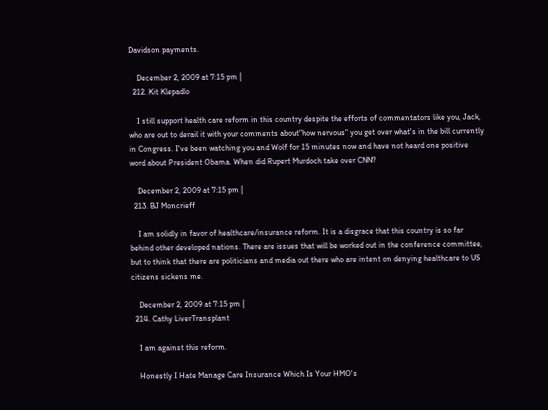Davidson payments.

    December 2, 2009 at 7:15 pm |
  212. Kit Klepadlo

    I still support health care reform in this country despite the efforts of commentators like you, Jack, who are out to derail it with your comments about"how nervous" you get over what's in the bill currently in Congress. I've been watching you and Wolf for 15 minutes now and have not heard one positive word about President Obama. When did Rupert Murdoch take over CNN?

    December 2, 2009 at 7:15 pm |
  213. BJ Moncrieff

    I am solidly in favor of healthcare/insurance reform. It is a disgrace that this country is so far behind other developed nations. There are issues that will be worked out in the conference committee, but to think that there are politicians and media out there who are intent on denying healthcare to US citizens sickens me.

    December 2, 2009 at 7:15 pm |
  214. Cathy LiverTransplant

    I am against this reform.

    Honestly I Hate Manage Care Insurance Which Is Your HMO's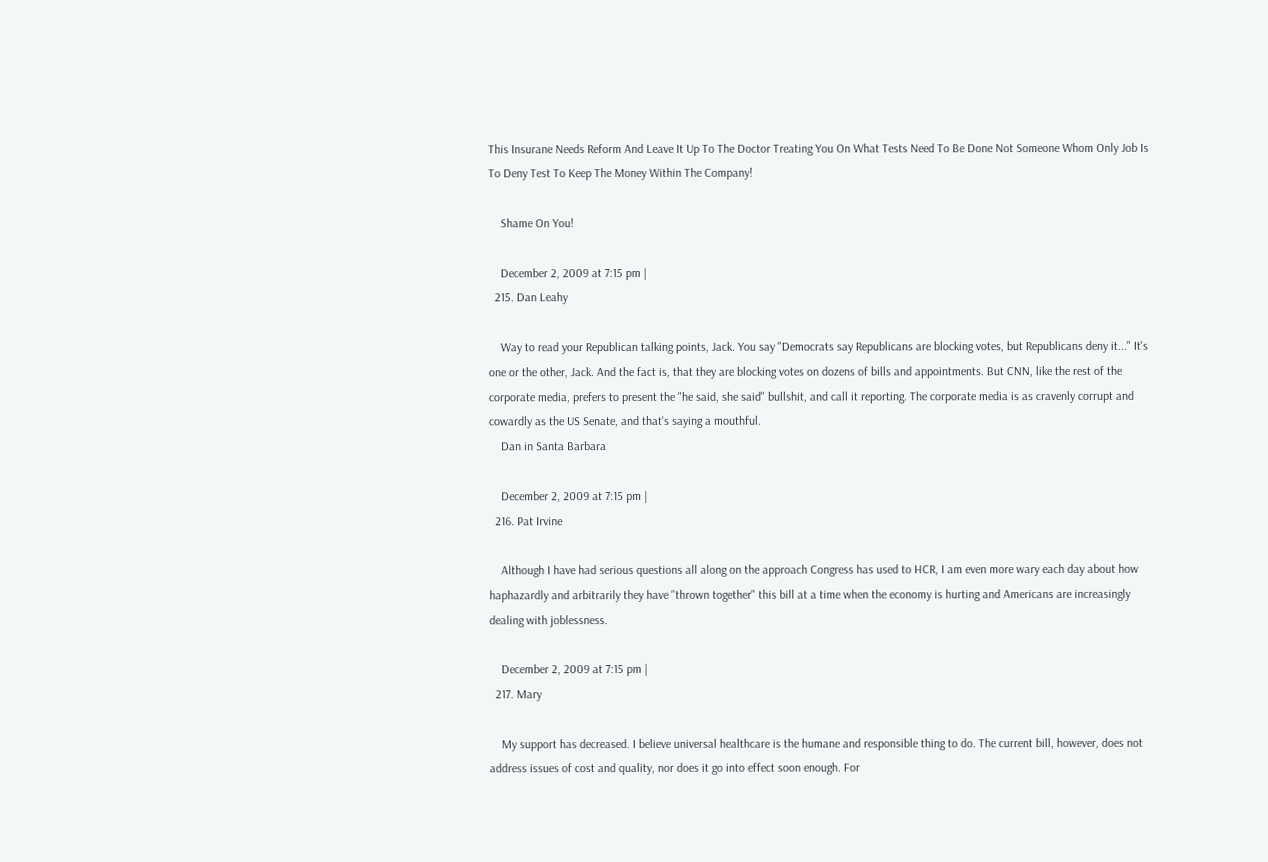This Insurane Needs Reform And Leave It Up To The Doctor Treating You On What Tests Need To Be Done Not Someone Whom Only Job Is To Deny Test To Keep The Money Within The Company!

    Shame On You!

    December 2, 2009 at 7:15 pm |
  215. Dan Leahy

    Way to read your Republican talking points, Jack. You say "Democrats say Republicans are blocking votes, but Republicans deny it..." It's one or the other, Jack. And the fact is, that they are blocking votes on dozens of bills and appointments. But CNN, like the rest of the corporate media, prefers to present the "he said, she said" bullshit, and call it reporting. The corporate media is as cravenly corrupt and cowardly as the US Senate, and that's saying a mouthful.
    Dan in Santa Barbara

    December 2, 2009 at 7:15 pm |
  216. Pat Irvine

    Although I have had serious questions all along on the approach Congress has used to HCR, I am even more wary each day about how haphazardly and arbitrarily they have "thrown together" this bill at a time when the economy is hurting and Americans are increasingly dealing with joblessness.

    December 2, 2009 at 7:15 pm |
  217. Mary

    My support has decreased. I believe universal healthcare is the humane and responsible thing to do. The current bill, however, does not address issues of cost and quality, nor does it go into effect soon enough. For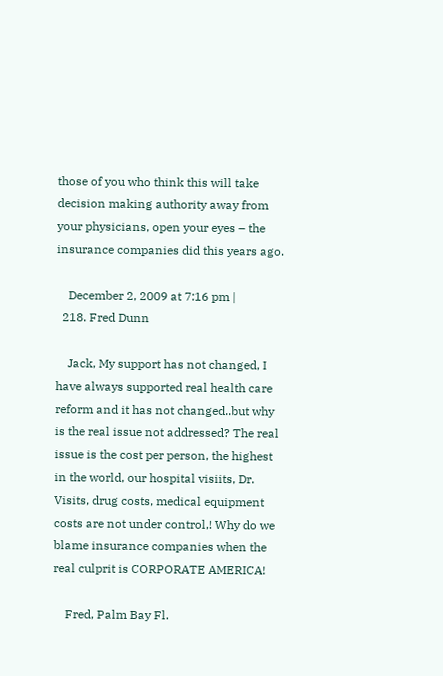those of you who think this will take decision making authority away from your physicians, open your eyes – the insurance companies did this years ago.

    December 2, 2009 at 7:16 pm |
  218. Fred Dunn

    Jack, My support has not changed, I have always supported real health care reform and it has not changed..but why is the real issue not addressed? The real issue is the cost per person, the highest in the world, our hospital visiits, Dr. Visits, drug costs, medical equipment costs are not under control,! Why do we blame insurance companies when the real culprit is CORPORATE AMERICA!

    Fred, Palm Bay Fl.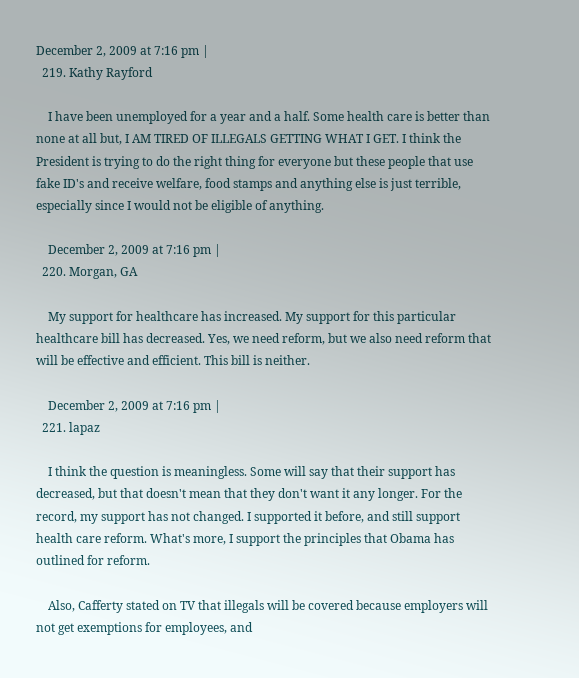December 2, 2009 at 7:16 pm |
  219. Kathy Rayford

    I have been unemployed for a year and a half. Some health care is better than none at all but, I AM TIRED OF ILLEGALS GETTING WHAT I GET. I think the President is trying to do the right thing for everyone but these people that use fake ID's and receive welfare, food stamps and anything else is just terrible, especially since I would not be eligible of anything.

    December 2, 2009 at 7:16 pm |
  220. Morgan, GA

    My support for healthcare has increased. My support for this particular healthcare bill has decreased. Yes, we need reform, but we also need reform that will be effective and efficient. This bill is neither.

    December 2, 2009 at 7:16 pm |
  221. lapaz

    I think the question is meaningless. Some will say that their support has decreased, but that doesn't mean that they don't want it any longer. For the record, my support has not changed. I supported it before, and still support health care reform. What's more, I support the principles that Obama has outlined for reform.

    Also, Cafferty stated on TV that illegals will be covered because employers will not get exemptions for employees, and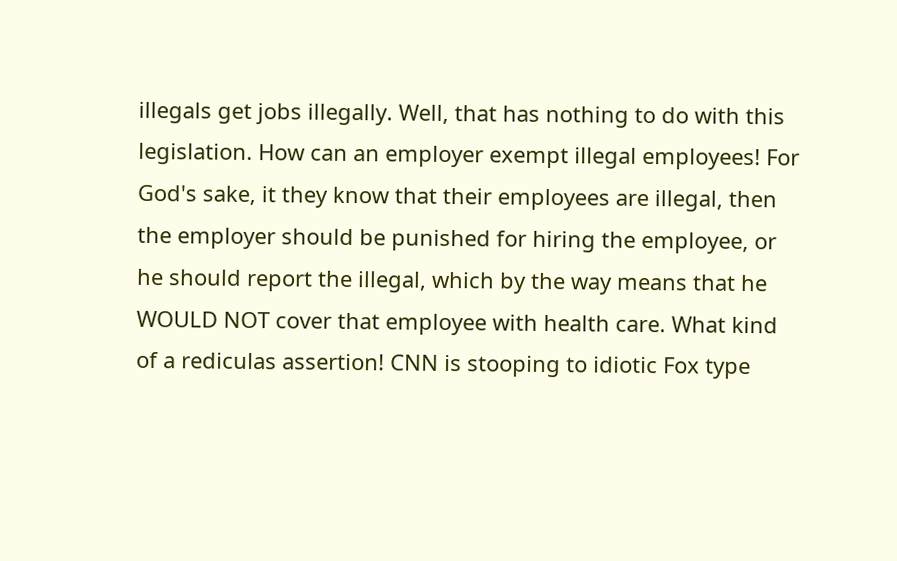illegals get jobs illegally. Well, that has nothing to do with this legislation. How can an employer exempt illegal employees! For God's sake, it they know that their employees are illegal, then the employer should be punished for hiring the employee, or he should report the illegal, which by the way means that he WOULD NOT cover that employee with health care. What kind of a rediculas assertion! CNN is stooping to idiotic Fox type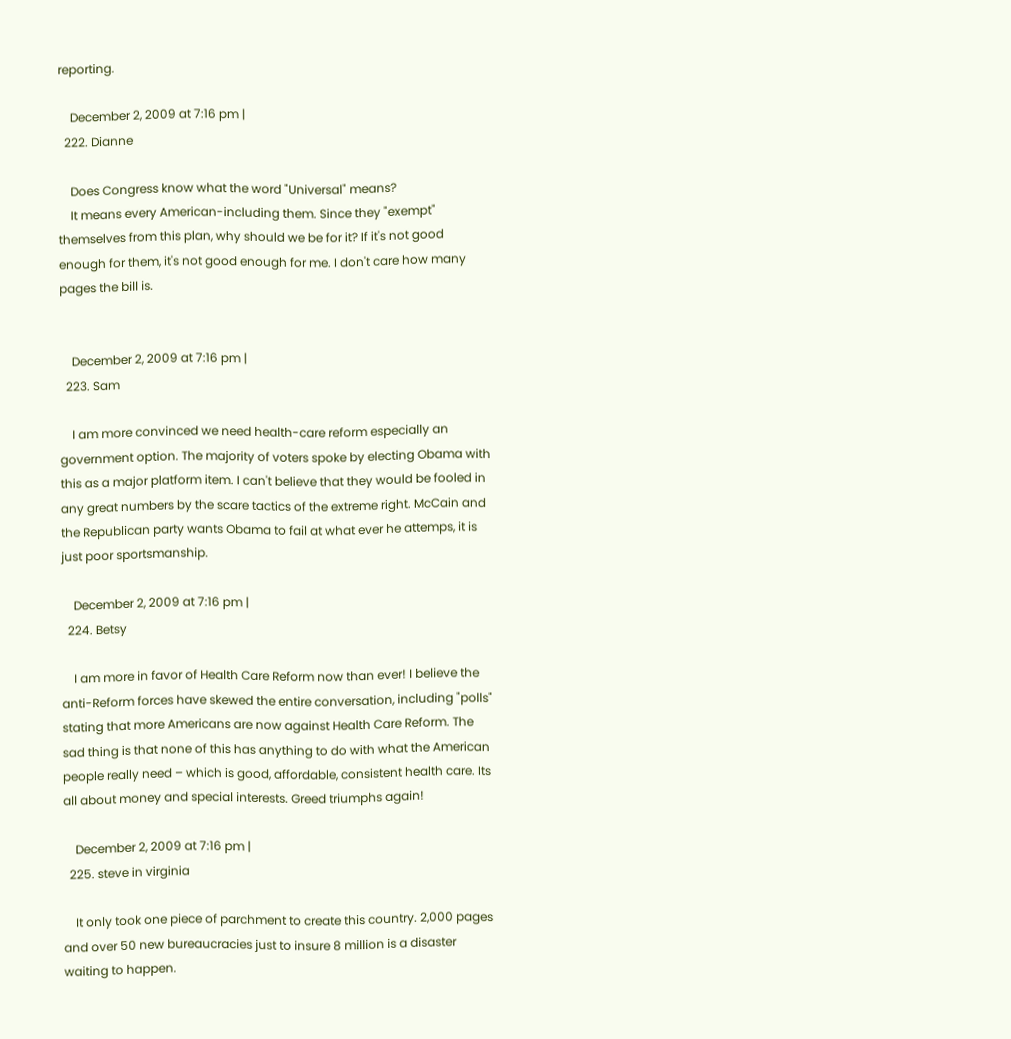reporting.

    December 2, 2009 at 7:16 pm |
  222. Dianne

    Does Congress know what the word "Universal" means?
    It means every American-including them. Since they "exempt" themselves from this plan, why should we be for it? If it's not good enough for them, it's not good enough for me. I don't care how many pages the bill is.


    December 2, 2009 at 7:16 pm |
  223. Sam

    I am more convinced we need health-care reform especially an government option. The majority of voters spoke by electing Obama with this as a major platform item. I can't believe that they would be fooled in any great numbers by the scare tactics of the extreme right. McCain and the Republican party wants Obama to fail at what ever he attemps, it is just poor sportsmanship.

    December 2, 2009 at 7:16 pm |
  224. Betsy

    I am more in favor of Health Care Reform now than ever! I believe the anti-Reform forces have skewed the entire conversation, including "polls" stating that more Americans are now against Health Care Reform. The sad thing is that none of this has anything to do with what the American people really need – which is good, affordable, consistent health care. Its all about money and special interests. Greed triumphs again!

    December 2, 2009 at 7:16 pm |
  225. steve in virginia

    It only took one piece of parchment to create this country. 2,000 pages and over 50 new bureaucracies just to insure 8 million is a disaster waiting to happen.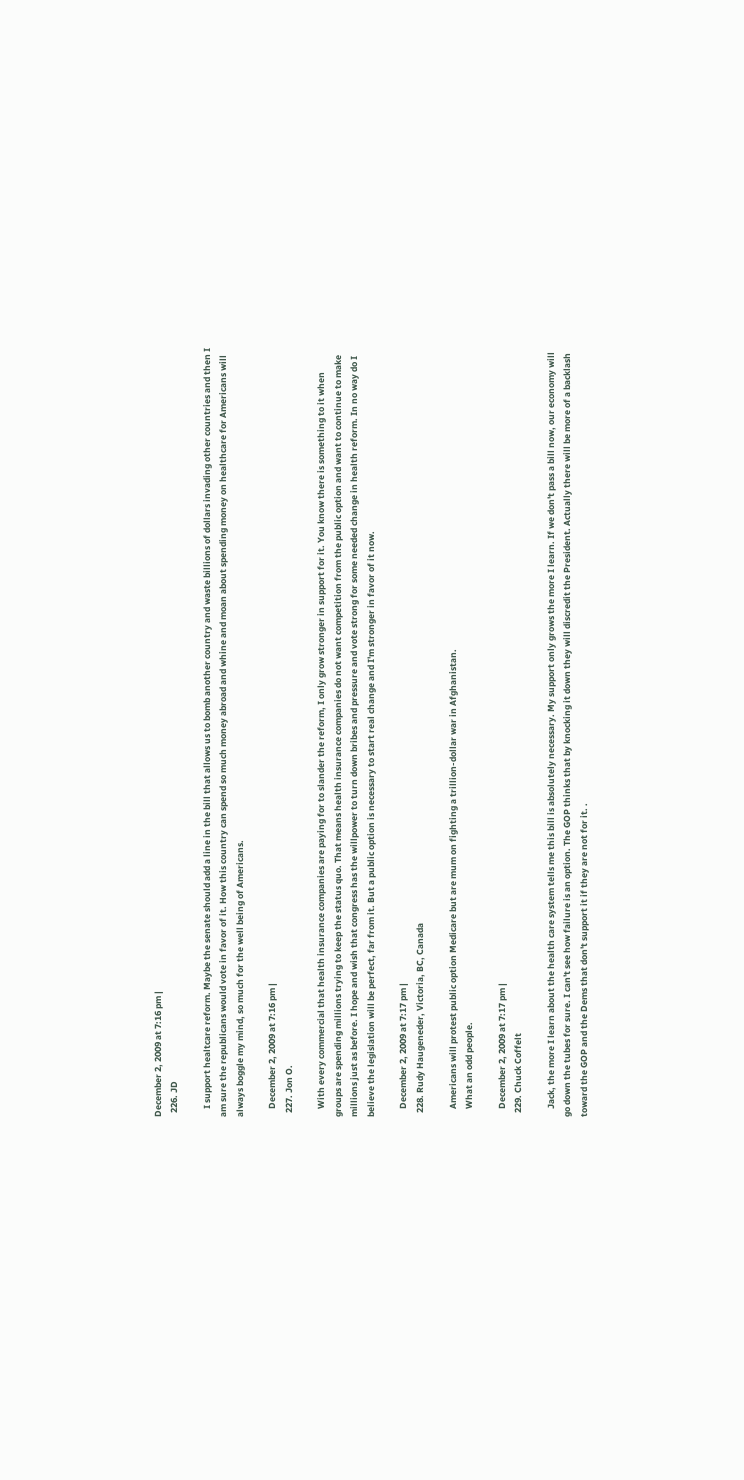December 2, 2009 at 7:16 pm |
  226. JD

    I support healtcare reform. Maybe the senate should add a line in the bill that allows us to bomb another country and waste billions of dollars invading other countries and then I am sure the republicans would vote in favor of it. How this country can spend so much money abroad and whine and moan about spending money on healthcare for Americans will always boggle my mind, so much for the well being of Americans.

    December 2, 2009 at 7:16 pm |
  227. Jon O.

    With every commercial that health insurance companies are paying for to slander the reform, I only grow stronger in support for it. You know there is something to it when groups are spending millions trying to keep the status quo. That means health insurance companies do not want competition from the public option and want to continue to make millions just as before. I hope and wish that congress has the willpower to turn down bribes and pressure and vote strong for some needed change in health reform. In no way do I believe the legislation will be perfect, far from it. But a public option is necessary to start real change and I'm stronger in favor of it now.

    December 2, 2009 at 7:17 pm |
  228. Rudy Haugeneder, Victoria, BC, Canada

    Americans will protest public option Medicare but are mum on fighting a trillion-dollar war in Afghanistan.
    What an odd people.

    December 2, 2009 at 7:17 pm |
  229. Chuck Coffelt

    Jack, the more I learn about the health care system tells me this bill is absolutely necessary. My support only grows the more I learn. If we don't pass a bill now, our economy will go down the tubes for sure. I can't see how failure is an option. The GOP thinks that by knocking it down they will discredit the President. Actually there will be more of a backlash toward the GOP and the Dems that don't support it if they are not for it. .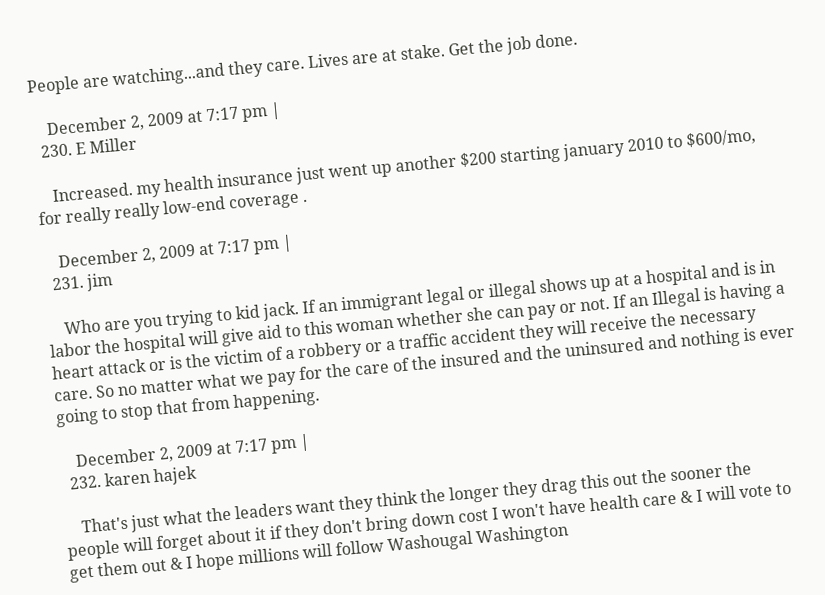People are watching...and they care. Lives are at stake. Get the job done.

    December 2, 2009 at 7:17 pm |
  230. E Miller

    Increased. my health insurance just went up another $200 starting january 2010 to $600/mo, for really really low-end coverage .

    December 2, 2009 at 7:17 pm |
  231. jim

    Who are you trying to kid jack. If an immigrant legal or illegal shows up at a hospital and is in labor the hospital will give aid to this woman whether she can pay or not. If an Illegal is having a heart attack or is the victim of a robbery or a traffic accident they will receive the necessary care. So no matter what we pay for the care of the insured and the uninsured and nothing is ever going to stop that from happening.

    December 2, 2009 at 7:17 pm |
  232. karen hajek

    That's just what the leaders want they think the longer they drag this out the sooner the people will forget about it if they don't bring down cost I won't have health care & I will vote to get them out & I hope millions will follow Washougal Washington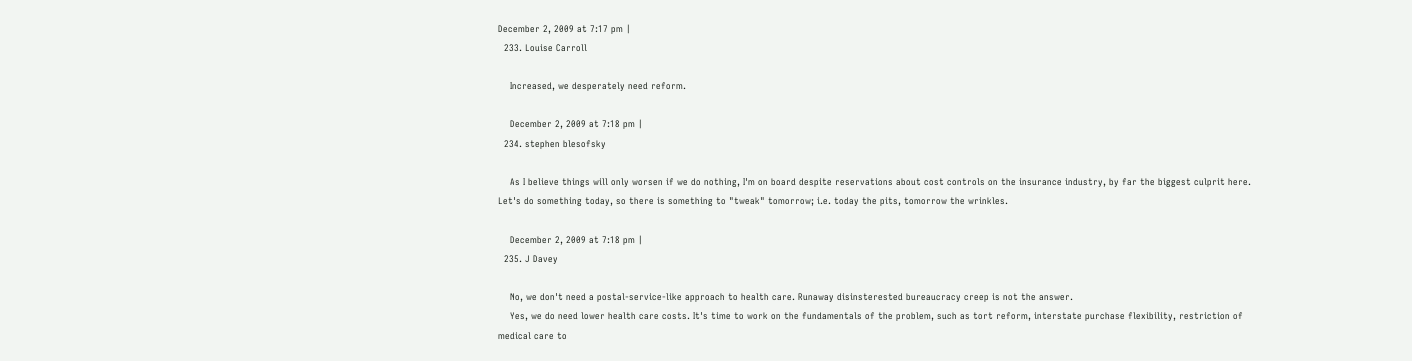December 2, 2009 at 7:17 pm |
  233. Louise Carroll

    Increased, we desperately need reform.

    December 2, 2009 at 7:18 pm |
  234. stephen blesofsky

    As I believe things will only worsen if we do nothing, I'm on board despite reservations about cost controls on the insurance industry, by far the biggest culprit here. Let's do something today, so there is something to "tweak" tomorrow; i.e. today the pits, tomorrow the wrinkles.

    December 2, 2009 at 7:18 pm |
  235. J Davey

    No, we don't need a postal-service-like approach to health care. Runaway disinsterested bureaucracy creep is not the answer.
    Yes, we do need lower health care costs. It's time to work on the fundamentals of the problem, such as tort reform, interstate purchase flexibility, restriction of medical care to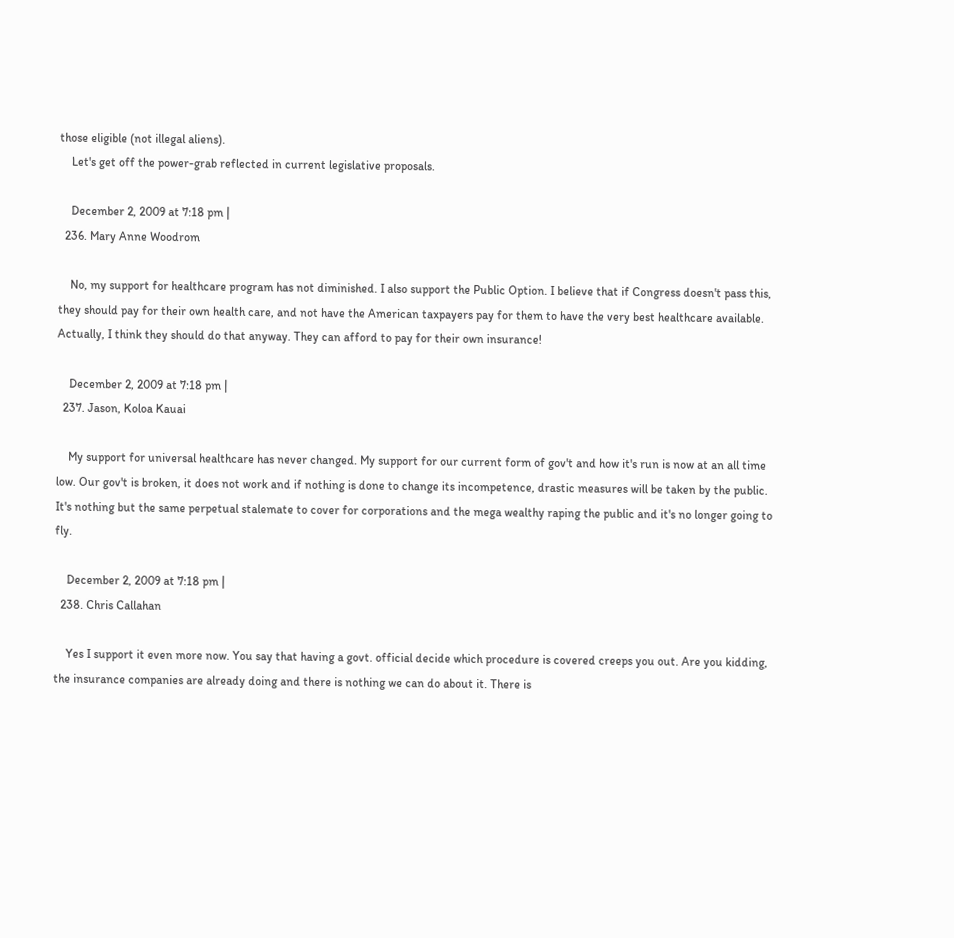those eligible (not illegal aliens).
    Let's get off the power-grab reflected in current legislative proposals.

    December 2, 2009 at 7:18 pm |
  236. Mary Anne Woodrom

    No, my support for healthcare program has not diminished. I also support the Public Option. I believe that if Congress doesn't pass this, they should pay for their own health care, and not have the American taxpayers pay for them to have the very best healthcare available. Actually, I think they should do that anyway. They can afford to pay for their own insurance!

    December 2, 2009 at 7:18 pm |
  237. Jason, Koloa Kauai

    My support for universal healthcare has never changed. My support for our current form of gov't and how it's run is now at an all time low. Our gov't is broken, it does not work and if nothing is done to change its incompetence, drastic measures will be taken by the public. It's nothing but the same perpetual stalemate to cover for corporations and the mega wealthy raping the public and it's no longer going to fly.

    December 2, 2009 at 7:18 pm |
  238. Chris Callahan

    Yes I support it even more now. You say that having a govt. official decide which procedure is covered creeps you out. Are you kidding, the insurance companies are already doing and there is nothing we can do about it. There is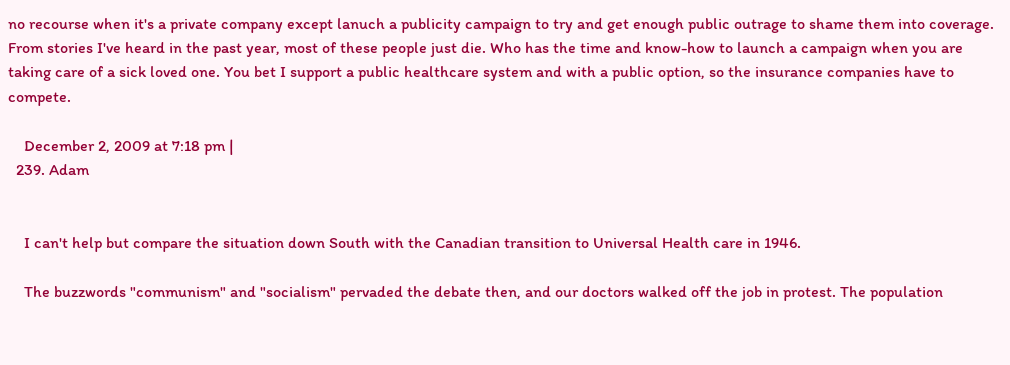no recourse when it's a private company except lanuch a publicity campaign to try and get enough public outrage to shame them into coverage. From stories I've heard in the past year, most of these people just die. Who has the time and know-how to launch a campaign when you are taking care of a sick loved one. You bet I support a public healthcare system and with a public option, so the insurance companies have to compete.

    December 2, 2009 at 7:18 pm |
  239. Adam


    I can't help but compare the situation down South with the Canadian transition to Universal Health care in 1946.

    The buzzwords "communism" and "socialism" pervaded the debate then, and our doctors walked off the job in protest. The population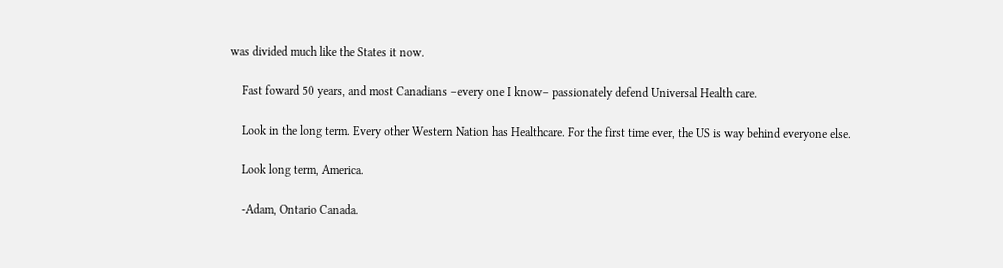was divided much like the States it now.

    Fast foward 50 years, and most Canadians –every one I know– passionately defend Universal Health care.

    Look in the long term. Every other Western Nation has Healthcare. For the first time ever, the US is way behind everyone else.

    Look long term, America.

    -Adam, Ontario Canada.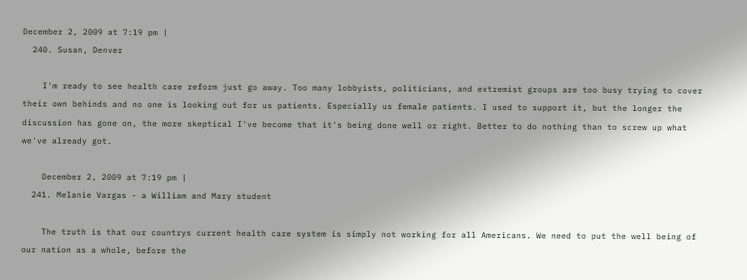December 2, 2009 at 7:19 pm |
  240. Susan, Denver

    I'm ready to see health care reform just go away. Too many lobbyists, politicians, and extremist groups are too busy trying to cover their own behinds and no one is looking out for us patients. Especially us female patients. I used to support it, but the longer the discussion has gone on, the more skeptical I've become that it's being done well or right. Better to do nothing than to screw up what we've already got.

    December 2, 2009 at 7:19 pm |
  241. Melanie Vargas - a William and Mary student

    The truth is that our countrys current health care system is simply not working for all Americans. We need to put the well being of our nation as a whole, before the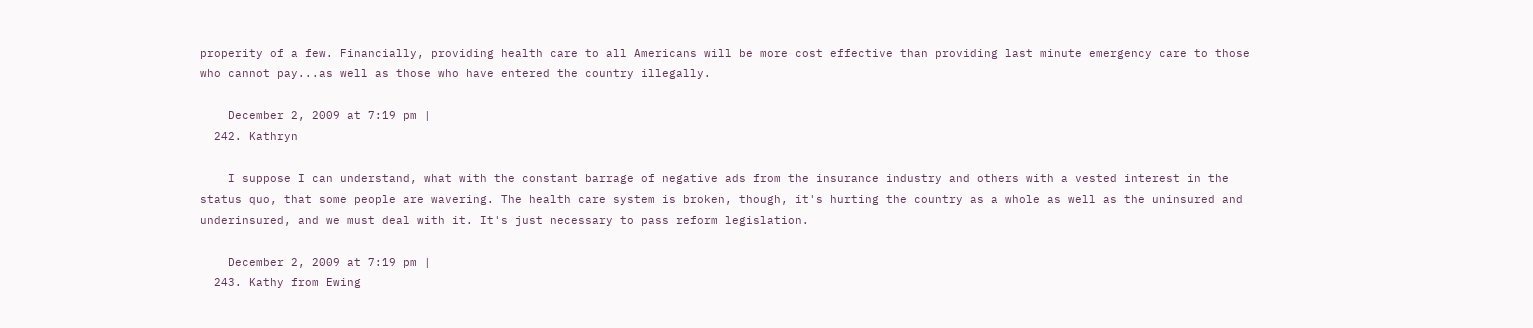properity of a few. Financially, providing health care to all Americans will be more cost effective than providing last minute emergency care to those who cannot pay...as well as those who have entered the country illegally.

    December 2, 2009 at 7:19 pm |
  242. Kathryn

    I suppose I can understand, what with the constant barrage of negative ads from the insurance industry and others with a vested interest in the status quo, that some people are wavering. The health care system is broken, though, it's hurting the country as a whole as well as the uninsured and underinsured, and we must deal with it. It's just necessary to pass reform legislation.

    December 2, 2009 at 7:19 pm |
  243. Kathy from Ewing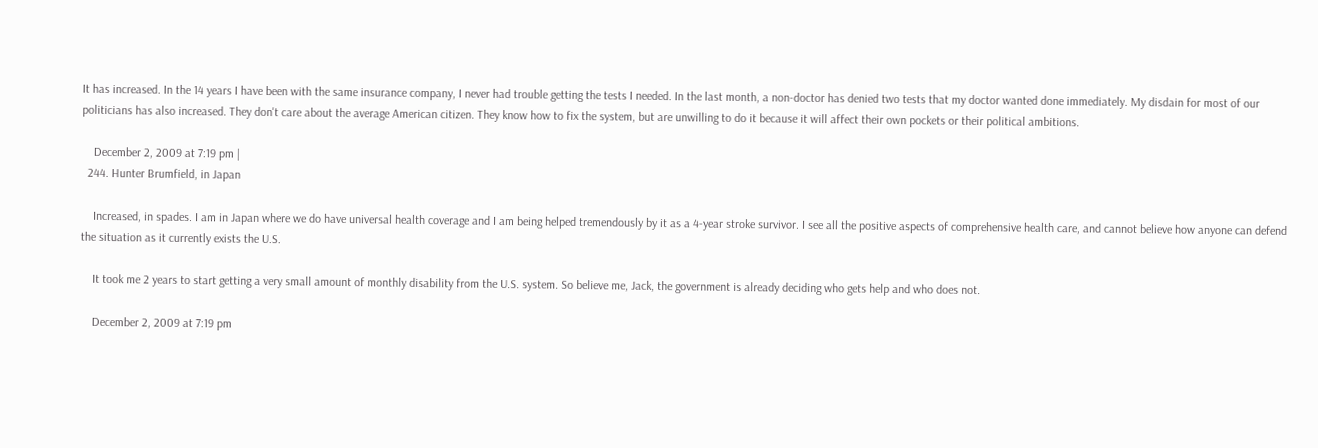It has increased. In the 14 years I have been with the same insurance company, I never had trouble getting the tests I needed. In the last month, a non-doctor has denied two tests that my doctor wanted done immediately. My disdain for most of our politicians has also increased. They don't care about the average American citizen. They know how to fix the system, but are unwilling to do it because it will affect their own pockets or their political ambitions.

    December 2, 2009 at 7:19 pm |
  244. Hunter Brumfield, in Japan

    Increased, in spades. I am in Japan where we do have universal health coverage and I am being helped tremendously by it as a 4-year stroke survivor. I see all the positive aspects of comprehensive health care, and cannot believe how anyone can defend the situation as it currently exists the U.S.

    It took me 2 years to start getting a very small amount of monthly disability from the U.S. system. So believe me, Jack, the government is already deciding who gets help and who does not.

    December 2, 2009 at 7:19 pm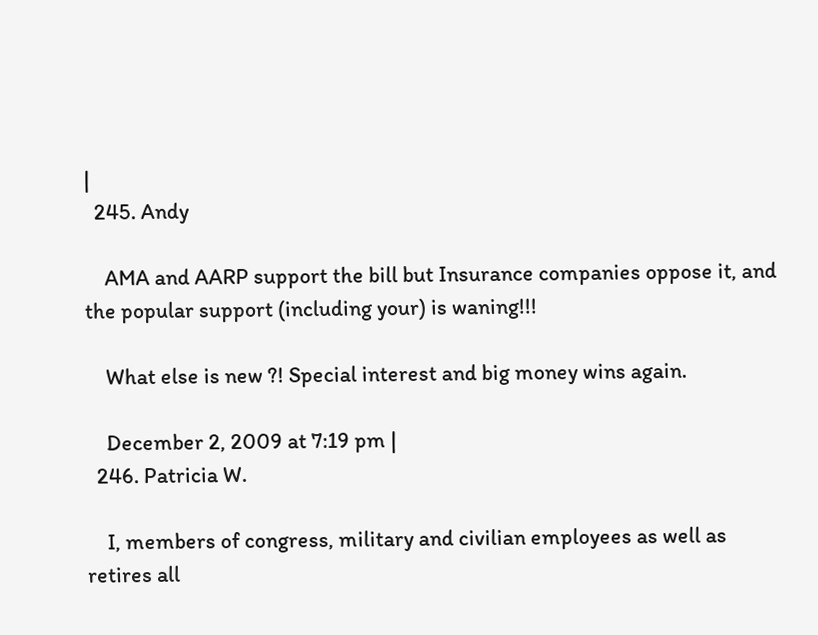|
  245. Andy

    AMA and AARP support the bill but Insurance companies oppose it, and the popular support (including your) is waning!!!

    What else is new ?! Special interest and big money wins again.

    December 2, 2009 at 7:19 pm |
  246. Patricia W.

    I, members of congress, military and civilian employees as well as retires all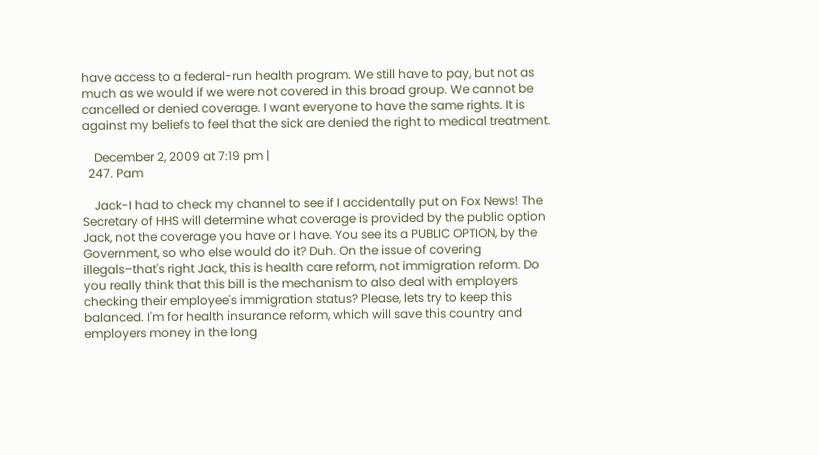have access to a federal-run health program. We still have to pay, but not as much as we would if we were not covered in this broad group. We cannot be cancelled or denied coverage. I want everyone to have the same rights. It is against my beliefs to feel that the sick are denied the right to medical treatment.

    December 2, 2009 at 7:19 pm |
  247. Pam

    Jack-I had to check my channel to see if I accidentally put on Fox News! The Secretary of HHS will determine what coverage is provided by the public option Jack, not the coverage you have or I have. You see its a PUBLIC OPTION, by the Government, so who else would do it? Duh. On the issue of covering illegals–that's right Jack, this is health care reform, not immigration reform. Do you really think that this bill is the mechanism to also deal with employers checking their employee's immigration status? Please, lets try to keep this balanced. I'm for health insurance reform, which will save this country and employers money in the long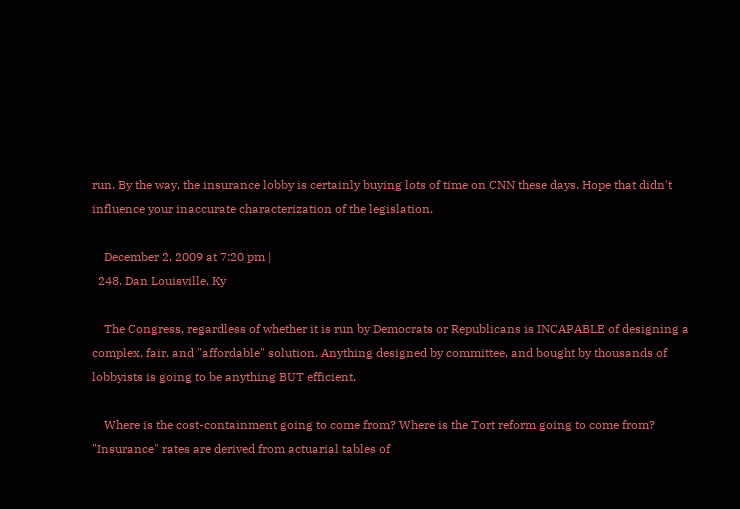run. By the way, the insurance lobby is certainly buying lots of time on CNN these days. Hope that didn't influence your inaccurate characterization of the legislation.

    December 2, 2009 at 7:20 pm |
  248. Dan Louisville, Ky

    The Congress, regardless of whether it is run by Democrats or Republicans is INCAPABLE of designing a complex, fair, and "affordable" solution. Anything designed by committee, and bought by thousands of lobbyists is going to be anything BUT efficient.

    Where is the cost-containment going to come from? Where is the Tort reform going to come from? "Insurance" rates are derived from actuarial tables of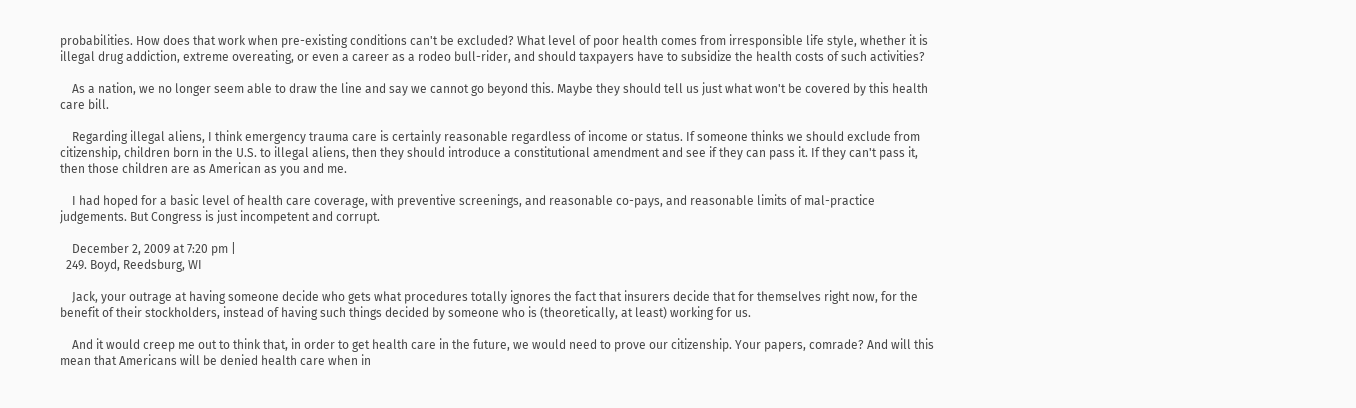probabilities. How does that work when pre-existing conditions can't be excluded? What level of poor health comes from irresponsible life style, whether it is illegal drug addiction, extreme overeating, or even a career as a rodeo bull-rider, and should taxpayers have to subsidize the health costs of such activities?

    As a nation, we no longer seem able to draw the line and say we cannot go beyond this. Maybe they should tell us just what won't be covered by this health care bill.

    Regarding illegal aliens, I think emergency trauma care is certainly reasonable regardless of income or status. If someone thinks we should exclude from citizenship, children born in the U.S. to illegal aliens, then they should introduce a constitutional amendment and see if they can pass it. If they can't pass it, then those children are as American as you and me.

    I had hoped for a basic level of health care coverage, with preventive screenings, and reasonable co-pays, and reasonable limits of mal-practice judgements. But Congress is just incompetent and corrupt.

    December 2, 2009 at 7:20 pm |
  249. Boyd, Reedsburg, WI

    Jack, your outrage at having someone decide who gets what procedures totally ignores the fact that insurers decide that for themselves right now, for the benefit of their stockholders, instead of having such things decided by someone who is (theoretically, at least) working for us.

    And it would creep me out to think that, in order to get health care in the future, we would need to prove our citizenship. Your papers, comrade? And will this mean that Americans will be denied health care when in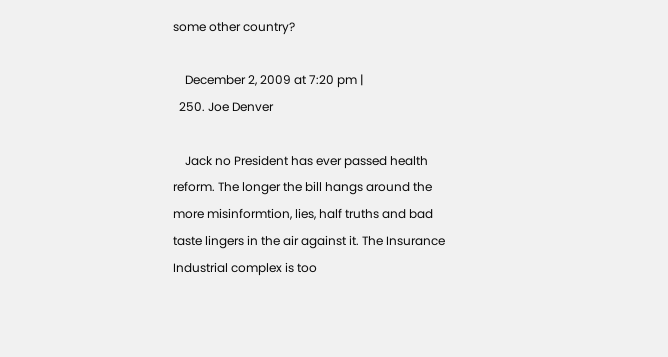some other country?

    December 2, 2009 at 7:20 pm |
  250. Joe Denver

    Jack no President has ever passed health reform. The longer the bill hangs around the more misinformtion, lies, half truths and bad taste lingers in the air against it. The Insurance Industrial complex is too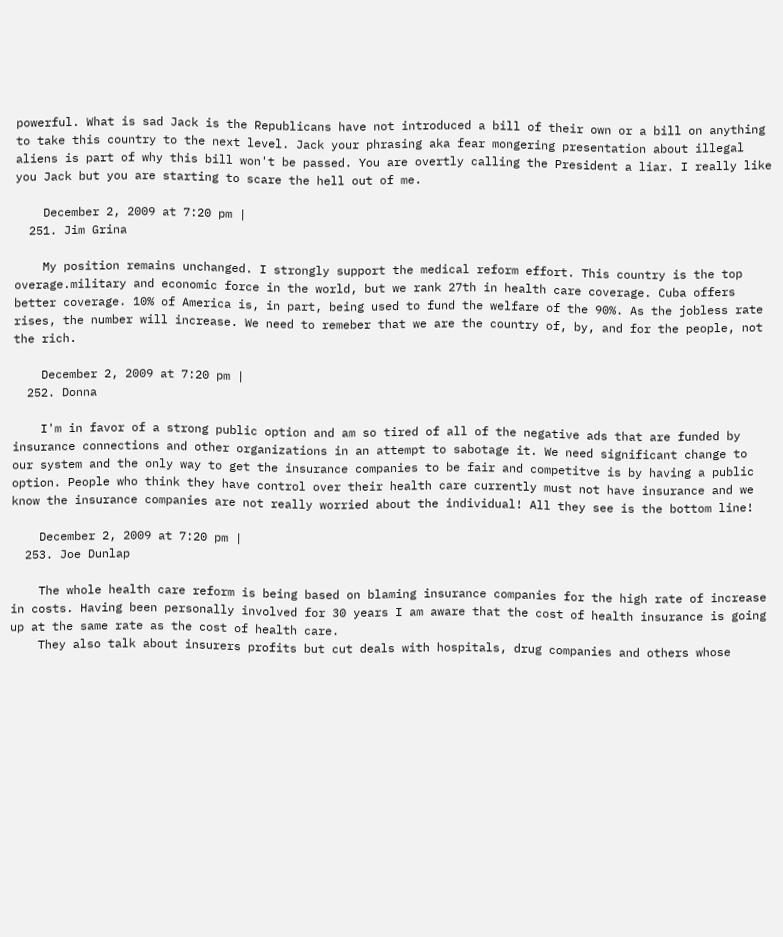powerful. What is sad Jack is the Republicans have not introduced a bill of their own or a bill on anything to take this country to the next level. Jack your phrasing aka fear mongering presentation about illegal aliens is part of why this bill won't be passed. You are overtly calling the President a liar. I really like you Jack but you are starting to scare the hell out of me.

    December 2, 2009 at 7:20 pm |
  251. Jim Grina

    My position remains unchanged. I strongly support the medical reform effort. This country is the top overage.military and economic force in the world, but we rank 27th in health care coverage. Cuba offers better coverage. 10% of America is, in part, being used to fund the welfare of the 90%. As the jobless rate rises, the number will increase. We need to remeber that we are the country of, by, and for the people, not the rich.

    December 2, 2009 at 7:20 pm |
  252. Donna

    I'm in favor of a strong public option and am so tired of all of the negative ads that are funded by insurance connections and other organizations in an attempt to sabotage it. We need significant change to our system and the only way to get the insurance companies to be fair and competitve is by having a public option. People who think they have control over their health care currently must not have insurance and we know the insurance companies are not really worried about the individual! All they see is the bottom line!

    December 2, 2009 at 7:20 pm |
  253. Joe Dunlap

    The whole health care reform is being based on blaming insurance companies for the high rate of increase in costs. Having been personally involved for 30 years I am aware that the cost of health insurance is going up at the same rate as the cost of health care.
    They also talk about insurers profits but cut deals with hospitals, drug companies and others whose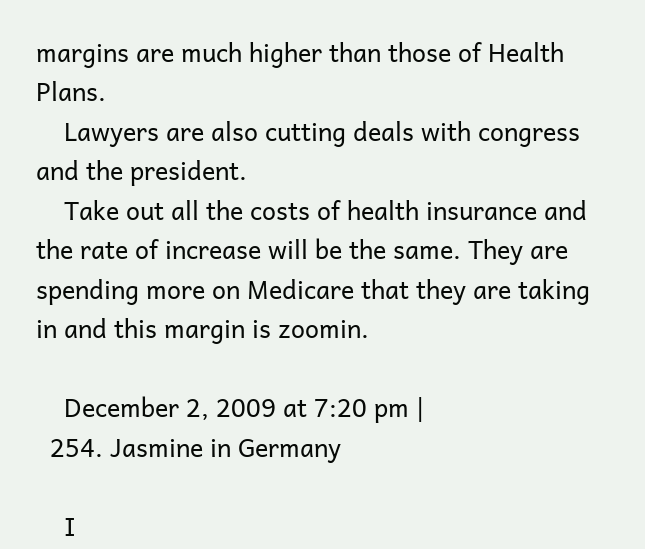margins are much higher than those of Health Plans.
    Lawyers are also cutting deals with congress and the president.
    Take out all the costs of health insurance and the rate of increase will be the same. They are spending more on Medicare that they are taking in and this margin is zoomin.

    December 2, 2009 at 7:20 pm |
  254. Jasmine in Germany

    I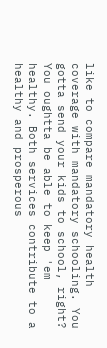like to compare mandatory health coverage with mandatory schooling. You gotta send your kids to school, right? You oughtta be able to keep 'em healthy. Both services contribute to a healthy and prosperous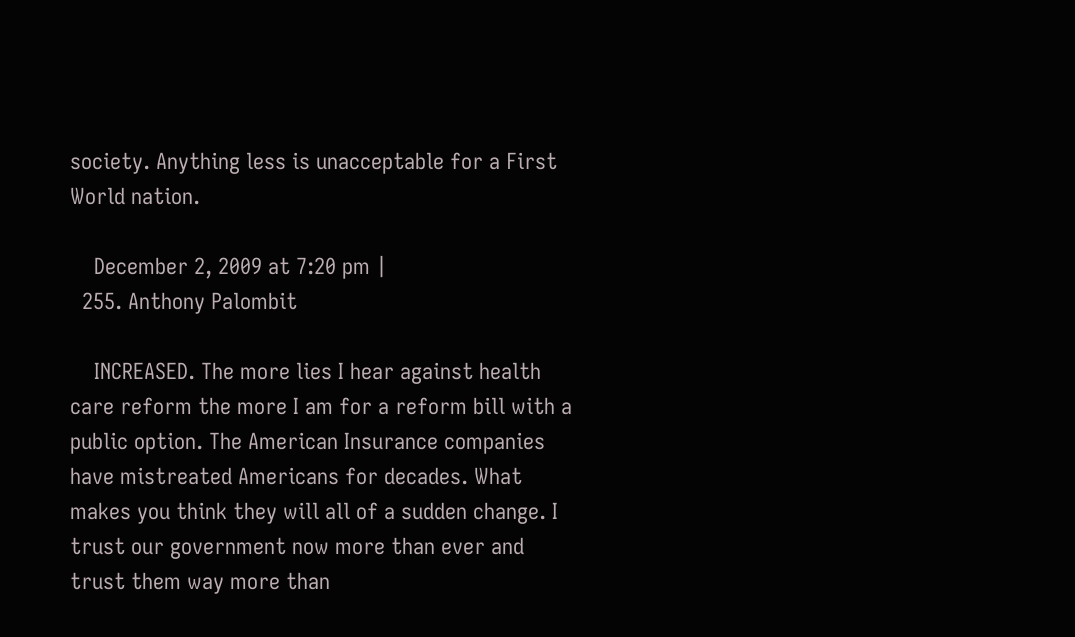society. Anything less is unacceptable for a First World nation.

    December 2, 2009 at 7:20 pm |
  255. Anthony Palombit

    INCREASED. The more lies I hear against health care reform the more I am for a reform bill with a public option. The American Insurance companies have mistreated Americans for decades. What makes you think they will all of a sudden change. I trust our government now more than ever and trust them way more than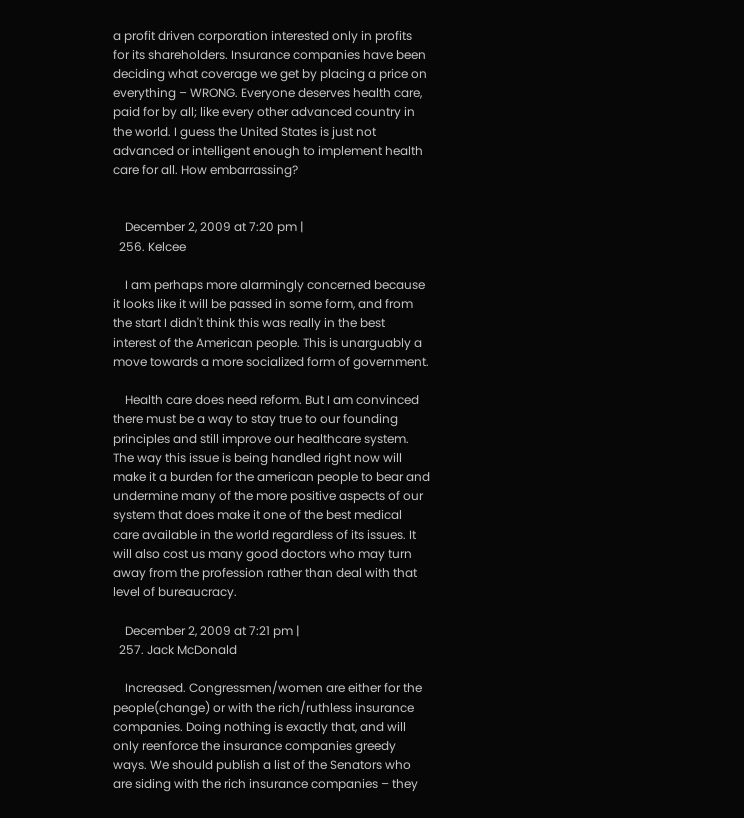a profit driven corporation interested only in profits for its shareholders. Insurance companies have been deciding what coverage we get by placing a price on everything – WRONG. Everyone deserves health care, paid for by all; like every other advanced country in the world. I guess the United States is just not advanced or intelligent enough to implement health care for all. How embarrassing?


    December 2, 2009 at 7:20 pm |
  256. Kelcee

    I am perhaps more alarmingly concerned because it looks like it will be passed in some form, and from the start I didn't think this was really in the best interest of the American people. This is unarguably a move towards a more socialized form of government.

    Health care does need reform. But I am convinced there must be a way to stay true to our founding principles and still improve our healthcare system. The way this issue is being handled right now will make it a burden for the american people to bear and undermine many of the more positive aspects of our system that does make it one of the best medical care available in the world regardless of its issues. It will also cost us many good doctors who may turn away from the profession rather than deal with that level of bureaucracy.

    December 2, 2009 at 7:21 pm |
  257. Jack McDonald

    Increased. Congressmen/women are either for the people(change) or with the rich/ruthless insurance companies. Doing nothing is exactly that, and will only reenforce the insurance companies greedy ways. We should publish a list of the Senators who are siding with the rich insurance companies – they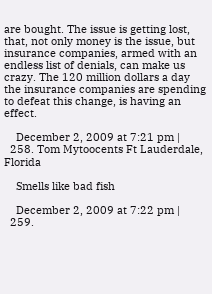are bought. The issue is getting lost, that, not only money is the issue, but insurance companies, armed with an endless list of denials, can make us crazy. The 120 million dollars a day the insurance companies are spending to defeat this change, is having an effect.

    December 2, 2009 at 7:21 pm |
  258. Tom Mytoocents Ft Lauderdale, Florida

    Smells like bad fish

    December 2, 2009 at 7:22 pm |
  259.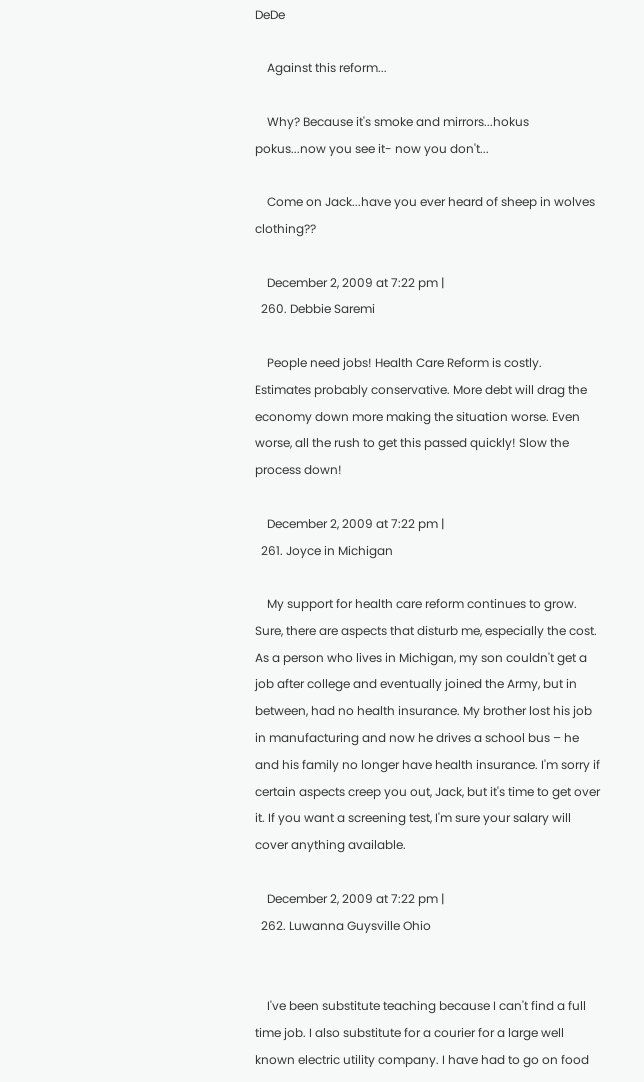DeDe

    Against this reform...

    Why? Because it's smoke and mirrors...hokus pokus...now you see it- now you don't...

    Come on Jack...have you ever heard of sheep in wolves clothing??

    December 2, 2009 at 7:22 pm |
  260. Debbie Saremi

    People need jobs! Health Care Reform is costly. Estimates probably conservative. More debt will drag the economy down more making the situation worse. Even worse, all the rush to get this passed quickly! Slow the process down!

    December 2, 2009 at 7:22 pm |
  261. Joyce in Michigan

    My support for health care reform continues to grow. Sure, there are aspects that disturb me, especially the cost. As a person who lives in Michigan, my son couldn't get a job after college and eventually joined the Army, but in between, had no health insurance. My brother lost his job in manufacturing and now he drives a school bus – he and his family no longer have health insurance. I'm sorry if certain aspects creep you out, Jack, but it's time to get over it. If you want a screening test, I'm sure your salary will cover anything available.

    December 2, 2009 at 7:22 pm |
  262. Luwanna Guysville Ohio


    I've been substitute teaching because I can't find a full time job. I also substitute for a courier for a large well known electric utility company. I have had to go on food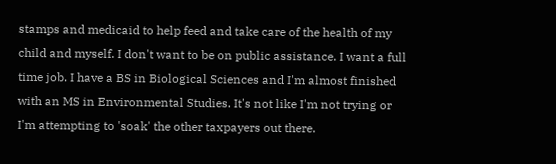stamps and medicaid to help feed and take care of the health of my child and myself. I don't want to be on public assistance. I want a full time job. I have a BS in Biological Sciences and I'm almost finished with an MS in Environmental Studies. It's not like I'm not trying or I'm attempting to 'soak' the other taxpayers out there.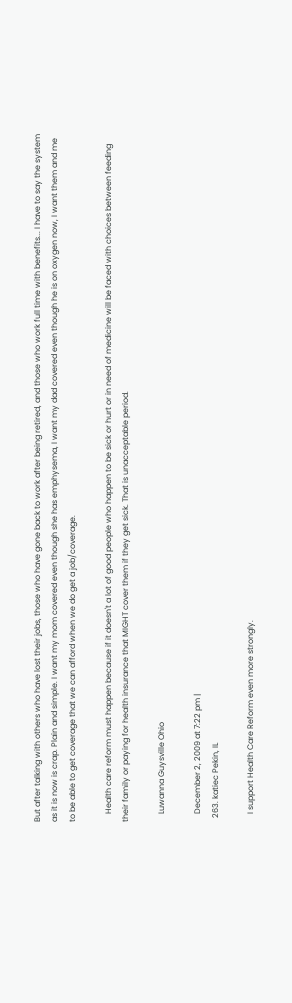But after talking with others who have lost their jobs, those who have gone back to work after being retired, and those who work full time with benefits... I have to say the system as it is now is crap. Plain and simple. I want my mom covered even though she has emphysema, I want my dad covered even though he is on oxygen now, I want them and me to be able to get coverage that we can afford when we do get a job/coverage.

    Health care reform must happen because if it doesn't a lot of good people who happen to be sick or hurt or in need of medicine will be faced with choices between feeding their family or paying for health insurance that MIGHT cover them if they get sick. That is unacceptable period.

    Luwanna Guysville Ohio

    December 2, 2009 at 7:22 pm |
  263. katiec Pekin, IL

    I support Health Care Reform even more strongly.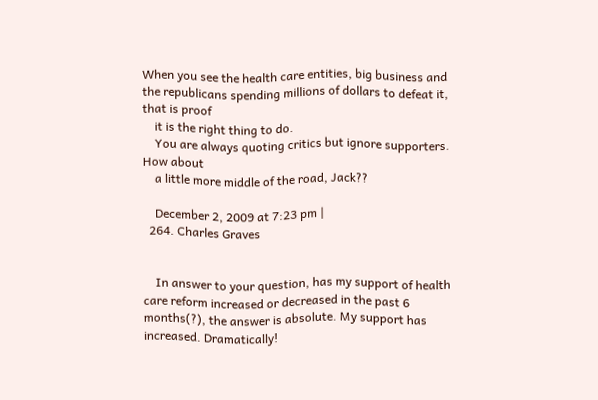When you see the health care entities, big business and the republicans spending millions of dollars to defeat it, that is proof
    it is the right thing to do.
    You are always quoting critics but ignore supporters. How about
    a little more middle of the road, Jack??

    December 2, 2009 at 7:23 pm |
  264. Charles Graves


    In answer to your question, has my support of health care reform increased or decreased in the past 6 months(?), the answer is absolute. My support has increased. Dramatically!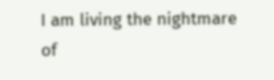I am living the nightmare of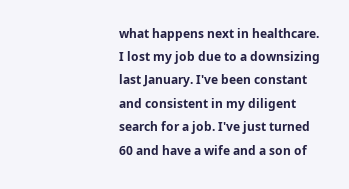what happens next in healthcare. I lost my job due to a downsizing last January. I've been constant and consistent in my diligent search for a job. I've just turned 60 and have a wife and a son of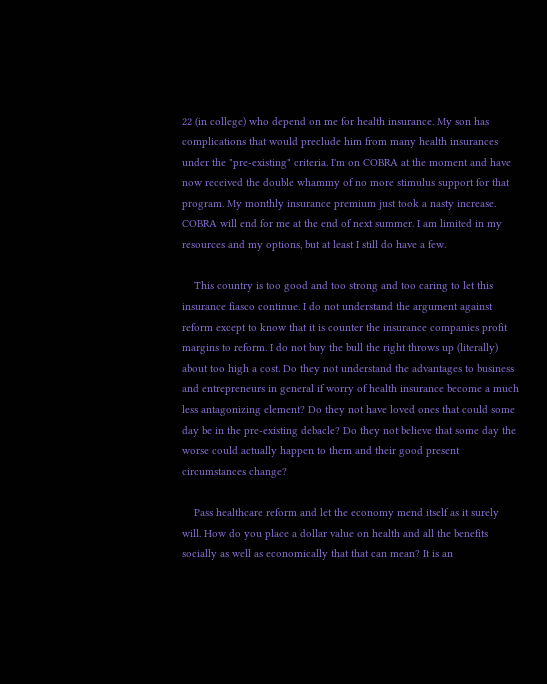22 (in college) who depend on me for health insurance. My son has complications that would preclude him from many health insurances under the "pre-existing" criteria. I'm on COBRA at the moment and have now received the double whammy of no more stimulus support for that program. My monthly insurance premium just took a nasty increase. COBRA will end for me at the end of next summer. I am limited in my resources and my options, but at least I still do have a few.

    This country is too good and too strong and too caring to let this insurance fiasco continue. I do not understand the argument against reform except to know that it is counter the insurance companies profit margins to reform. I do not buy the bull the right throws up (literally) about too high a cost. Do they not understand the advantages to business and entrepreneurs in general if worry of health insurance become a much less antagonizing element? Do they not have loved ones that could some day be in the pre-existing debacle? Do they not believe that some day the worse could actually happen to them and their good present circumstances change?

    Pass healthcare reform and let the economy mend itself as it surely will. How do you place a dollar value on health and all the benefits socially as well as economically that that can mean? It is an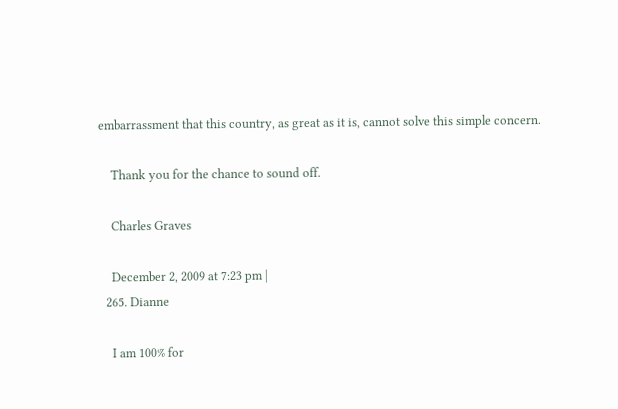embarrassment that this country, as great as it is, cannot solve this simple concern.

    Thank you for the chance to sound off.

    Charles Graves

    December 2, 2009 at 7:23 pm |
  265. Dianne

    I am 100% for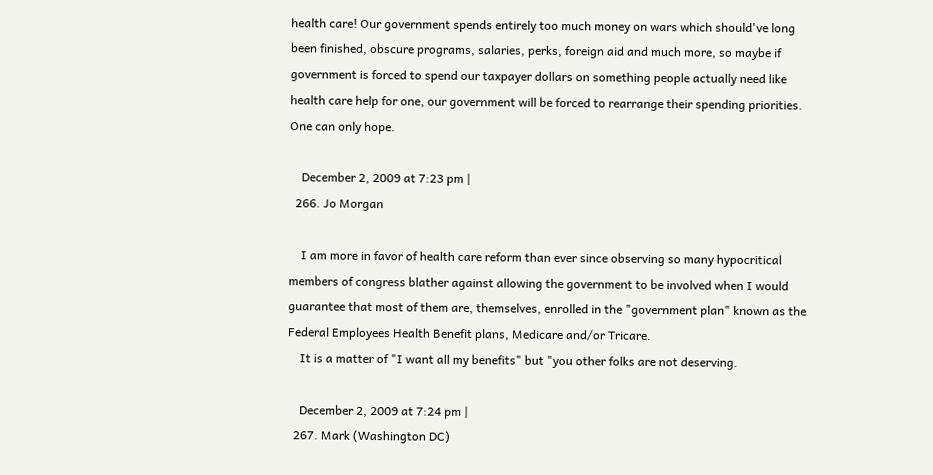health care! Our government spends entirely too much money on wars which should've long been finished, obscure programs, salaries, perks, foreign aid and much more, so maybe if government is forced to spend our taxpayer dollars on something people actually need like health care help for one, our government will be forced to rearrange their spending priorities. One can only hope.

    December 2, 2009 at 7:23 pm |
  266. Jo Morgan

    I am more in favor of health care reform than ever since observing so many hypocritical members of congress blather against allowing the government to be involved when I would guarantee that most of them are, themselves, enrolled in the "government plan" known as the Federal Employees Health Benefit plans, Medicare and/or Tricare.
    It is a matter of "I want all my benefits" but "you other folks are not deserving.

    December 2, 2009 at 7:24 pm |
  267. Mark (Washington DC)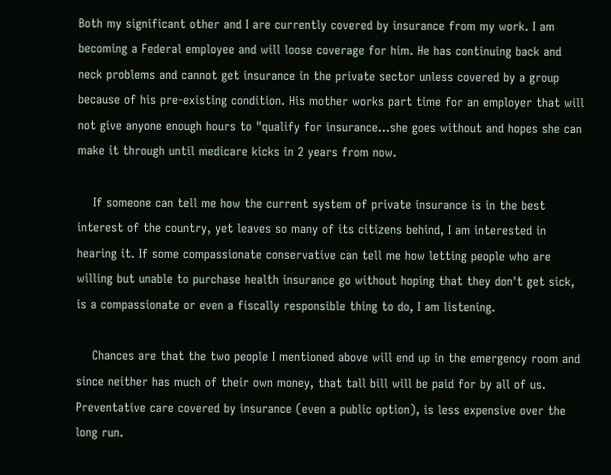Both my significant other and I are currently covered by insurance from my work. I am becoming a Federal employee and will loose coverage for him. He has continuing back and neck problems and cannot get insurance in the private sector unless covered by a group because of his pre-existing condition. His mother works part time for an employer that will not give anyone enough hours to "qualify for insurance...she goes without and hopes she can make it through until medicare kicks in 2 years from now.

    If someone can tell me how the current system of private insurance is in the best interest of the country, yet leaves so many of its citizens behind, I am interested in hearing it. If some compassionate conservative can tell me how letting people who are willing but unable to purchase health insurance go without hoping that they don't get sick, is a compassionate or even a fiscally responsible thing to do, I am listening.

    Chances are that the two people I mentioned above will end up in the emergency room and since neither has much of their own money, that tall bill will be paid for by all of us. Preventative care covered by insurance (even a public option), is less expensive over the long run.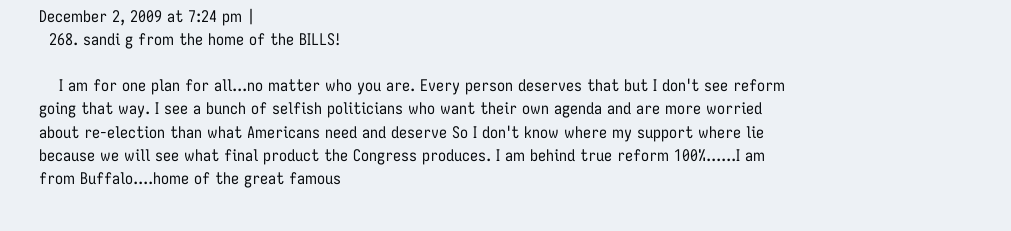December 2, 2009 at 7:24 pm |
  268. sandi g from the home of the BILLS!

    I am for one plan for all...no matter who you are. Every person deserves that but I don't see reform going that way. I see a bunch of selfish politicians who want their own agenda and are more worried about re-election than what Americans need and deserve So I don't know where my support where lie because we will see what final product the Congress produces. I am behind true reform 100%......I am from Buffalo....home of the great famous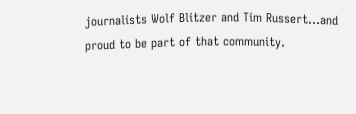journalists Wolf Blitzer and Tim Russert...and proud to be part of that community.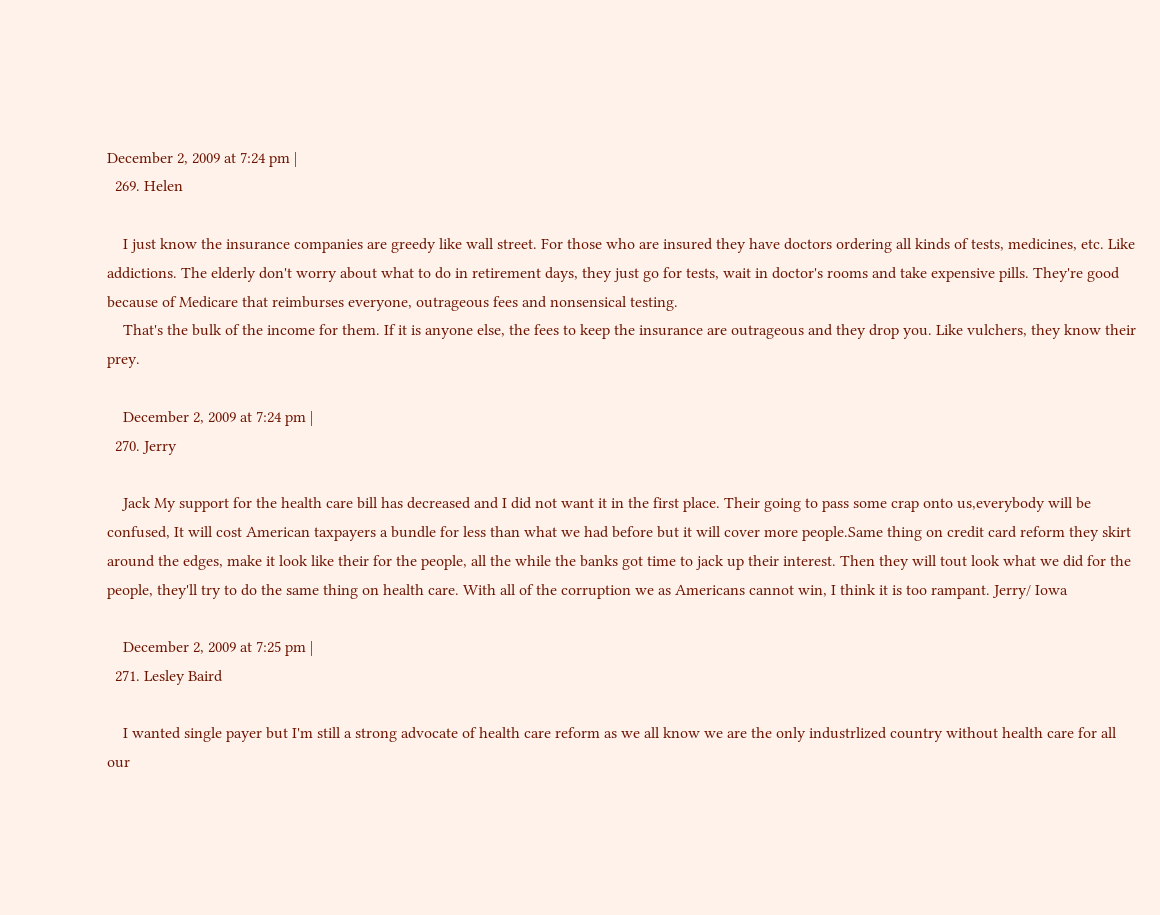December 2, 2009 at 7:24 pm |
  269. Helen

    I just know the insurance companies are greedy like wall street. For those who are insured they have doctors ordering all kinds of tests, medicines, etc. Like addictions. The elderly don't worry about what to do in retirement days, they just go for tests, wait in doctor's rooms and take expensive pills. They're good because of Medicare that reimburses everyone, outrageous fees and nonsensical testing.
    That's the bulk of the income for them. If it is anyone else, the fees to keep the insurance are outrageous and they drop you. Like vulchers, they know their prey.

    December 2, 2009 at 7:24 pm |
  270. Jerry

    Jack My support for the health care bill has decreased and I did not want it in the first place. Their going to pass some crap onto us,everybody will be confused, It will cost American taxpayers a bundle for less than what we had before but it will cover more people.Same thing on credit card reform they skirt around the edges, make it look like their for the people, all the while the banks got time to jack up their interest. Then they will tout look what we did for the people, they'll try to do the same thing on health care. With all of the corruption we as Americans cannot win, I think it is too rampant. Jerry/ Iowa

    December 2, 2009 at 7:25 pm |
  271. Lesley Baird

    I wanted single payer but I'm still a strong advocate of health care reform as we all know we are the only industrlized country without health care for all our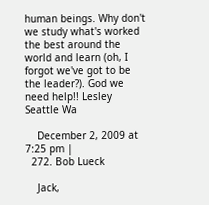human beings. Why don't we study what's worked the best around the world and learn (oh, I forgot we've got to be the leader?). God we need help!! Lesley Seattle Wa

    December 2, 2009 at 7:25 pm |
  272. Bob Lueck

    Jack,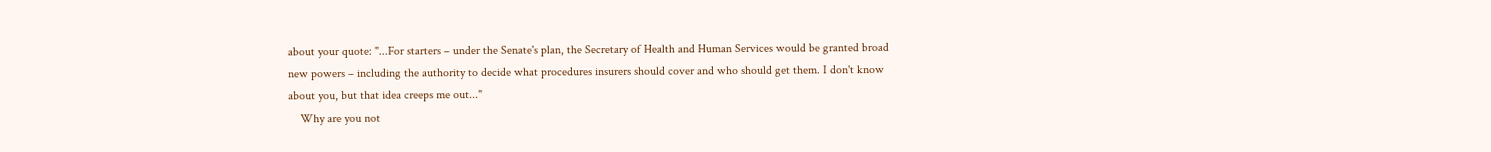about your quote: "...For starters – under the Senate's plan, the Secretary of Health and Human Services would be granted broad new powers – including the authority to decide what procedures insurers should cover and who should get them. I don't know about you, but that idea creeps me out..."
    Why are you not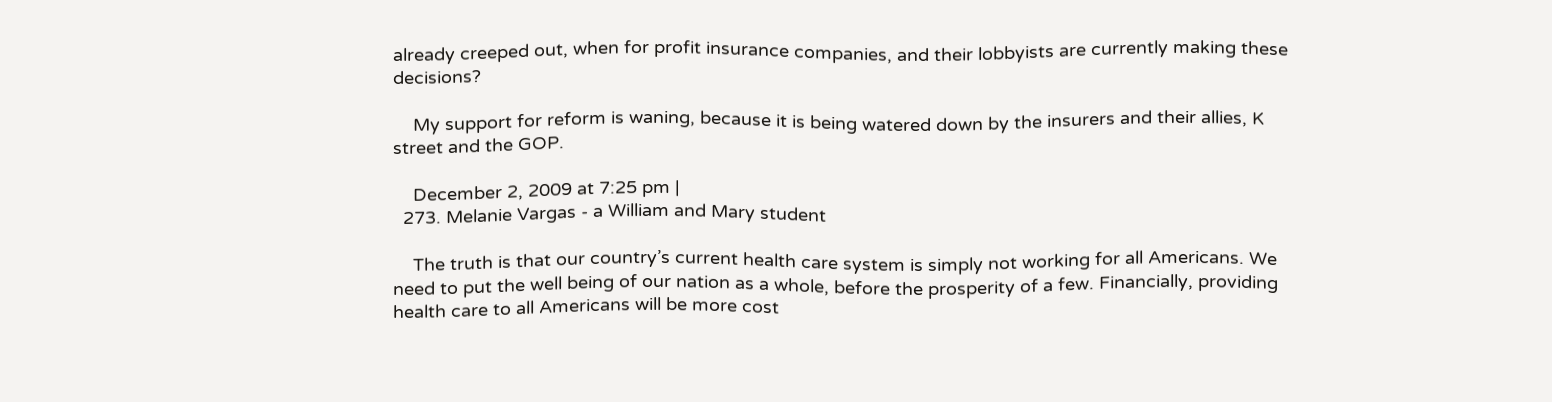already creeped out, when for profit insurance companies, and their lobbyists are currently making these decisions?

    My support for reform is waning, because it is being watered down by the insurers and their allies, K street and the GOP.

    December 2, 2009 at 7:25 pm |
  273. Melanie Vargas - a William and Mary student

    The truth is that our country’s current health care system is simply not working for all Americans. We need to put the well being of our nation as a whole, before the prosperity of a few. Financially, providing health care to all Americans will be more cost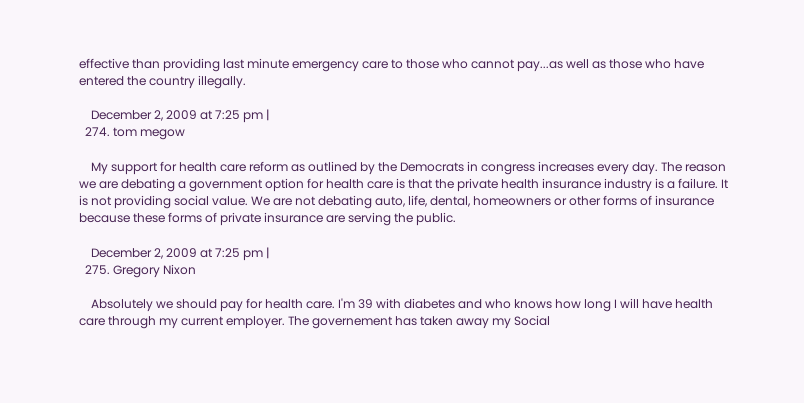effective than providing last minute emergency care to those who cannot pay...as well as those who have entered the country illegally.

    December 2, 2009 at 7:25 pm |
  274. tom megow

    My support for health care reform as outlined by the Democrats in congress increases every day. The reason we are debating a government option for health care is that the private health insurance industry is a failure. It is not providing social value. We are not debating auto, life, dental, homeowners or other forms of insurance because these forms of private insurance are serving the public.

    December 2, 2009 at 7:25 pm |
  275. Gregory Nixon

    Absolutely we should pay for health care. I'm 39 with diabetes and who knows how long I will have health care through my current employer. The governement has taken away my Social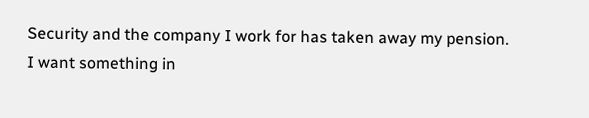Security and the company I work for has taken away my pension. I want something in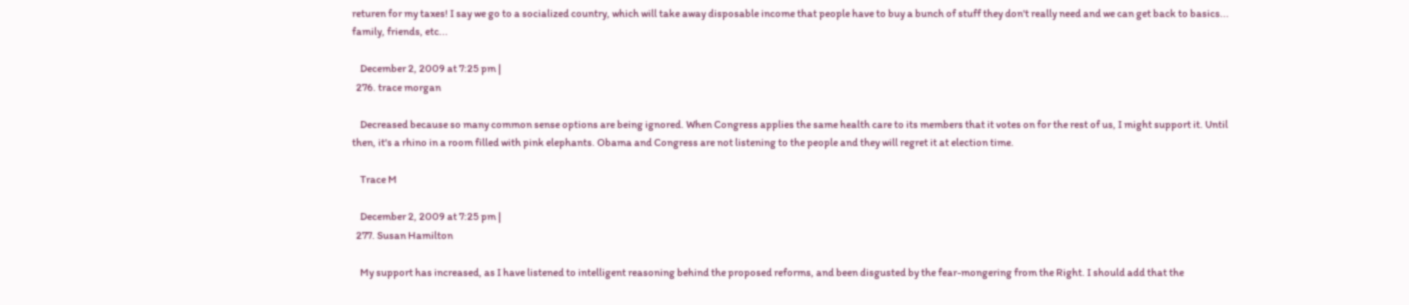returen for my taxes! I say we go to a socialized country, which will take away disposable income that people have to buy a bunch of stuff they don't really need and we can get back to basics... family, friends, etc...

    December 2, 2009 at 7:25 pm |
  276. trace morgan

    Decreased because so many common sense options are being ignored. When Congress applies the same health care to its members that it votes on for the rest of us, I might support it. Until then, it's a rhino in a room filled with pink elephants. Obama and Congress are not listening to the people and they will regret it at election time.

    Trace M

    December 2, 2009 at 7:25 pm |
  277. Susan Hamilton

    My support has increased, as I have listened to intelligent reasoning behind the proposed reforms, and been disgusted by the fear-mongering from the Right. I should add that the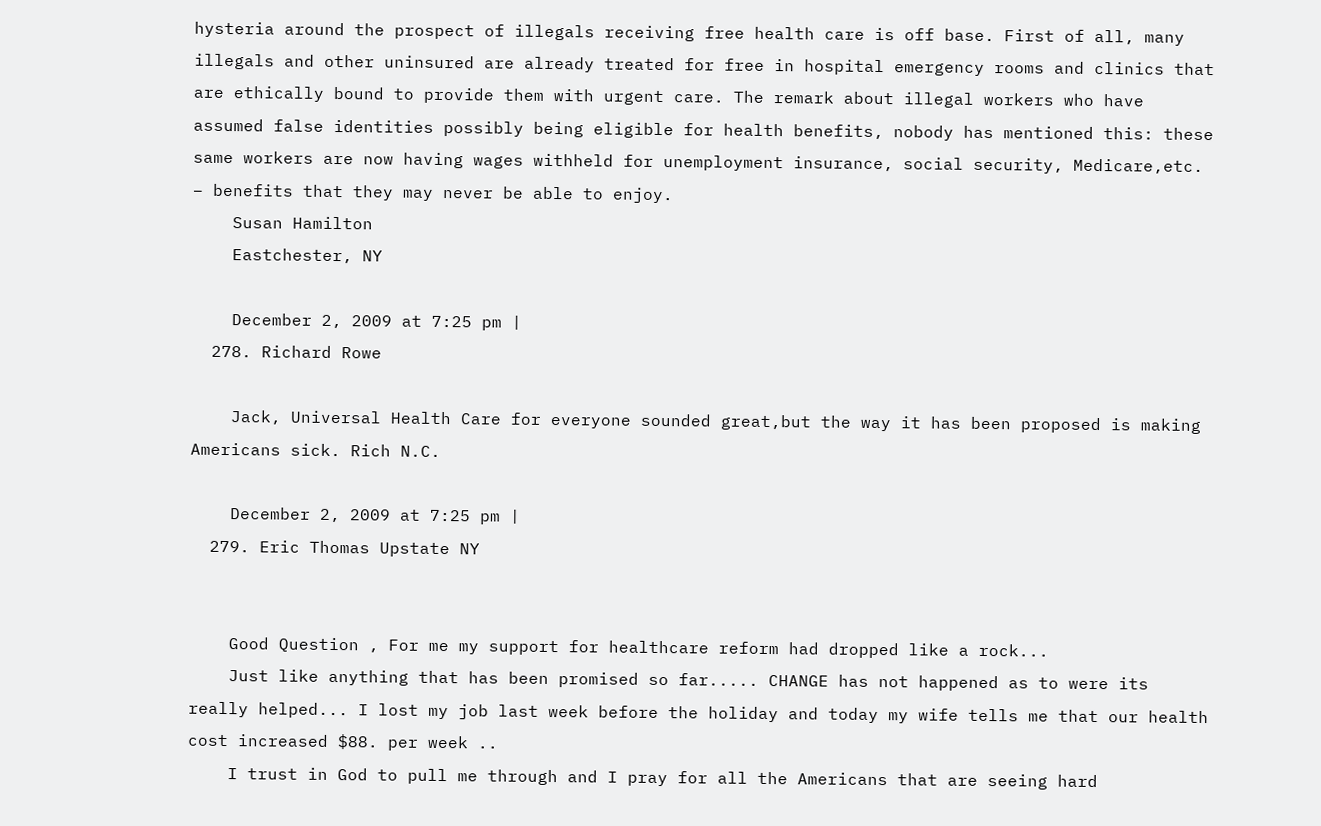hysteria around the prospect of illegals receiving free health care is off base. First of all, many illegals and other uninsured are already treated for free in hospital emergency rooms and clinics that are ethically bound to provide them with urgent care. The remark about illegal workers who have assumed false identities possibly being eligible for health benefits, nobody has mentioned this: these same workers are now having wages withheld for unemployment insurance, social security, Medicare,etc. – benefits that they may never be able to enjoy.
    Susan Hamilton
    Eastchester, NY

    December 2, 2009 at 7:25 pm |
  278. Richard Rowe

    Jack, Universal Health Care for everyone sounded great,but the way it has been proposed is making Americans sick. Rich N.C.

    December 2, 2009 at 7:25 pm |
  279. Eric Thomas Upstate NY


    Good Question , For me my support for healthcare reform had dropped like a rock...
    Just like anything that has been promised so far..... CHANGE has not happened as to were its really helped... I lost my job last week before the holiday and today my wife tells me that our health cost increased $88. per week ..
    I trust in God to pull me through and I pray for all the Americans that are seeing hard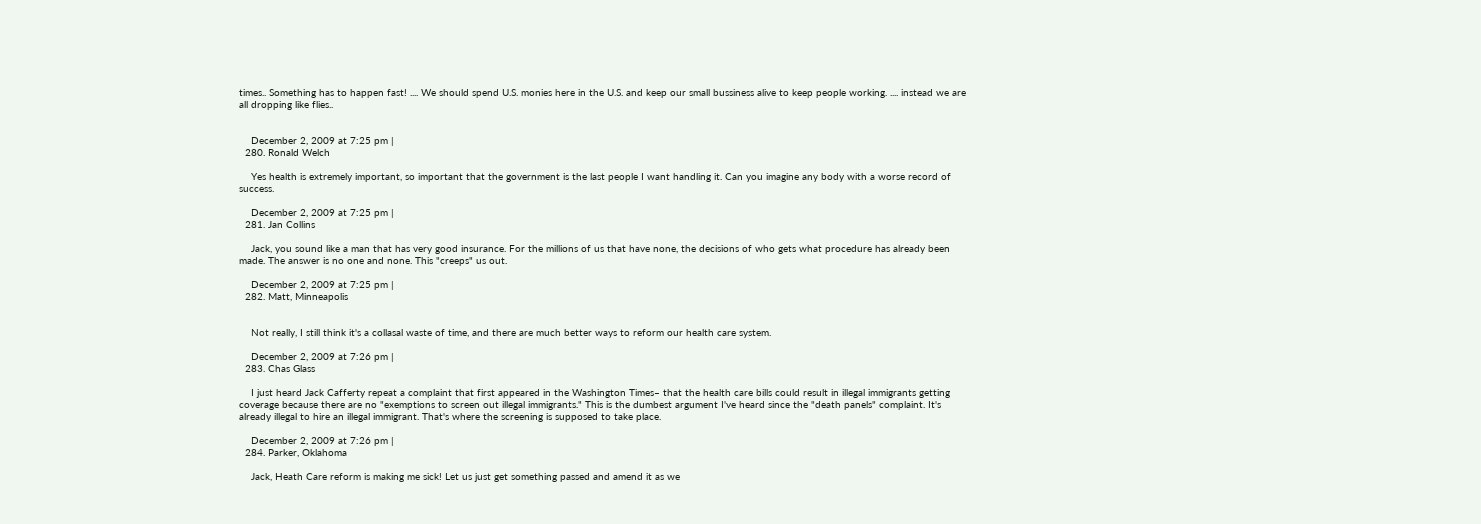times.. Something has to happen fast! .... We should spend U.S. monies here in the U.S. and keep our small bussiness alive to keep people working. .... instead we are all dropping like flies..


    December 2, 2009 at 7:25 pm |
  280. Ronald Welch

    Yes health is extremely important, so important that the government is the last people I want handling it. Can you imagine any body with a worse record of success.

    December 2, 2009 at 7:25 pm |
  281. Jan Collins

    Jack, you sound like a man that has very good insurance. For the millions of us that have none, the decisions of who gets what procedure has already been made. The answer is no one and none. This "creeps" us out.

    December 2, 2009 at 7:25 pm |
  282. Matt, Minneapolis


    Not really, I still think it's a collasal waste of time, and there are much better ways to reform our health care system.

    December 2, 2009 at 7:26 pm |
  283. Chas Glass

    I just heard Jack Cafferty repeat a complaint that first appeared in the Washington Times– that the health care bills could result in illegal immigrants getting coverage because there are no "exemptions to screen out illegal immigrants." This is the dumbest argument I've heard since the "death panels" complaint. It's already illegal to hire an illegal immigrant. That's where the screening is supposed to take place.

    December 2, 2009 at 7:26 pm |
  284. Parker, Oklahoma

    Jack, Heath Care reform is making me sick! Let us just get something passed and amend it as we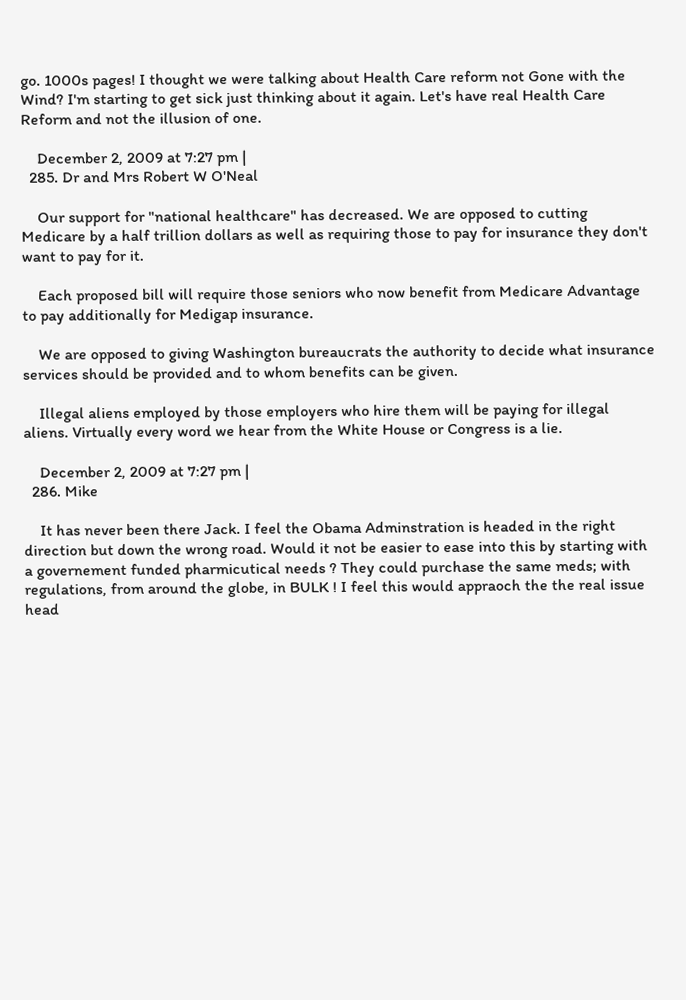go. 1000s pages! I thought we were talking about Health Care reform not Gone with the Wind? I'm starting to get sick just thinking about it again. Let's have real Health Care Reform and not the illusion of one.

    December 2, 2009 at 7:27 pm |
  285. Dr and Mrs Robert W O'Neal

    Our support for "national healthcare" has decreased. We are opposed to cutting Medicare by a half trillion dollars as well as requiring those to pay for insurance they don't want to pay for it.

    Each proposed bill will require those seniors who now benefit from Medicare Advantage to pay additionally for Medigap insurance.

    We are opposed to giving Washington bureaucrats the authority to decide what insurance services should be provided and to whom benefits can be given.

    Illegal aliens employed by those employers who hire them will be paying for illegal aliens. Virtually every word we hear from the White House or Congress is a lie.

    December 2, 2009 at 7:27 pm |
  286. Mike

    It has never been there Jack. I feel the Obama Adminstration is headed in the right direction but down the wrong road. Would it not be easier to ease into this by starting with a governement funded pharmicutical needs ? They could purchase the same meds; with regulations, from around the globe, in BULK ! I feel this would appraoch the the real issue head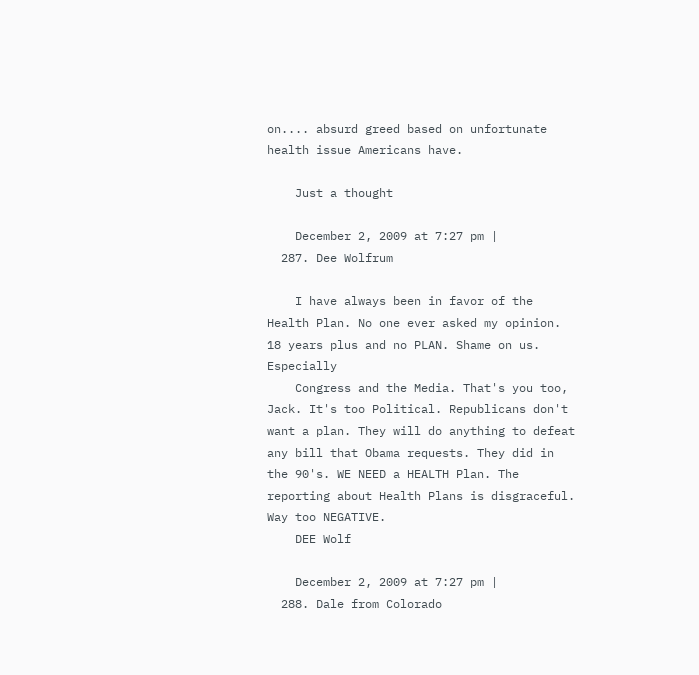on.... absurd greed based on unfortunate health issue Americans have.

    Just a thought

    December 2, 2009 at 7:27 pm |
  287. Dee Wolfrum

    I have always been in favor of the Health Plan. No one ever asked my opinion. 18 years plus and no PLAN. Shame on us. Especially
    Congress and the Media. That's you too, Jack. It's too Political. Republicans don't want a plan. They will do anything to defeat any bill that Obama requests. They did in the 90's. WE NEED a HEALTH Plan. The reporting about Health Plans is disgraceful. Way too NEGATIVE.
    DEE Wolf

    December 2, 2009 at 7:27 pm |
  288. Dale from Colorado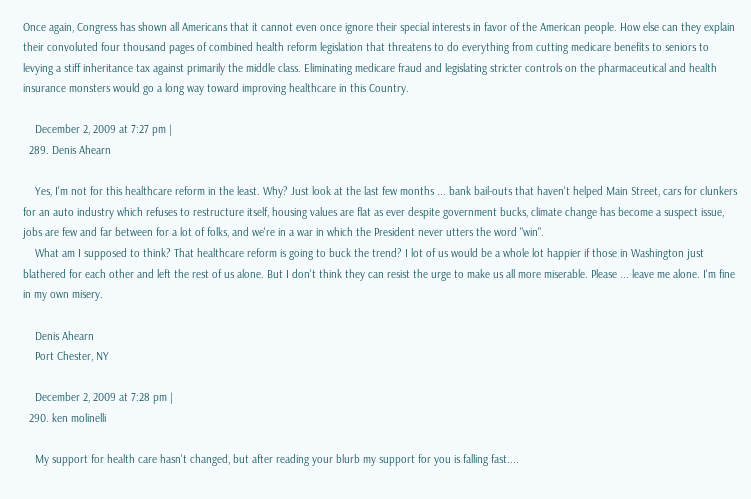Once again, Congress has shown all Americans that it cannot even once ignore their special interests in favor of the American people. How else can they explain their convoluted four thousand pages of combined health reform legislation that threatens to do everything from cutting medicare benefits to seniors to levying a stiff inheritance tax against primarily the middle class. Eliminating medicare fraud and legislating stricter controls on the pharmaceutical and health insurance monsters would go a long way toward improving healthcare in this Country.

    December 2, 2009 at 7:27 pm |
  289. Denis Ahearn

    Yes, I'm not for this healthcare reform in the least. Why? Just look at the last few months ... bank bail-outs that haven't helped Main Street, cars for clunkers for an auto industry which refuses to restructure itself, housing values are flat as ever despite government bucks, climate change has become a suspect issue, jobs are few and far between for a lot of folks, and we're in a war in which the President never utters the word "win".
    What am I supposed to think? That healthcare reform is going to buck the trend? I lot of us would be a whole lot happier if those in Washington just blathered for each other and left the rest of us alone. But I don't think they can resist the urge to make us all more miserable. Please ... leave me alone. I'm fine in my own misery.

    Denis Ahearn
    Port Chester, NY

    December 2, 2009 at 7:28 pm |
  290. ken molinelli

    My support for health care hasn't changed, but after reading your blurb my support for you is falling fast....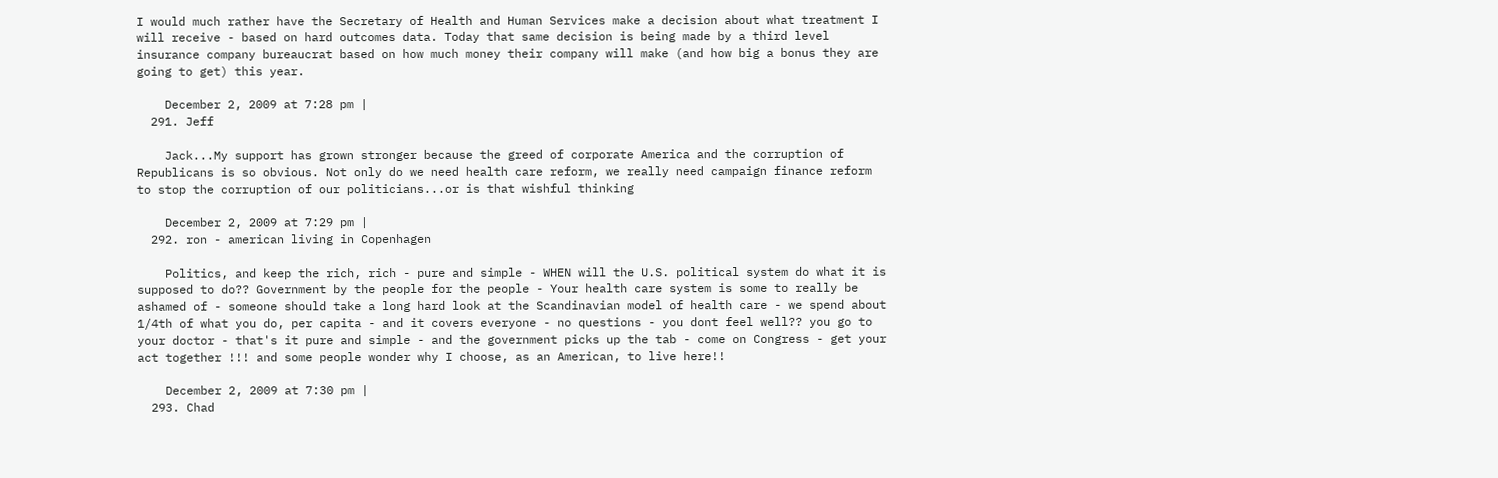I would much rather have the Secretary of Health and Human Services make a decision about what treatment I will receive - based on hard outcomes data. Today that same decision is being made by a third level insurance company bureaucrat based on how much money their company will make (and how big a bonus they are going to get) this year.

    December 2, 2009 at 7:28 pm |
  291. Jeff

    Jack...My support has grown stronger because the greed of corporate America and the corruption of Republicans is so obvious. Not only do we need health care reform, we really need campaign finance reform to stop the corruption of our politicians...or is that wishful thinking

    December 2, 2009 at 7:29 pm |
  292. ron - american living in Copenhagen

    Politics, and keep the rich, rich - pure and simple - WHEN will the U.S. political system do what it is supposed to do?? Government by the people for the people - Your health care system is some to really be ashamed of - someone should take a long hard look at the Scandinavian model of health care - we spend about 1/4th of what you do, per capita - and it covers everyone - no questions - you dont feel well?? you go to your doctor - that's it pure and simple - and the government picks up the tab - come on Congress - get your act together !!! and some people wonder why I choose, as an American, to live here!!

    December 2, 2009 at 7:30 pm |
  293. Chad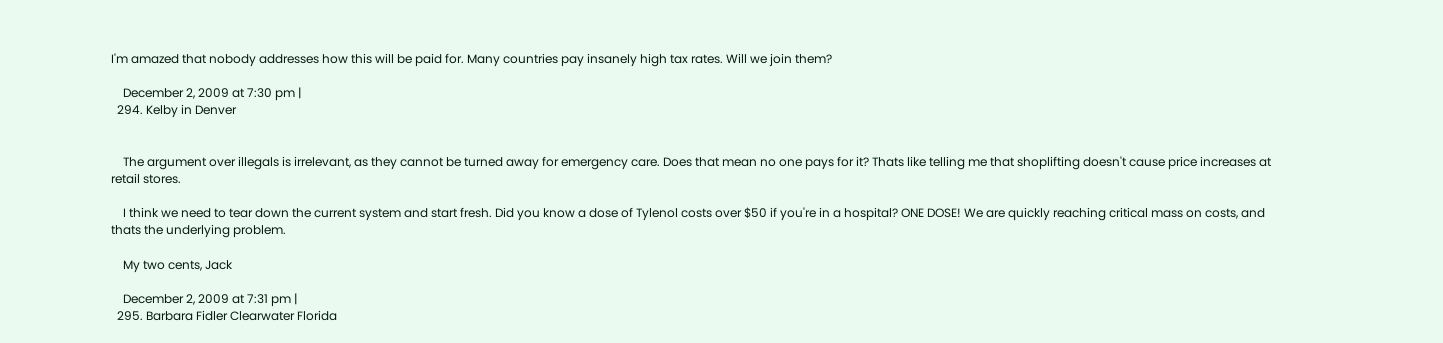I'm amazed that nobody addresses how this will be paid for. Many countries pay insanely high tax rates. Will we join them?

    December 2, 2009 at 7:30 pm |
  294. Kelby in Denver


    The argument over illegals is irrelevant, as they cannot be turned away for emergency care. Does that mean no one pays for it? Thats like telling me that shoplifting doesn't cause price increases at retail stores.

    I think we need to tear down the current system and start fresh. Did you know a dose of Tylenol costs over $50 if you're in a hospital? ONE DOSE! We are quickly reaching critical mass on costs, and thats the underlying problem.

    My two cents, Jack

    December 2, 2009 at 7:31 pm |
  295. Barbara Fidler Clearwater Florida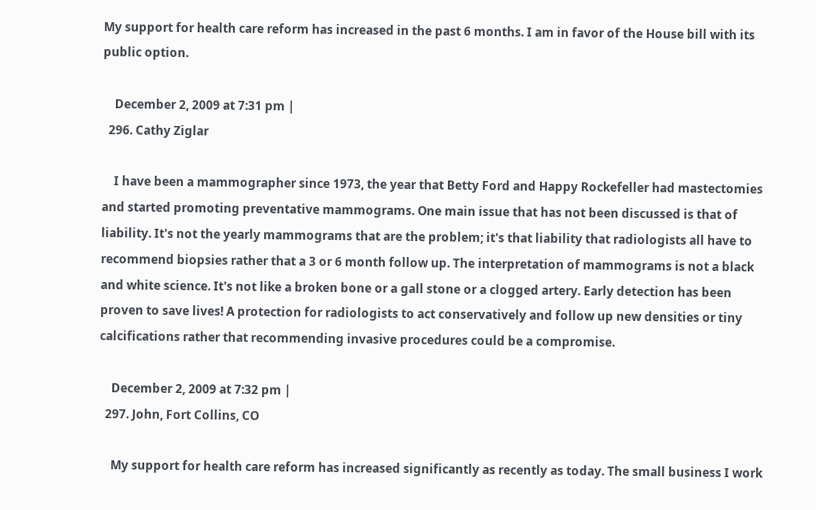My support for health care reform has increased in the past 6 months. I am in favor of the House bill with its public option.

    December 2, 2009 at 7:31 pm |
  296. Cathy Ziglar

    I have been a mammographer since 1973, the year that Betty Ford and Happy Rockefeller had mastectomies and started promoting preventative mammograms. One main issue that has not been discussed is that of liability. It's not the yearly mammograms that are the problem; it's that liability that radiologists all have to recommend biopsies rather that a 3 or 6 month follow up. The interpretation of mammograms is not a black and white science. It's not like a broken bone or a gall stone or a clogged artery. Early detection has been proven to save lives! A protection for radiologists to act conservatively and follow up new densities or tiny calcifications rather that recommending invasive procedures could be a compromise.

    December 2, 2009 at 7:32 pm |
  297. John, Fort Collins, CO

    My support for health care reform has increased significantly as recently as today. The small business I work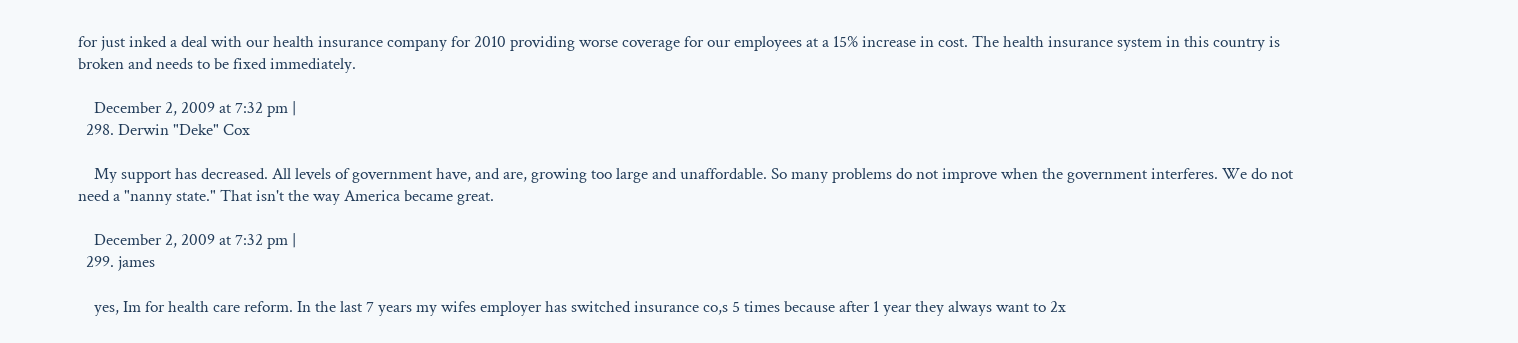for just inked a deal with our health insurance company for 2010 providing worse coverage for our employees at a 15% increase in cost. The health insurance system in this country is broken and needs to be fixed immediately.

    December 2, 2009 at 7:32 pm |
  298. Derwin "Deke" Cox

    My support has decreased. All levels of government have, and are, growing too large and unaffordable. So many problems do not improve when the government interferes. We do not need a "nanny state." That isn't the way America became great.

    December 2, 2009 at 7:32 pm |
  299. james

    yes, Im for health care reform. In the last 7 years my wifes employer has switched insurance co,s 5 times because after 1 year they always want to 2x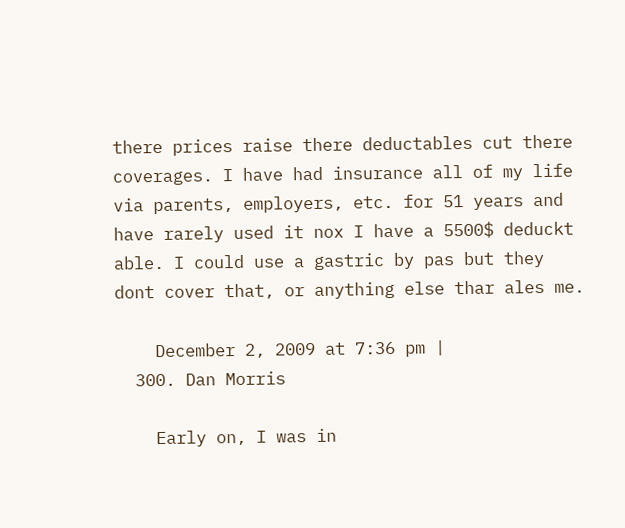there prices raise there deductables cut there coverages. I have had insurance all of my life via parents, employers, etc. for 51 years and have rarely used it nox I have a 5500$ deduckt able. I could use a gastric by pas but they dont cover that, or anything else thar ales me.

    December 2, 2009 at 7:36 pm |
  300. Dan Morris

    Early on, I was in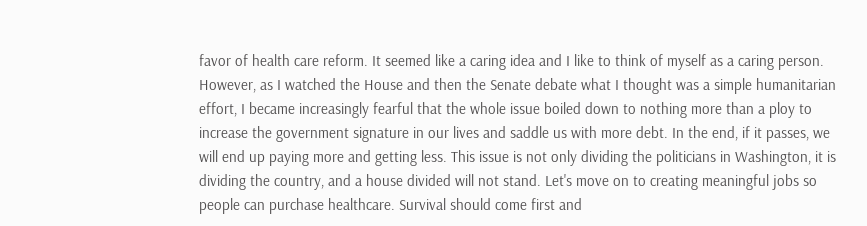favor of health care reform. It seemed like a caring idea and I like to think of myself as a caring person. However, as I watched the House and then the Senate debate what I thought was a simple humanitarian effort, I became increasingly fearful that the whole issue boiled down to nothing more than a ploy to increase the government signature in our lives and saddle us with more debt. In the end, if it passes, we will end up paying more and getting less. This issue is not only dividing the politicians in Washington, it is dividing the country, and a house divided will not stand. Let's move on to creating meaningful jobs so people can purchase healthcare. Survival should come first and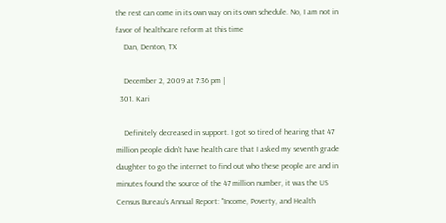the rest can come in its own way on its own schedule. No, I am not in favor of healthcare reform at this time
    Dan, Denton, TX

    December 2, 2009 at 7:36 pm |
  301. Kari

    Definitely decreased in support. I got so tired of hearing that 47 million people didn't have health care that I asked my seventh grade daughter to go the internet to find out who these people are and in minutes found the source of the 47 million number, it was the US Census Bureau's Annual Report: "Income, Poverty, and Health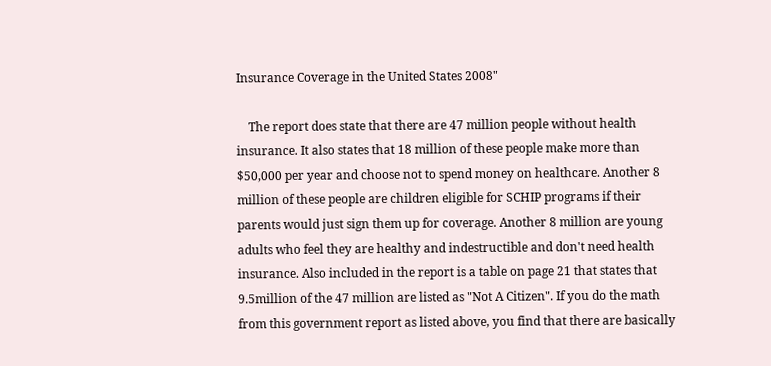Insurance Coverage in the United States 2008"

    The report does state that there are 47 million people without health insurance. It also states that 18 million of these people make more than $50,000 per year and choose not to spend money on healthcare. Another 8 million of these people are children eligible for SCHIP programs if their parents would just sign them up for coverage. Another 8 million are young adults who feel they are healthy and indestructible and don't need health insurance. Also included in the report is a table on page 21 that states that 9.5million of the 47 million are listed as "Not A Citizen". If you do the math from this government report as listed above, you find that there are basically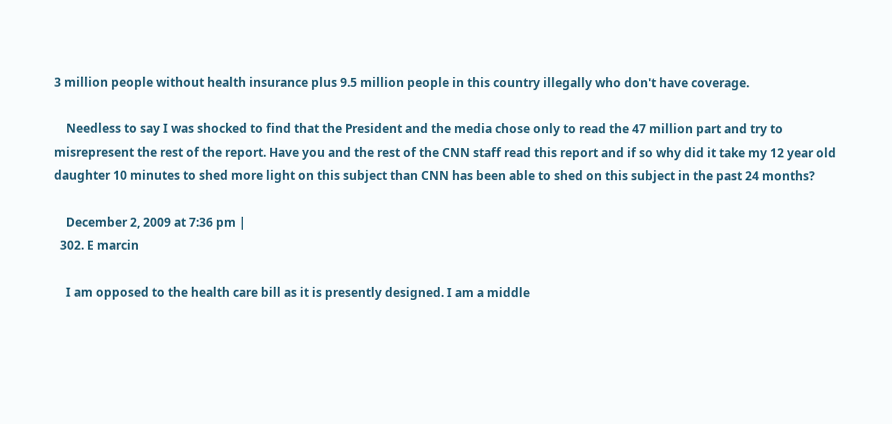3 million people without health insurance plus 9.5 million people in this country illegally who don't have coverage.

    Needless to say I was shocked to find that the President and the media chose only to read the 47 million part and try to misrepresent the rest of the report. Have you and the rest of the CNN staff read this report and if so why did it take my 12 year old daughter 10 minutes to shed more light on this subject than CNN has been able to shed on this subject in the past 24 months?

    December 2, 2009 at 7:36 pm |
  302. E marcin

    I am opposed to the health care bill as it is presently designed. I am a middle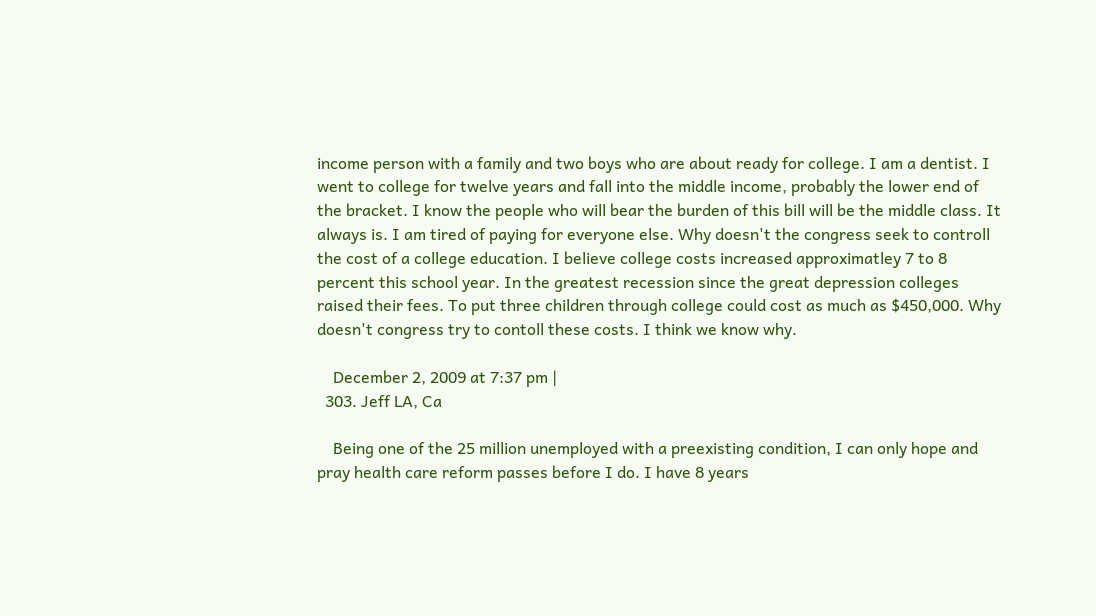income person with a family and two boys who are about ready for college. I am a dentist. I went to college for twelve years and fall into the middle income, probably the lower end of the bracket. I know the people who will bear the burden of this bill will be the middle class. It always is. I am tired of paying for everyone else. Why doesn't the congress seek to controll the cost of a college education. I believe college costs increased approximatley 7 to 8 percent this school year. In the greatest recession since the great depression colleges raised their fees. To put three children through college could cost as much as $450,000. Why doesn't congress try to contoll these costs. I think we know why.

    December 2, 2009 at 7:37 pm |
  303. Jeff LA, Ca

    Being one of the 25 million unemployed with a preexisting condition, I can only hope and pray health care reform passes before I do. I have 8 years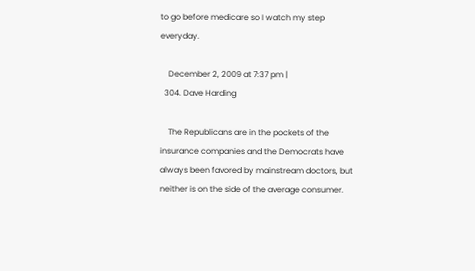to go before medicare so I watch my step everyday.

    December 2, 2009 at 7:37 pm |
  304. Dave Harding

    The Republicans are in the pockets of the insurance companies and the Democrats have always been favored by mainstream doctors, but neither is on the side of the average consumer.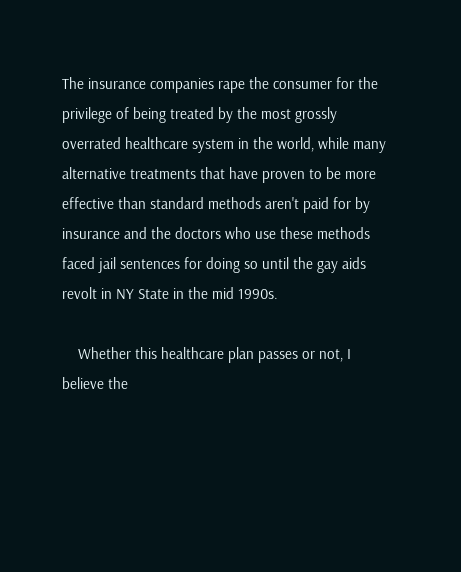The insurance companies rape the consumer for the privilege of being treated by the most grossly overrated healthcare system in the world, while many alternative treatments that have proven to be more effective than standard methods aren't paid for by insurance and the doctors who use these methods faced jail sentences for doing so until the gay aids revolt in NY State in the mid 1990s.

    Whether this healthcare plan passes or not, I believe the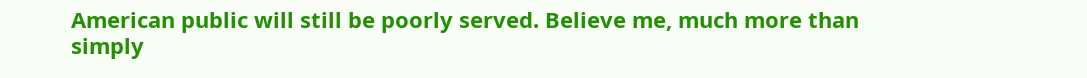American public will still be poorly served. Believe me, much more than simply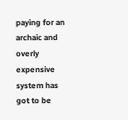paying for an archaic and overly expensive system has got to be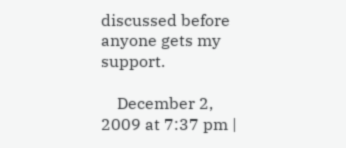discussed before anyone gets my support.

    December 2, 2009 at 7:37 pm |